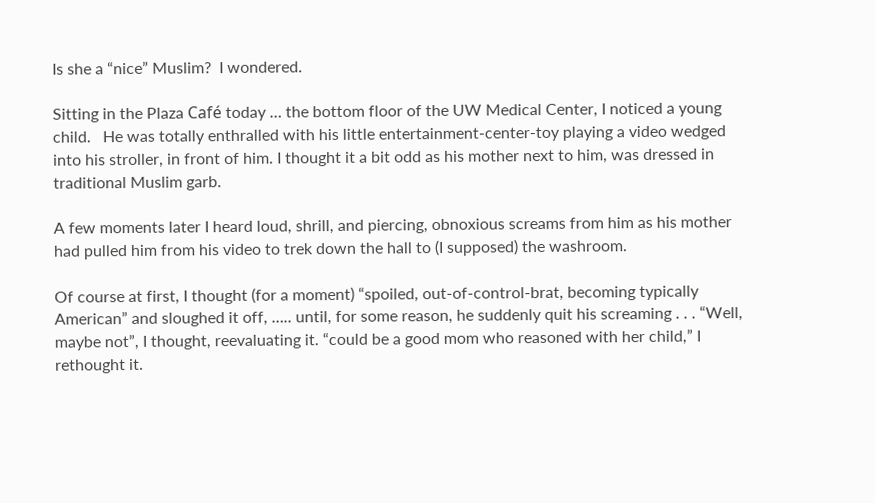Is she a “nice” Muslim?  I wondered.

Sitting in the Plaza Café today … the bottom floor of the UW Medical Center, I noticed a young child.   He was totally enthralled with his little entertainment-center-toy playing a video wedged into his stroller, in front of him. I thought it a bit odd as his mother next to him, was dressed in traditional Muslim garb.

A few moments later I heard loud, shrill, and piercing, obnoxious screams from him as his mother had pulled him from his video to trek down the hall to (I supposed) the washroom.

Of course at first, I thought (for a moment) “spoiled, out-of-control-brat, becoming typically American” and sloughed it off, ….. until, for some reason, he suddenly quit his screaming . . . “Well, maybe not”, I thought, reevaluating it. “could be a good mom who reasoned with her child,” I rethought it.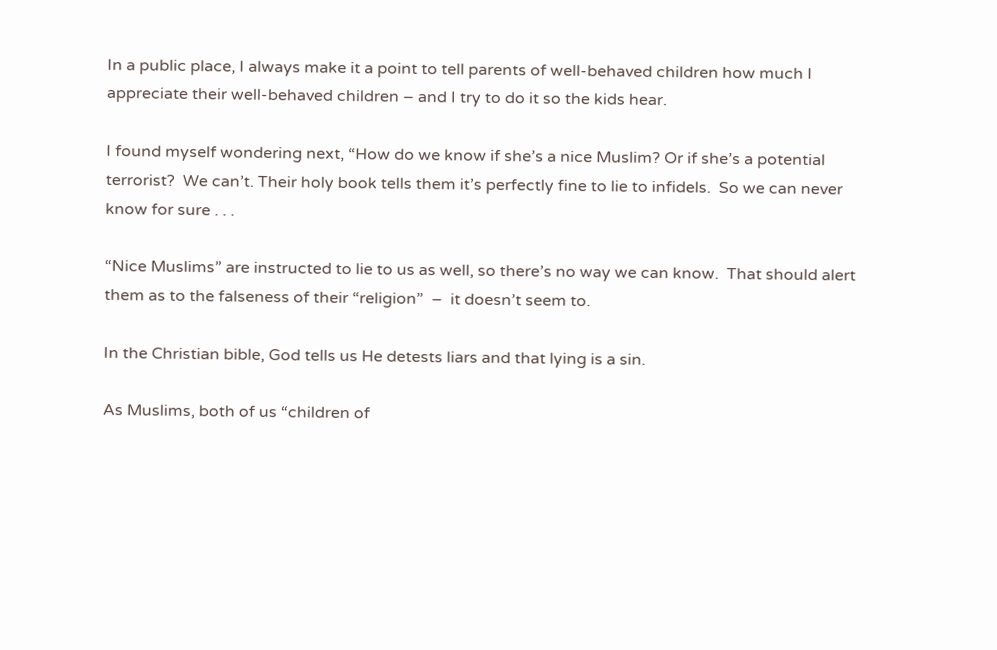In a public place, I always make it a point to tell parents of well-behaved children how much I appreciate their well-behaved children – and I try to do it so the kids hear.

I found myself wondering next, “How do we know if she’s a nice Muslim? Or if she’s a potential terrorist?  We can’t. Their holy book tells them it’s perfectly fine to lie to infidels.  So we can never know for sure . . .

“Nice Muslims” are instructed to lie to us as well, so there’s no way we can know.  That should alert them as to the falseness of their “religion”  –  it doesn’t seem to.

In the Christian bible, God tells us He detests liars and that lying is a sin.

As Muslims, both of us “children of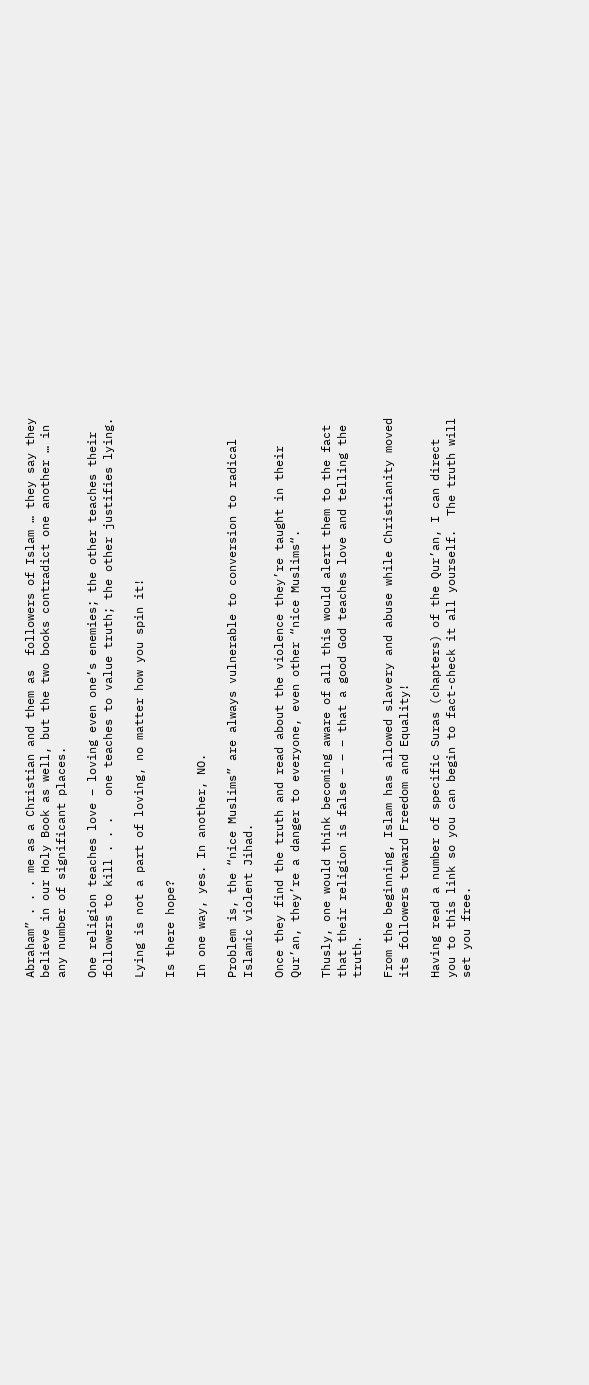Abraham” . . . me as a Christian and them as  followers of Islam … they say they believe in our Holy Book as well, but the two books contradict one another … in any number of significant places.

One religion teaches love – loving even one’s enemies; the other teaches their followers to kill . . .   one teaches to value truth; the other justifies lying.

Lying is not a part of loving, no matter how you spin it!

Is there hope?

In one way, yes. In another, NO.

Problem is, the “nice Muslims” are always vulnerable to conversion to radical Islamic violent Jihad.

Once they find the truth and read about the violence they’re taught in their Qur’an, they’re a danger to everyone, even other “nice Muslims“.

Thusly, one would think becoming aware of all this would alert them to the fact that their religion is false – – – that a good God teaches love and telling the truth.

From the beginning, Islam has allowed slavery and abuse while Christianity moved its followers toward Freedom and Equality!

Having read a number of specific Suras (chapters) of the Qur’an, I can direct you to this link so you can begin to fact-check it all yourself.  The truth will set you free.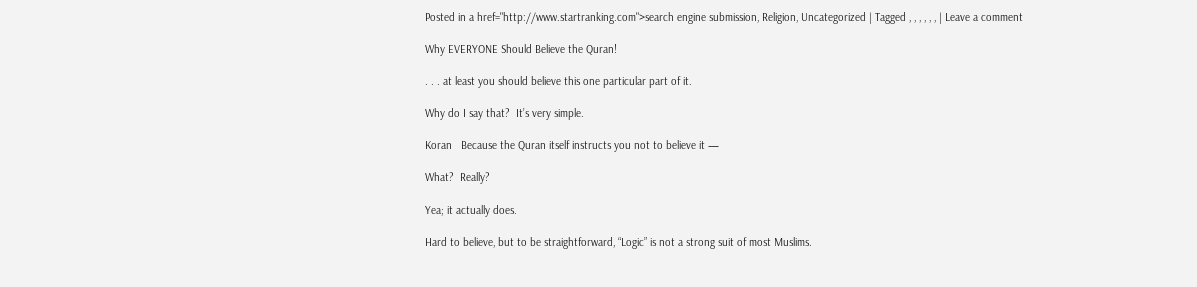Posted in a href="http://www.startranking.com">search engine submission, Religion, Uncategorized | Tagged , , , , , , | Leave a comment

Why EVERYONE Should Believe the Quran!

. . . at least you should believe this one particular part of it.

Why do I say that?  It’s very simple.

Koran   Because the Quran itself instructs you not to believe it —

What?  Really?

Yea; it actually does.

Hard to believe, but to be straightforward, “Logic” is not a strong suit of most Muslims.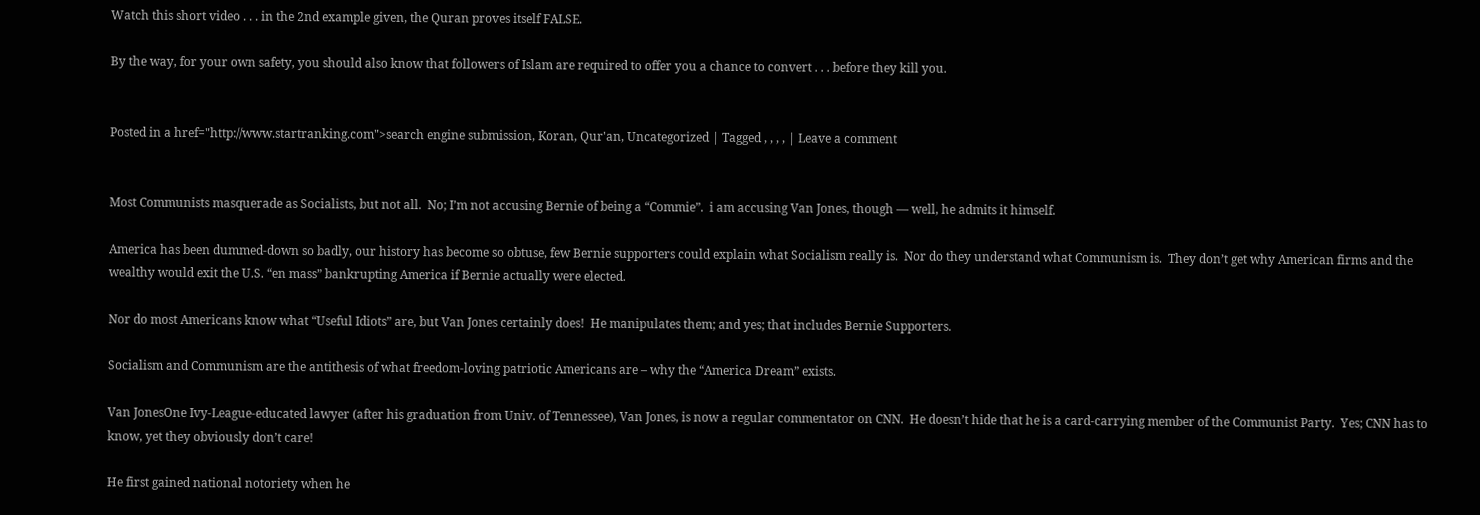Watch this short video . . . in the 2nd example given, the Quran proves itself FALSE.

By the way, for your own safety, you should also know that followers of Islam are required to offer you a chance to convert . . . before they kill you.


Posted in a href="http://www.startranking.com">search engine submission, Koran, Qur'an, Uncategorized | Tagged , , , , | Leave a comment


Most Communists masquerade as Socialists, but not all.  No; I’m not accusing Bernie of being a “Commie”.  i am accusing Van Jones, though — well, he admits it himself.

America has been dummed-down so badly, our history has become so obtuse, few Bernie supporters could explain what Socialism really is.  Nor do they understand what Communism is.  They don’t get why American firms and the wealthy would exit the U.S. “en mass” bankrupting America if Bernie actually were elected.

Nor do most Americans know what “Useful Idiots” are, but Van Jones certainly does!  He manipulates them; and yes; that includes Bernie Supporters.

Socialism and Communism are the antithesis of what freedom-loving patriotic Americans are – why the “America Dream” exists.

Van JonesOne Ivy-League-educated lawyer (after his graduation from Univ. of Tennessee), Van Jones, is now a regular commentator on CNN.  He doesn’t hide that he is a card-carrying member of the Communist Party.  Yes; CNN has to know, yet they obviously don’t care!

He first gained national notoriety when he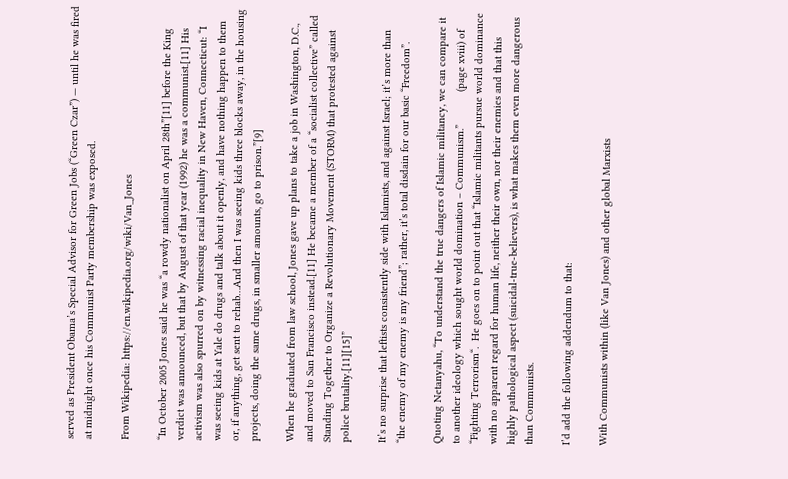served as President Obama’s Special Advisor for Green Jobs (“Green Czar”) — until he was fired at midnight once his Communist Party membership was exposed.

From Wikipedia: https://en.wikipedia.org/wiki/Van_Jones

“In October 2005 Jones said he was “a rowdy nationalist on April 28th”[11] before the King verdict was announced, but that by August of that year (1992) he was a communist.[11] His activism was also spurred on by witnessing racial inequality in New Haven, Connecticut: “I was seeing kids at Yale do drugs and talk about it openly, and have nothing happen to them or, if anything, get sent to rehab…And then I was seeing kids three blocks away, in the housing projects, doing the same drugs, in smaller amounts, go to prison.”[9]

When he graduated from law school, Jones gave up plans to take a job in Washington, D.C., and moved to San Francisco instead.[11] He became a member of a “socialist collective” called Standing Together to Organize a Revolutionary Movement (STORM) that protested against police brutality.[11][15]”

It’s no surprise that leftists consistently side with Islamists, and against Israel; it’s more than “the enemy of my enemy is my friend”; rather, it’s total disdain for our basic “Freedom”.

Quoting Netanyahu, “To understand the true dangers of Islamic militancy, we can compare it to another ideology which sought world domination – Communism.”           (page xviii) of “Fighting Terrorism“.  He goes on to point out that “Islamic militants pursue world dominance with no apparent regard for human life, neither their own, nor their enemies and that this highly pathological aspect (suicidal-true-believers), is what makes them even more dangerous than Communists.

I’d add the following addendum to that:

With Communists within (like Van Jones) and other global Marxists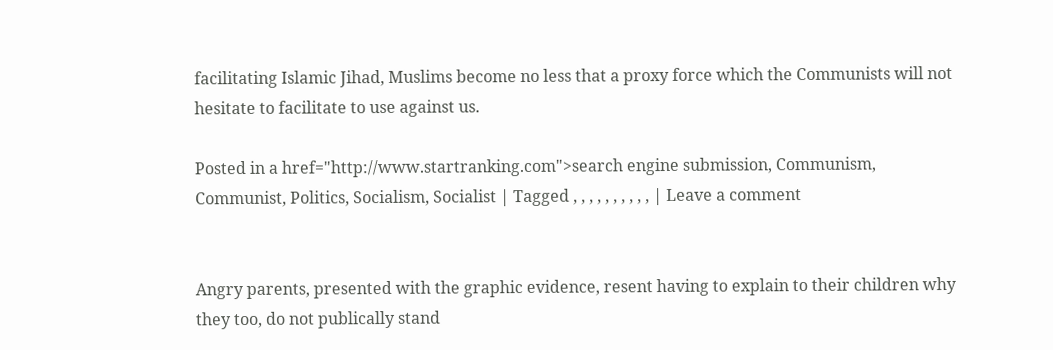facilitating Islamic Jihad, Muslims become no less that a proxy force which the Communists will not hesitate to facilitate to use against us.

Posted in a href="http://www.startranking.com">search engine submission, Communism, Communist, Politics, Socialism, Socialist | Tagged , , , , , , , , , , | Leave a comment


Angry parents, presented with the graphic evidence, resent having to explain to their children why they too, do not publically stand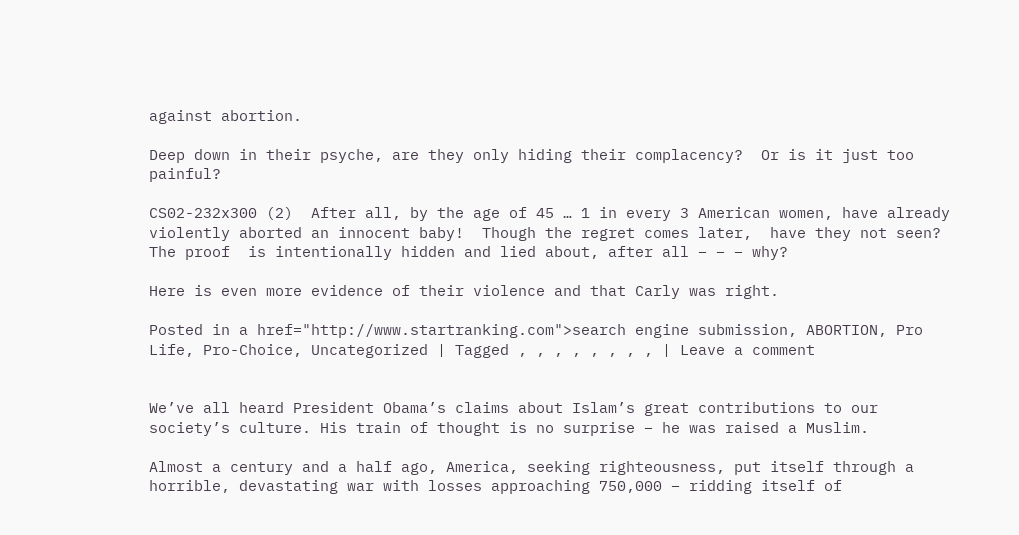against abortion.

Deep down in their psyche, are they only hiding their complacency?  Or is it just too painful?

CS02-232x300 (2)  After all, by the age of 45 … 1 in every 3 American women, have already violently aborted an innocent baby!  Though the regret comes later,  have they not seen?  The proof  is intentionally hidden and lied about, after all – – – why?

Here is even more evidence of their violence and that Carly was right.

Posted in a href="http://www.startranking.com">search engine submission, ABORTION, Pro Life, Pro-Choice, Uncategorized | Tagged , , , , , , , , | Leave a comment


We’ve all heard President Obama’s claims about Islam’s great contributions to our society’s culture. His train of thought is no surprise – he was raised a Muslim.

Almost a century and a half ago, America, seeking righteousness, put itself through a horrible, devastating war with losses approaching 750,000 – ridding itself of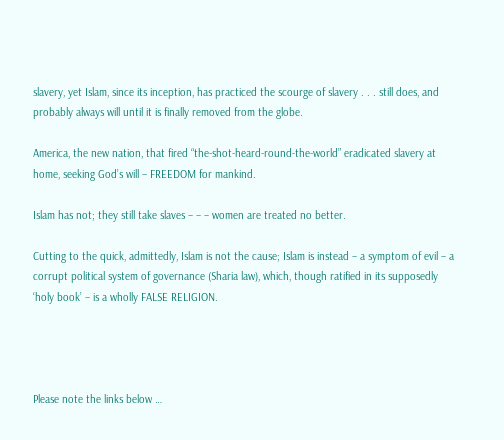slavery, yet Islam, since its inception, has practiced the scourge of slavery . . . still does, and probably always will until it is finally removed from the globe.

America, the new nation, that fired “the-shot-heard-round-the-world” eradicated slavery at home, seeking God’s will – FREEDOM for mankind.

Islam has not; they still take slaves – – – women are treated no better.

Cutting to the quick, admittedly, Islam is not the cause; Islam is instead – a symptom of evil – a corrupt political system of governance (Sharia law), which, though ratified in its supposedly ‘holy book’ – is a wholly FALSE RELIGION.




Please note the links below …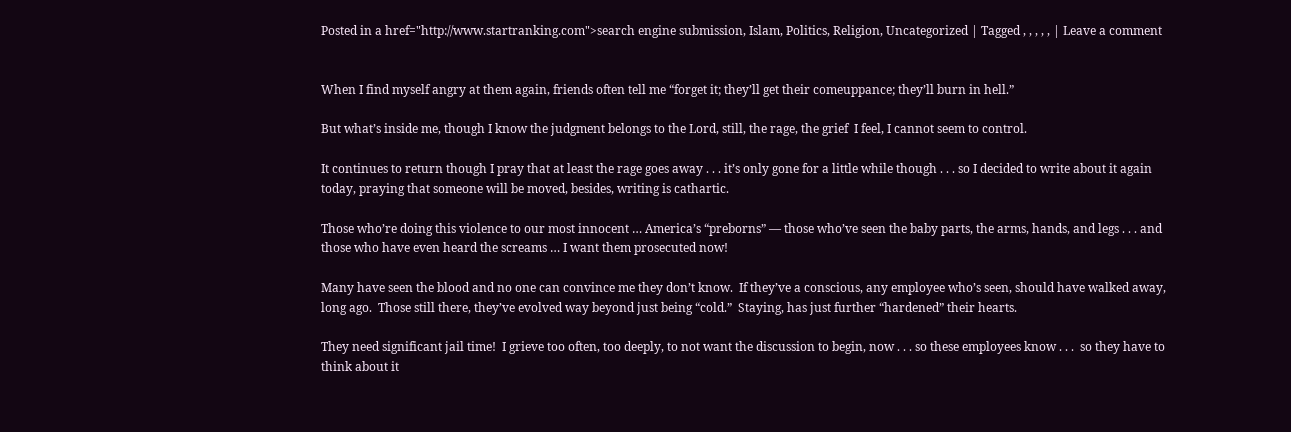Posted in a href="http://www.startranking.com">search engine submission, Islam, Politics, Religion, Uncategorized | Tagged , , , , , | Leave a comment


When I find myself angry at them again, friends often tell me “forget it; they’ll get their comeuppance; they’ll burn in hell.”

But what’s inside me, though I know the judgment belongs to the Lord, still, the rage, the grief  I feel, I cannot seem to control.

It continues to return though I pray that at least the rage goes away . . . it’s only gone for a little while though . . . so I decided to write about it again today, praying that someone will be moved, besides, writing is cathartic.

Those who’re doing this violence to our most innocent … America’s “preborns” — those who’ve seen the baby parts, the arms, hands, and legs . . . and those who have even heard the screams … I want them prosecuted now!

Many have seen the blood and no one can convince me they don’t know.  If they’ve a conscious, any employee who’s seen, should have walked away, long ago.  Those still there, they’ve evolved way beyond just being “cold.”  Staying, has just further “hardened” their hearts.

They need significant jail time!  I grieve too often, too deeply, to not want the discussion to begin, now . . . so these employees know . . .  so they have to think about it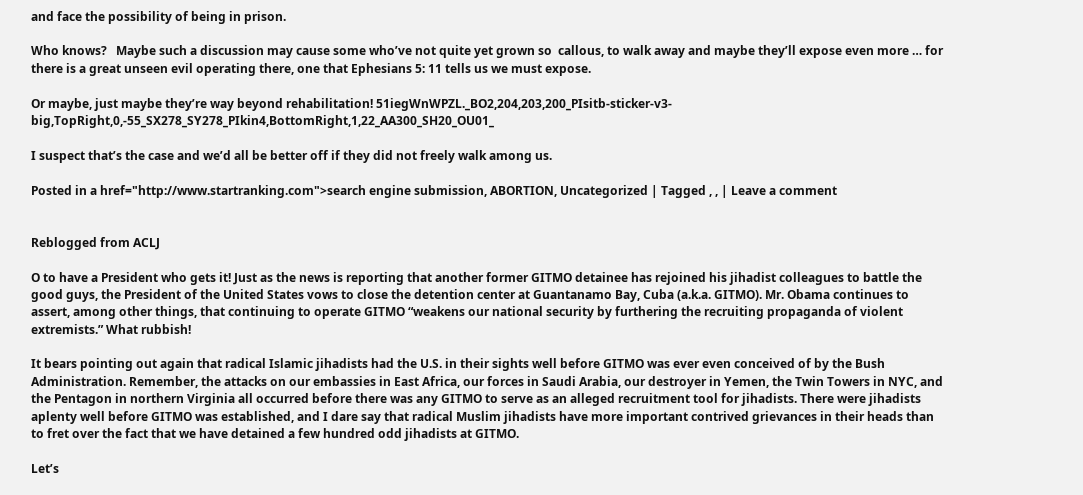and face the possibility of being in prison.

Who knows?   Maybe such a discussion may cause some who’ve not quite yet grown so  callous, to walk away and maybe they’ll expose even more … for there is a great unseen evil operating there, one that Ephesians 5: 11 tells us we must expose.

Or maybe, just maybe they’re way beyond rehabilitation! 51iegWnWPZL._BO2,204,203,200_PIsitb-sticker-v3-big,TopRight,0,-55_SX278_SY278_PIkin4,BottomRight,1,22_AA300_SH20_OU01_

I suspect that’s the case and we’d all be better off if they did not freely walk among us.

Posted in a href="http://www.startranking.com">search engine submission, ABORTION, Uncategorized | Tagged , , | Leave a comment


Reblogged from ACLJ

O to have a President who gets it! Just as the news is reporting that another former GITMO detainee has rejoined his jihadist colleagues to battle the good guys, the President of the United States vows to close the detention center at Guantanamo Bay, Cuba (a.k.a. GITMO). Mr. Obama continues to assert, among other things, that continuing to operate GITMO “weakens our national security by furthering the recruiting propaganda of violent extremists.” What rubbish!

It bears pointing out again that radical Islamic jihadists had the U.S. in their sights well before GITMO was ever even conceived of by the Bush Administration. Remember, the attacks on our embassies in East Africa, our forces in Saudi Arabia, our destroyer in Yemen, the Twin Towers in NYC, and the Pentagon in northern Virginia all occurred before there was any GITMO to serve as an alleged recruitment tool for jihadists. There were jihadists aplenty well before GITMO was established, and I dare say that radical Muslim jihadists have more important contrived grievances in their heads than to fret over the fact that we have detained a few hundred odd jihadists at GITMO.

Let’s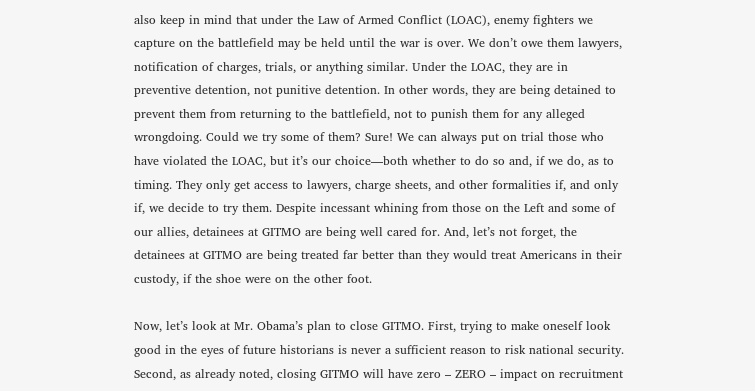also keep in mind that under the Law of Armed Conflict (LOAC), enemy fighters we capture on the battlefield may be held until the war is over. We don’t owe them lawyers, notification of charges, trials, or anything similar. Under the LOAC, they are in preventive detention, not punitive detention. In other words, they are being detained to prevent them from returning to the battlefield, not to punish them for any alleged wrongdoing. Could we try some of them? Sure! We can always put on trial those who have violated the LOAC, but it’s our choice—both whether to do so and, if we do, as to timing. They only get access to lawyers, charge sheets, and other formalities if, and only if, we decide to try them. Despite incessant whining from those on the Left and some of our allies, detainees at GITMO are being well cared for. And, let’s not forget, the detainees at GITMO are being treated far better than they would treat Americans in their custody, if the shoe were on the other foot.

Now, let’s look at Mr. Obama’s plan to close GITMO. First, trying to make oneself look good in the eyes of future historians is never a sufficient reason to risk national security. Second, as already noted, closing GITMO will have zero – ZERO – impact on recruitment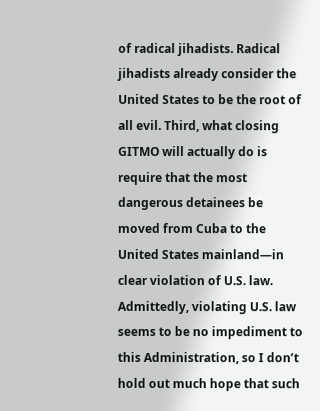of radical jihadists. Radical jihadists already consider the United States to be the root of all evil. Third, what closing GITMO will actually do is require that the most dangerous detainees be moved from Cuba to the United States mainland—in clear violation of U.S. law. Admittedly, violating U.S. law seems to be no impediment to this Administration, so I don’t hold out much hope that such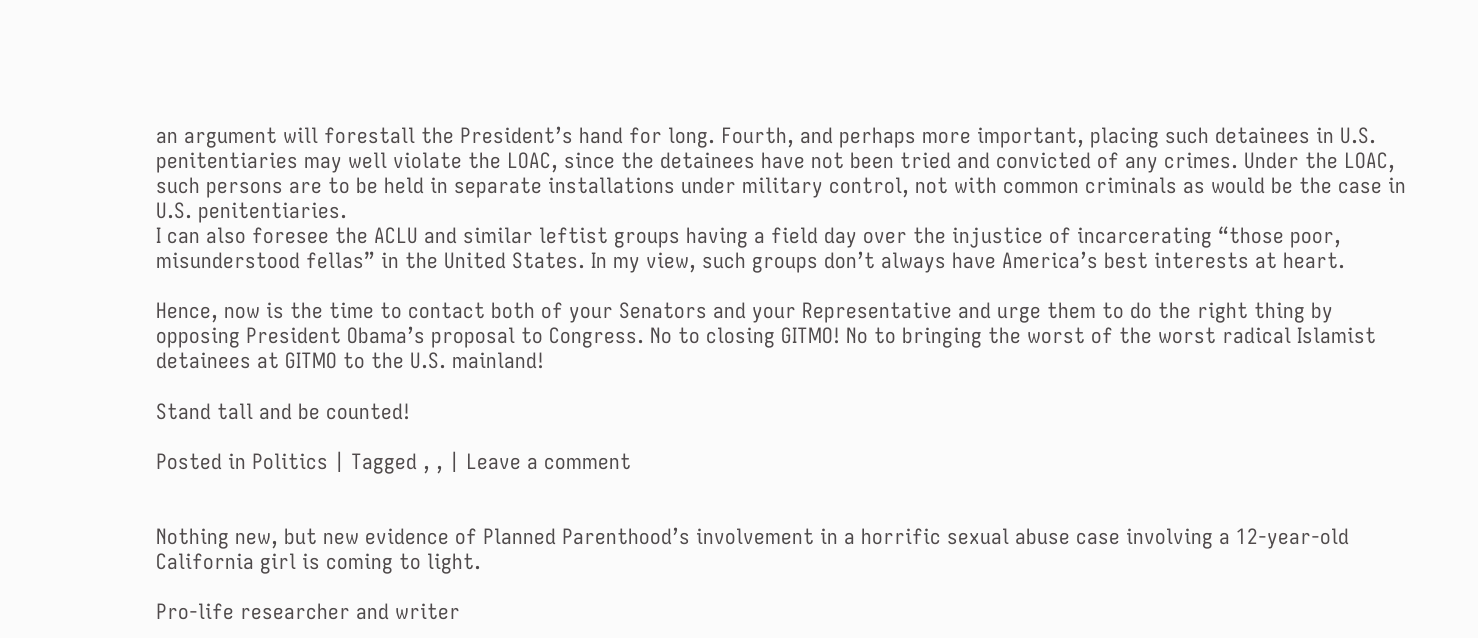an argument will forestall the President’s hand for long. Fourth, and perhaps more important, placing such detainees in U.S. penitentiaries may well violate the LOAC, since the detainees have not been tried and convicted of any crimes. Under the LOAC, such persons are to be held in separate installations under military control, not with common criminals as would be the case in U.S. penitentiaries.
I can also foresee the ACLU and similar leftist groups having a field day over the injustice of incarcerating “those poor, misunderstood fellas” in the United States. In my view, such groups don’t always have America’s best interests at heart.

Hence, now is the time to contact both of your Senators and your Representative and urge them to do the right thing by opposing President Obama’s proposal to Congress. No to closing GITMO! No to bringing the worst of the worst radical Islamist detainees at GITMO to the U.S. mainland!

Stand tall and be counted!

Posted in Politics | Tagged , , | Leave a comment


Nothing new, but new evidence of Planned Parenthood’s involvement in a horrific sexual abuse case involving a 12-year-old California girl is coming to light.

Pro-life researcher and writer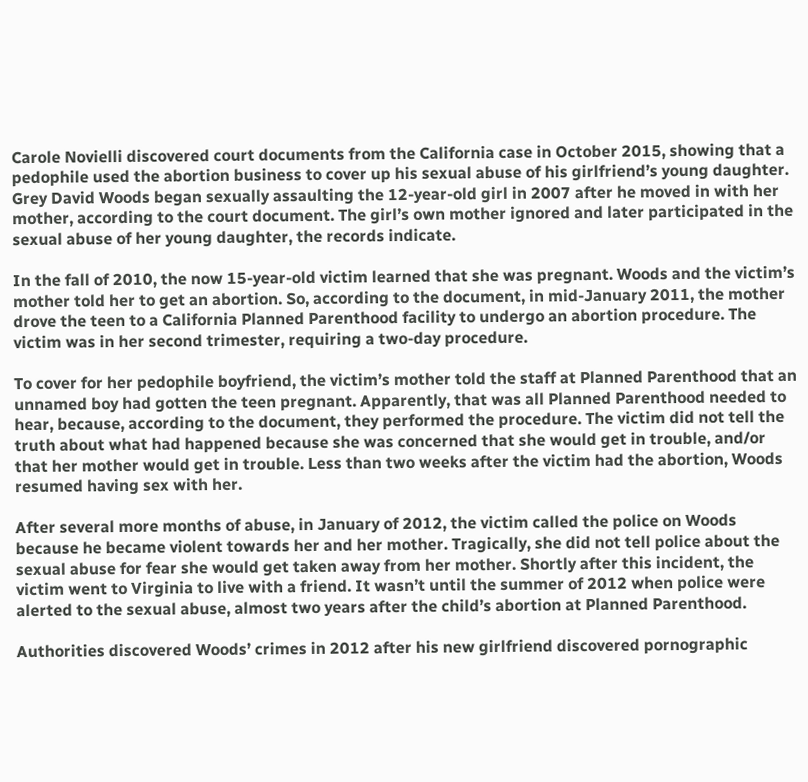Carole Novielli discovered court documents from the California case in October 2015, showing that a pedophile used the abortion business to cover up his sexual abuse of his girlfriend’s young daughter. Grey David Woods began sexually assaulting the 12-year-old girl in 2007 after he moved in with her mother, according to the court document. The girl’s own mother ignored and later participated in the sexual abuse of her young daughter, the records indicate.

In the fall of 2010, the now 15-year-old victim learned that she was pregnant. Woods and the victim’s mother told her to get an abortion. So, according to the document, in mid-January 2011, the mother drove the teen to a California Planned Parenthood facility to undergo an abortion procedure. The victim was in her second trimester, requiring a two-day procedure.

To cover for her pedophile boyfriend, the victim’s mother told the staff at Planned Parenthood that an unnamed boy had gotten the teen pregnant. Apparently, that was all Planned Parenthood needed to hear, because, according to the document, they performed the procedure. The victim did not tell the truth about what had happened because she was concerned that she would get in trouble, and/or that her mother would get in trouble. Less than two weeks after the victim had the abortion, Woods resumed having sex with her.

After several more months of abuse, in January of 2012, the victim called the police on Woods because he became violent towards her and her mother. Tragically, she did not tell police about the sexual abuse for fear she would get taken away from her mother. Shortly after this incident, the victim went to Virginia to live with a friend. It wasn’t until the summer of 2012 when police were alerted to the sexual abuse, almost two years after the child’s abortion at Planned Parenthood.

Authorities discovered Woods’ crimes in 2012 after his new girlfriend discovered pornographic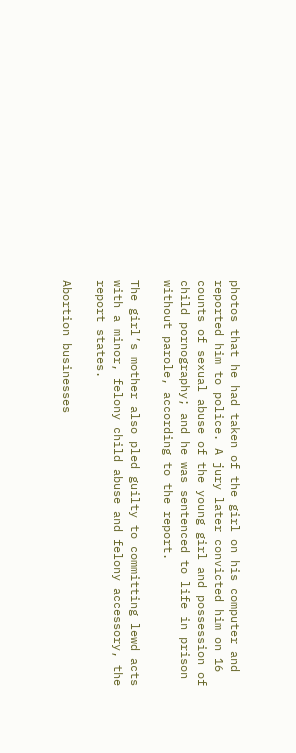photos that he had taken of the girl on his computer and reported him to police. A jury later convicted him on 16 counts of sexual abuse of the young girl and possession of child pornography; and he was sentenced to life in prison without parole, according to the report.

The girl’s mother also pled guilty to committing lewd acts with a minor, felony child abuse and felony accessory, the report states.

Abortion businesses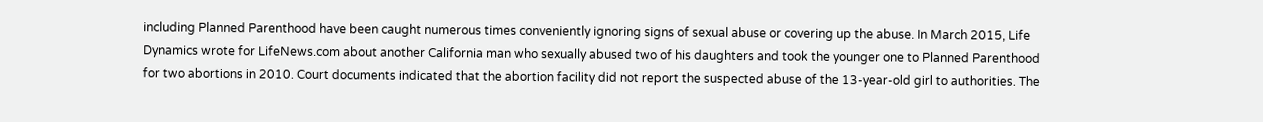including Planned Parenthood have been caught numerous times conveniently ignoring signs of sexual abuse or covering up the abuse. In March 2015, Life Dynamics wrote for LifeNews.com about another California man who sexually abused two of his daughters and took the younger one to Planned Parenthood for two abortions in 2010. Court documents indicated that the abortion facility did not report the suspected abuse of the 13-year-old girl to authorities. The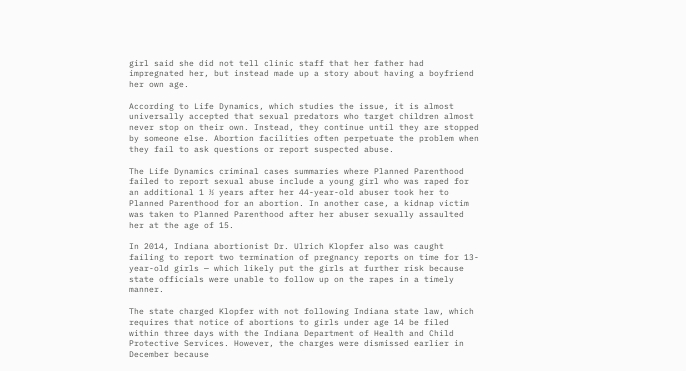girl said she did not tell clinic staff that her father had impregnated her, but instead made up a story about having a boyfriend her own age.

According to Life Dynamics, which studies the issue, it is almost universally accepted that sexual predators who target children almost never stop on their own. Instead, they continue until they are stopped by someone else. Abortion facilities often perpetuate the problem when they fail to ask questions or report suspected abuse.

The Life Dynamics criminal cases summaries where Planned Parenthood failed to report sexual abuse include a young girl who was raped for an additional 1 ½ years after her 44-year-old abuser took her to Planned Parenthood for an abortion. In another case, a kidnap victim was taken to Planned Parenthood after her abuser sexually assaulted her at the age of 15.

In 2014, Indiana abortionist Dr. Ulrich Klopfer also was caught failing to report two termination of pregnancy reports on time for 13-year-old girls — which likely put the girls at further risk because state officials were unable to follow up on the rapes in a timely manner.

The state charged Klopfer with not following Indiana state law, which requires that notice of abortions to girls under age 14 be filed within three days with the Indiana Department of Health and Child Protective Services. However, the charges were dismissed earlier in December because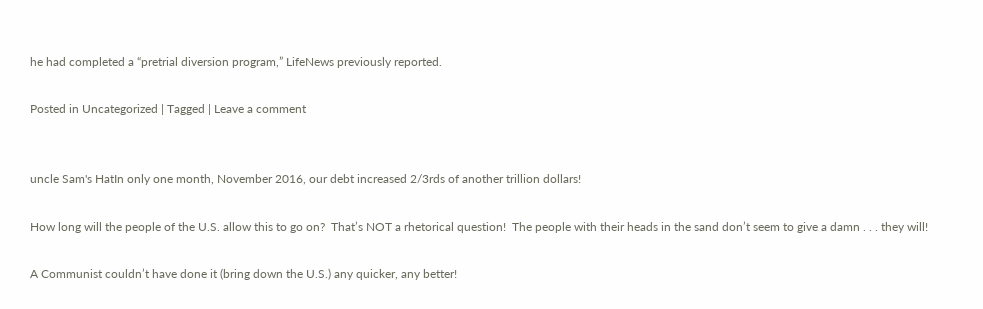he had completed a “pretrial diversion program,” LifeNews previously reported.

Posted in Uncategorized | Tagged | Leave a comment


uncle Sam's HatIn only one month, November 2016, our debt increased 2/3rds of another trillion dollars!

How long will the people of the U.S. allow this to go on?  That’s NOT a rhetorical question!  The people with their heads in the sand don’t seem to give a damn . . . they will!

A Communist couldn’t have done it (bring down the U.S.) any quicker, any better!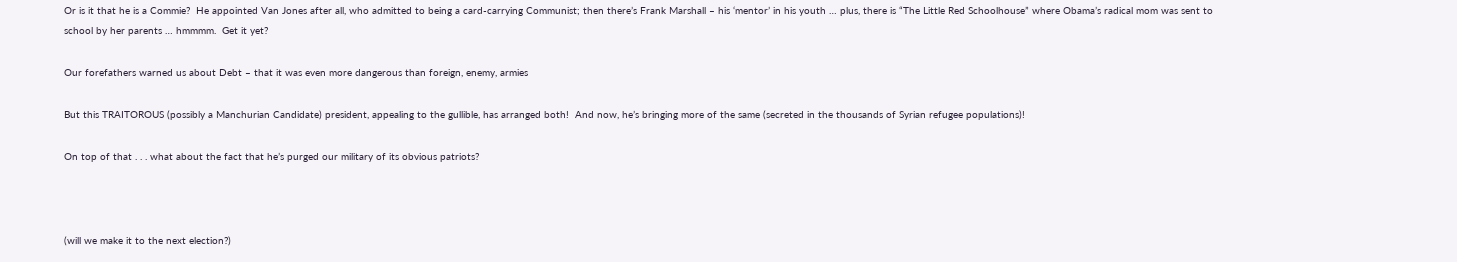Or is it that he is a Commie?  He appointed Van Jones after all, who admitted to being a card-carrying Communist; then there’s Frank Marshall – his ‘mentor’ in his youth … plus, there is “The Little Red Schoolhouse” where Obama’s radical mom was sent to school by her parents … hmmmm.  Get it yet?

Our forefathers warned us about Debt – that it was even more dangerous than foreign, enemy, armies

But this TRAITOROUS (possibly a Manchurian Candidate) president, appealing to the gullible, has arranged both!  And now, he’s bringing more of the same (secreted in the thousands of Syrian refugee populations)!

On top of that . . . what about the fact that he’s purged our military of its obvious patriots?



(will we make it to the next election?)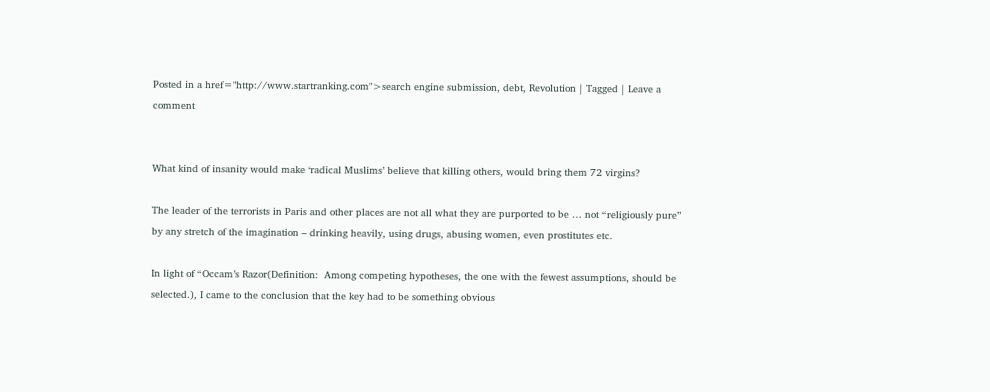Posted in a href="http://www.startranking.com">search engine submission, debt, Revolution | Tagged | Leave a comment


What kind of insanity would make ‘radical Muslims’ believe that killing others, would bring them 72 virgins?

The leader of the terrorists in Paris and other places are not all what they are purported to be … not “religiously pure” by any stretch of the imagination – drinking heavily, using drugs, abusing women, even prostitutes etc.

In light of “Occam’s Razor(Definition:  Among competing hypotheses, the one with the fewest assumptions, should be selected.), I came to the conclusion that the key had to be something obvious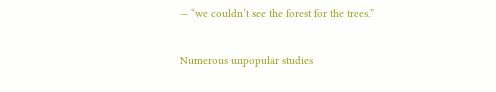— “we couldn’t see the forest for the trees.”

Numerous unpopular studies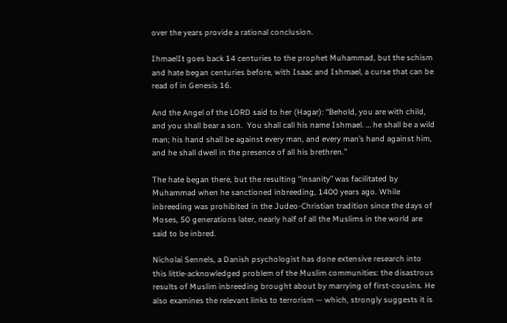over the years provide a rational conclusion.

IhmaelIt goes back 14 centuries to the prophet Muhammad, but the schism and hate began centuries before, with Isaac and Ishmael, a curse that can be read of in Genesis 16.

And the Angel of the LORD said to her (Hagar): “Behold, you are with child, and you shall bear a son.  You shall call his name Ishmael. … he shall be a wild man; his hand shall be against every man, and every man’s hand against him, and he shall dwell in the presence of all his brethren.”

The hate began there, but the resulting “insanity” was facilitated by Muhammad when he sanctioned inbreeding, 1400 years ago. While inbreeding was prohibited in the Judeo-Christian tradition since the days of Moses, 50 generations later, nearly half of all the Muslims in the world are said to be inbred.

Nicholai Sennels, a Danish psychologist has done extensive research into this little-acknowledged problem of the Muslim communities: the disastrous results of Muslim inbreeding brought about by marrying of first-cousins. He also examines the relevant links to terrorism — which, strongly suggests it is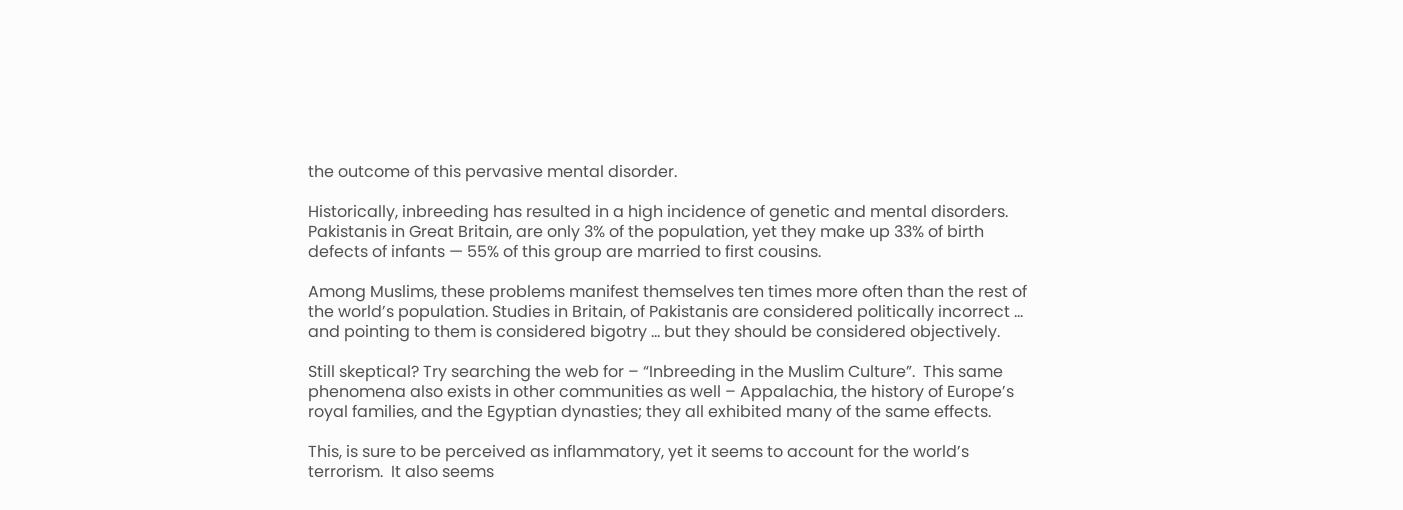the outcome of this pervasive mental disorder.

Historically, inbreeding has resulted in a high incidence of genetic and mental disorders.  Pakistanis in Great Britain, are only 3% of the population, yet they make up 33% of birth defects of infants — 55% of this group are married to first cousins.

Among Muslims, these problems manifest themselves ten times more often than the rest of the world’s population. Studies in Britain, of Pakistanis are considered politically incorrect … and pointing to them is considered bigotry … but they should be considered objectively.

Still skeptical? Try searching the web for – “Inbreeding in the Muslim Culture”.  This same phenomena also exists in other communities as well – Appalachia, the history of Europe’s royal families, and the Egyptian dynasties; they all exhibited many of the same effects.

This, is sure to be perceived as inflammatory, yet it seems to account for the world’s terrorism.  It also seems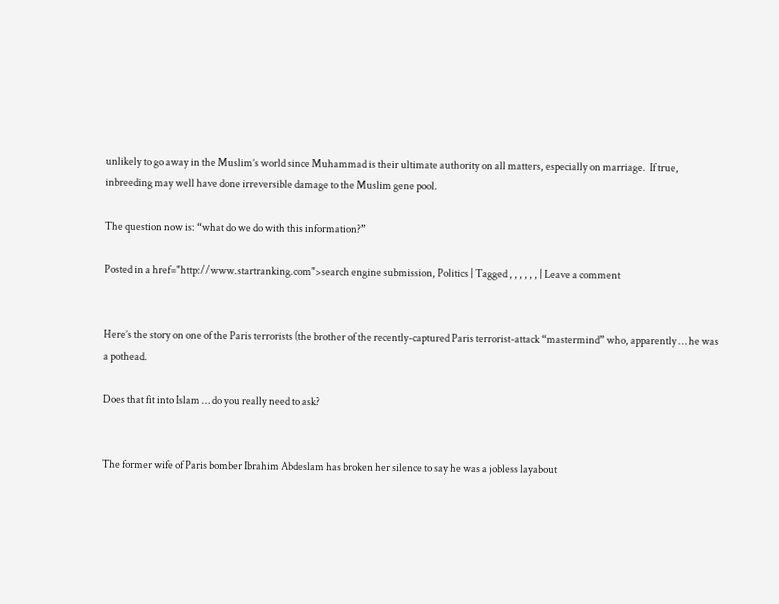unlikely to go away in the Muslim’s world since Muhammad is their ultimate authority on all matters, especially on marriage.  If true, inbreeding may well have done irreversible damage to the Muslim gene pool.

The question now is: “what do we do with this information?”

Posted in a href="http://www.startranking.com">search engine submission, Politics | Tagged , , , , , , | Leave a comment


Here’s the story on one of the Paris terrorists (the brother of the recently-captured Paris terrorist-attack “mastermind” who, apparently … he was a pothead.

Does that fit into Islam … do you really need to ask?


The former wife of Paris bomber Ibrahim Abdeslam has broken her silence to say he was a jobless layabout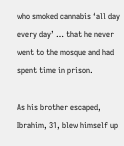who smoked cannabis ‘all day every day’ … that he never went to the mosque and had spent time in prison.

As his brother escaped, Ibrahim, 31, blew himself up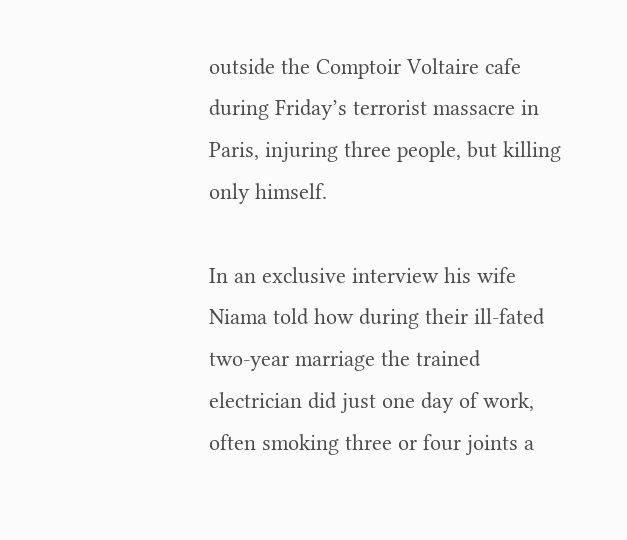outside the Comptoir Voltaire cafe during Friday’s terrorist massacre in Paris, injuring three people, but killing only himself.

In an exclusive interview his wife Niama told how during their ill-fated two-year marriage the trained electrician did just one day of work, often smoking three or four joints a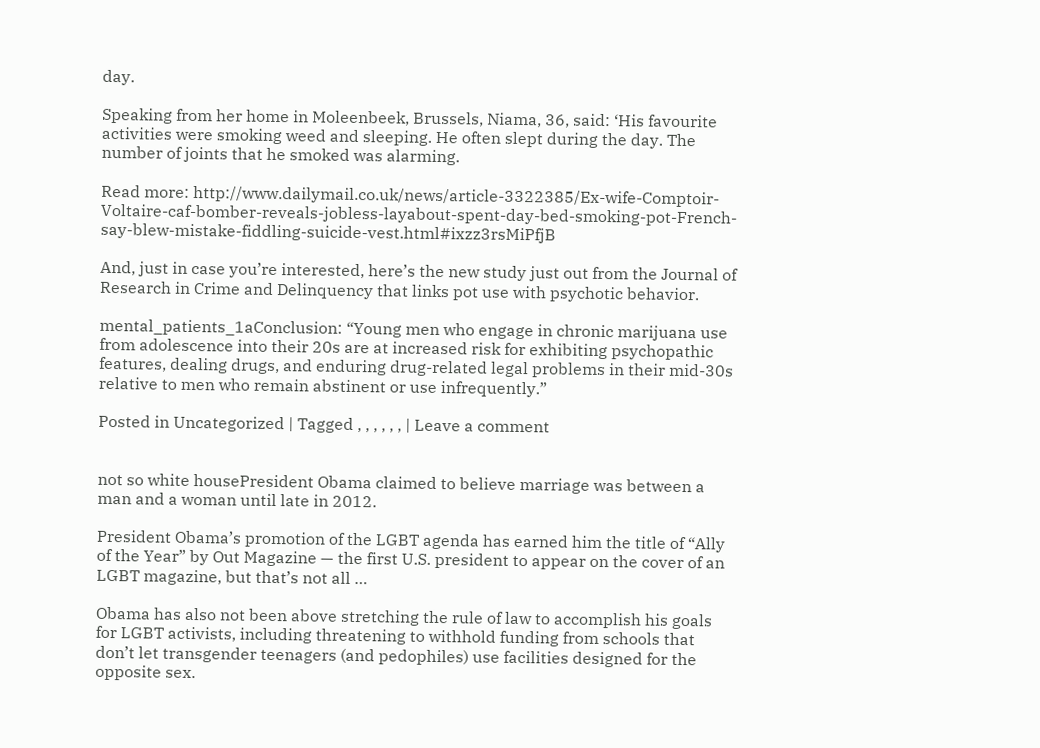day.

Speaking from her home in Moleenbeek, Brussels, Niama, 36, said: ‘His favourite activities were smoking weed and sleeping. He often slept during the day. The number of joints that he smoked was alarming.

Read more: http://www.dailymail.co.uk/news/article-3322385/Ex-wife-Comptoir-Voltaire-caf-bomber-reveals-jobless-layabout-spent-day-bed-smoking-pot-French-say-blew-mistake-fiddling-suicide-vest.html#ixzz3rsMiPfjB

And, just in case you’re interested, here’s the new study just out from the Journal of Research in Crime and Delinquency that links pot use with psychotic behavior.

mental_patients_1aConclusion: “Young men who engage in chronic marijuana use from adolescence into their 20s are at increased risk for exhibiting psychopathic features, dealing drugs, and enduring drug-related legal problems in their mid-30s relative to men who remain abstinent or use infrequently.”

Posted in Uncategorized | Tagged , , , , , , | Leave a comment


not so white housePresident Obama claimed to believe marriage was between a man and a woman until late in 2012.

President Obama’s promotion of the LGBT agenda has earned him the title of “Ally of the Year” by Out Magazine — the first U.S. president to appear on the cover of an LGBT magazine, but that’s not all …

Obama has also not been above stretching the rule of law to accomplish his goals for LGBT activists, including threatening to withhold funding from schools that don’t let transgender teenagers (and pedophiles) use facilities designed for the opposite sex.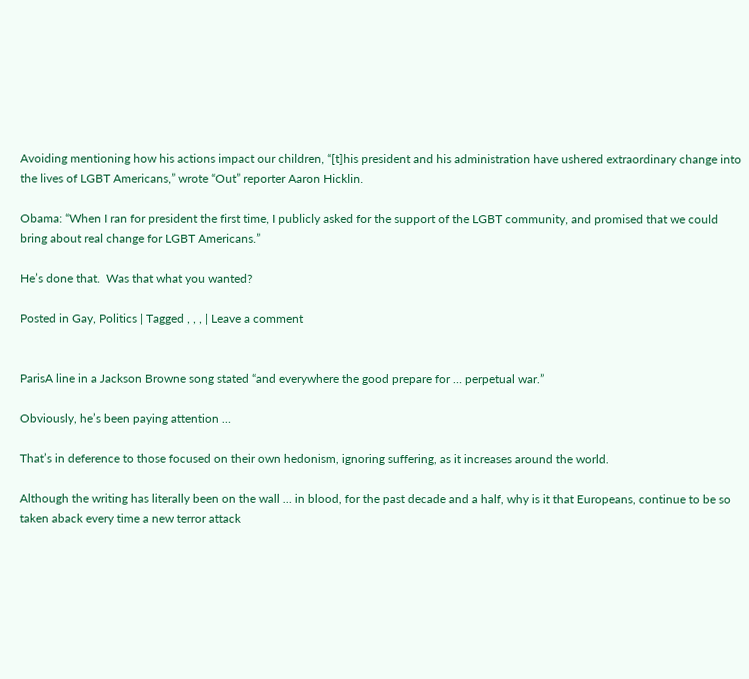Avoiding mentioning how his actions impact our children, “[t]his president and his administration have ushered extraordinary change into the lives of LGBT Americans,” wrote “Out” reporter Aaron Hicklin.

Obama: “When I ran for president the first time, I publicly asked for the support of the LGBT community, and promised that we could bring about real change for LGBT Americans.”

He’s done that.  Was that what you wanted?

Posted in Gay, Politics | Tagged , , , | Leave a comment


ParisA line in a Jackson Browne song stated “and everywhere the good prepare for … perpetual war.”

Obviously, he’s been paying attention …

That’s in deference to those focused on their own hedonism, ignoring suffering, as it increases around the world.

Although the writing has literally been on the wall … in blood, for the past decade and a half, why is it that Europeans, continue to be so taken aback every time a new terror attack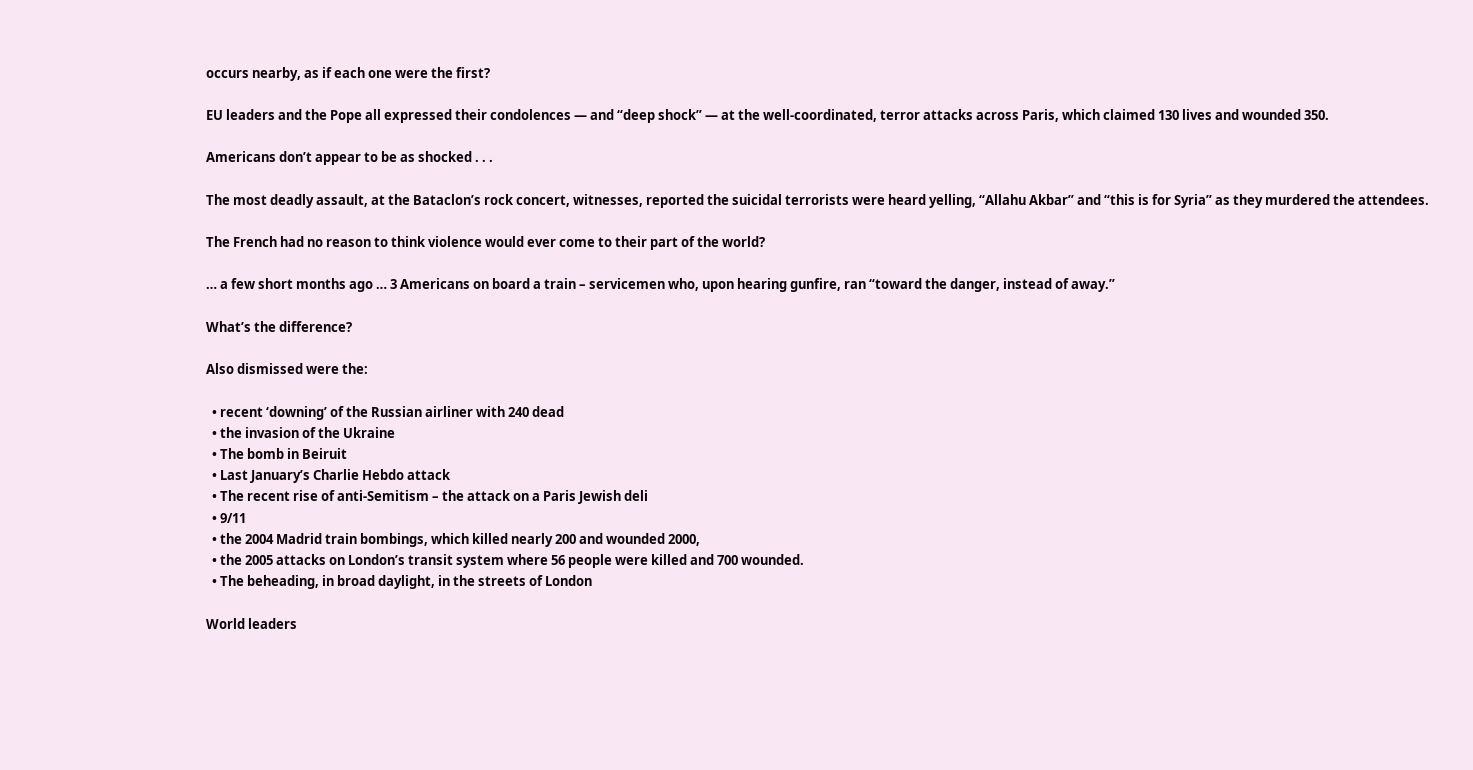occurs nearby, as if each one were the first?

EU leaders and the Pope all expressed their condolences — and “deep shock” — at the well-coordinated, terror attacks across Paris, which claimed 130 lives and wounded 350.

Americans don’t appear to be as shocked . . .

The most deadly assault, at the Bataclon’s rock concert, witnesses, reported the suicidal terrorists were heard yelling, “Allahu Akbar” and “this is for Syria” as they murdered the attendees.

The French had no reason to think violence would ever come to their part of the world?

… a few short months ago … 3 Americans on board a train – servicemen who, upon hearing gunfire, ran “toward the danger, instead of away.”

What’s the difference?

Also dismissed were the:

  • recent ‘downing’ of the Russian airliner with 240 dead
  • the invasion of the Ukraine
  • The bomb in Beiruit
  • Last January’s Charlie Hebdo attack
  • The recent rise of anti-Semitism – the attack on a Paris Jewish deli
  • 9/11
  • the 2004 Madrid train bombings, which killed nearly 200 and wounded 2000,
  • the 2005 attacks on London’s transit system where 56 people were killed and 700 wounded.
  • The beheading, in broad daylight, in the streets of London

World leaders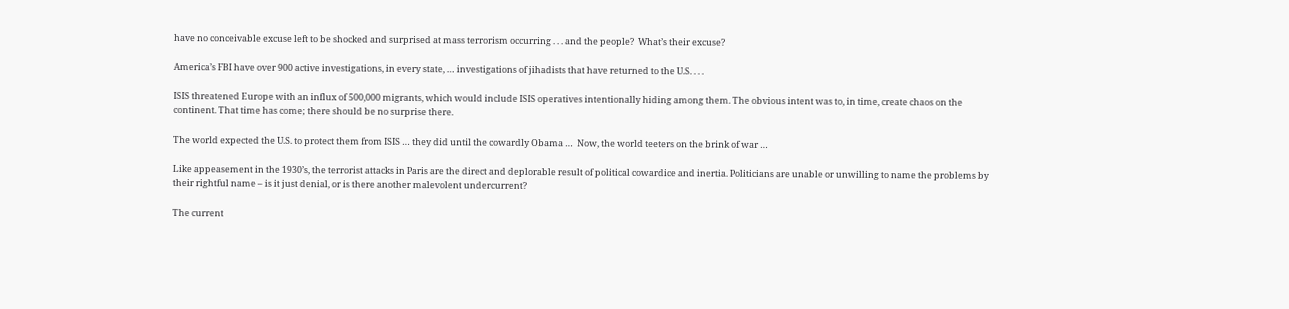have no conceivable excuse left to be shocked and surprised at mass terrorism occurring . . . and the people?  What’s their excuse?

America’s FBI have over 900 active investigations, in every state, … investigations of jihadists that have returned to the U.S. . . .

ISIS threatened Europe with an influx of 500,000 migrants, which would include ISIS operatives intentionally hiding among them. The obvious intent was to, in time, create chaos on the continent. That time has come; there should be no surprise there.

The world expected the U.S. to protect them from ISIS … they did until the cowardly Obama …  Now, the world teeters on the brink of war …

Like appeasement in the 1930’s, the terrorist attacks in Paris are the direct and deplorable result of political cowardice and inertia. Politicians are unable or unwilling to name the problems by their rightful name – is it just denial, or is there another malevolent undercurrent?

The current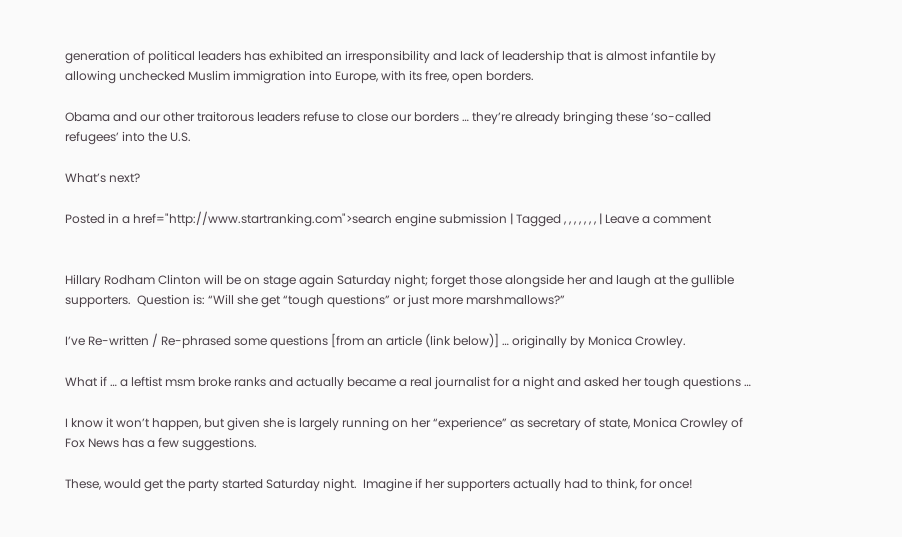generation of political leaders has exhibited an irresponsibility and lack of leadership that is almost infantile by allowing unchecked Muslim immigration into Europe, with its free, open borders.

Obama and our other traitorous leaders refuse to close our borders … they’re already bringing these ‘so-called refugees’ into the U.S.

What’s next?

Posted in a href="http://www.startranking.com">search engine submission | Tagged , , , , , , , | Leave a comment


Hillary Rodham Clinton will be on stage again Saturday night; forget those alongside her and laugh at the gullible supporters.  Question is: “Will she get “tough questions” or just more marshmallows?”

I’ve Re-written / Re-phrased some questions [from an article (link below)] … originally by Monica Crowley.

What if … a leftist msm broke ranks and actually became a real journalist for a night and asked her tough questions …

I know it won’t happen, but given she is largely running on her “experience” as secretary of state, Monica Crowley of Fox News has a few suggestions.

These, would get the party started Saturday night.  Imagine if her supporters actually had to think, for once!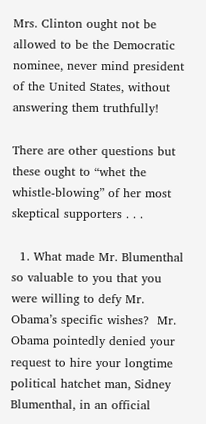Mrs. Clinton ought not be allowed to be the Democratic nominee, never mind president of the United States, without answering them truthfully!

There are other questions but these ought to “whet the whistle-blowing” of her most skeptical supporters . . .

  1. What made Mr. Blumenthal so valuable to you that you were willing to defy Mr. Obama’s specific wishes?  Mr. Obama pointedly denied your request to hire your longtime political hatchet man, Sidney Blumenthal, in an official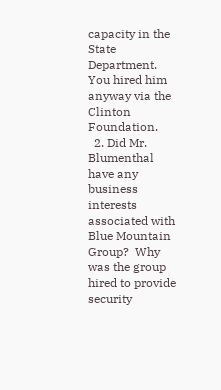capacity in the State Department.  You hired him anyway via the Clinton Foundation.
  2. Did Mr. Blumenthal have any business interests associated with Blue Mountain Group?  Why was the group hired to provide security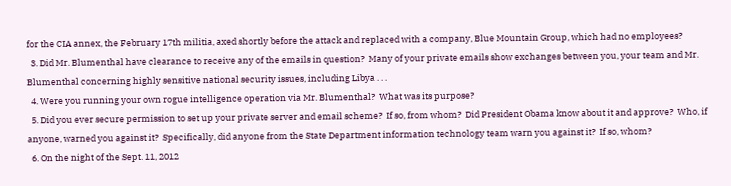for the CIA annex, the February 17th militia, axed shortly before the attack and replaced with a company, Blue Mountain Group, which had no employees?
  3. Did Mr. Blumenthal have clearance to receive any of the emails in question?  Many of your private emails show exchanges between you, your team and Mr. Blumenthal concerning highly sensitive national security issues, including Libya . . .
  4. Were you running your own rogue intelligence operation via Mr. Blumenthal?  What was its purpose?
  5. Did you ever secure permission to set up your private server and email scheme?  If so, from whom?  Did President Obama know about it and approve?  Who, if anyone, warned you against it?  Specifically, did anyone from the State Department information technology team warn you against it?  If so, whom?
  6. On the night of the Sept. 11, 2012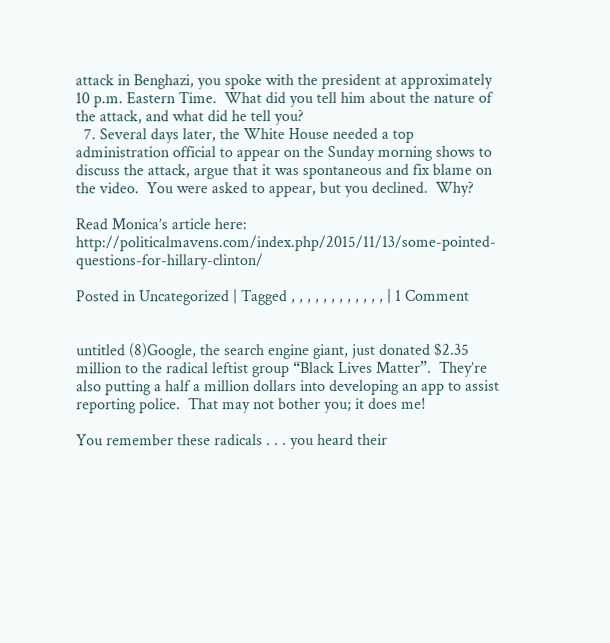attack in Benghazi, you spoke with the president at approximately 10 p.m. Eastern Time.  What did you tell him about the nature of the attack, and what did he tell you?
  7. Several days later, the White House needed a top administration official to appear on the Sunday morning shows to discuss the attack, argue that it was spontaneous and fix blame on the video.  You were asked to appear, but you declined.  Why?

Read Monica’s article here: http://politicalmavens.com/index.php/2015/11/13/some-pointed-questions-for-hillary-clinton/

Posted in Uncategorized | Tagged , , , , , , , , , , , , | 1 Comment


untitled (8)Google, the search engine giant, just donated $2.35 million to the radical leftist group “Black Lives Matter”.  They’re also putting a half a million dollars into developing an app to assist reporting police.  That may not bother you; it does me!

You remember these radicals . . . you heard their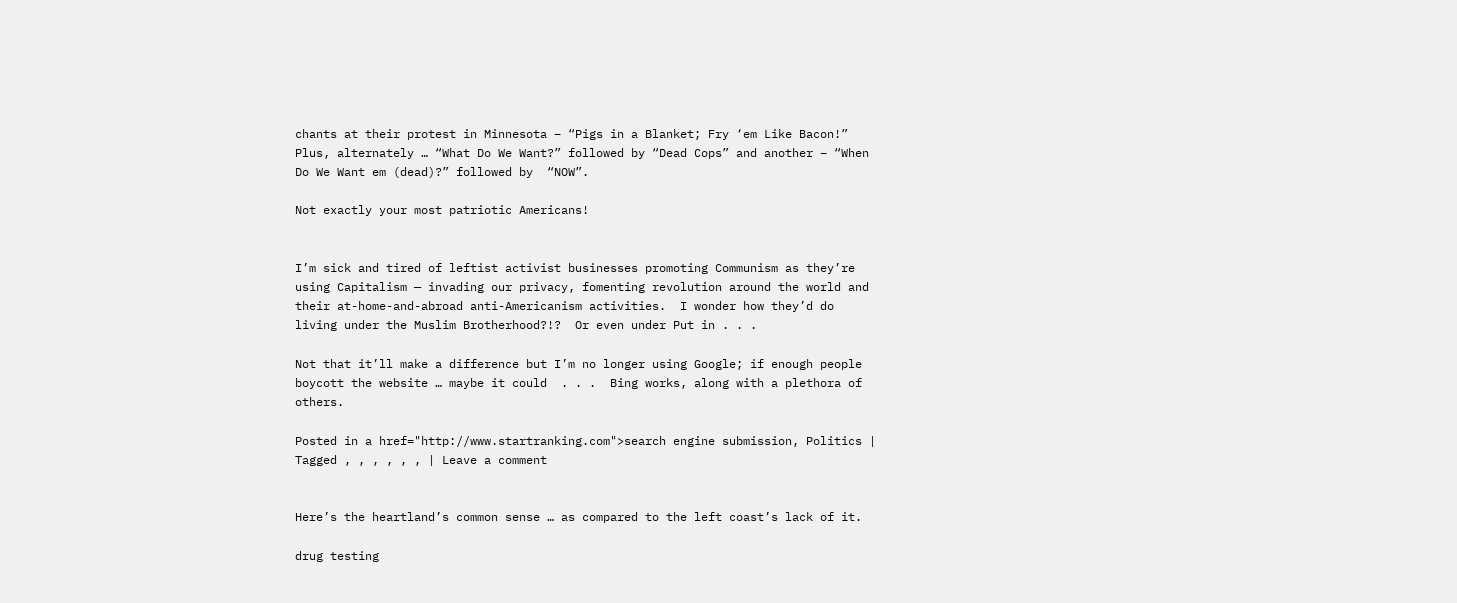chants at their protest in Minnesota – “Pigs in a Blanket; Fry ‘em Like Bacon!”  Plus, alternately … “What Do We Want?” followed by “Dead Cops” and another – “When Do We Want em (dead)?” followed by  “NOW”.

Not exactly your most patriotic Americans!


I’m sick and tired of leftist activist businesses promoting Communism as they’re using Capitalism — invading our privacy, fomenting revolution around the world and their at-home-and-abroad anti-Americanism activities.  I wonder how they’d do living under the Muslim Brotherhood?!?  Or even under Put in . . .

Not that it’ll make a difference but I’m no longer using Google; if enough people boycott the website … maybe it could  . . .  Bing works, along with a plethora of others.

Posted in a href="http://www.startranking.com">search engine submission, Politics | Tagged , , , , , , | Leave a comment


Here’s the heartland’s common sense … as compared to the left coast’s lack of it.

drug testing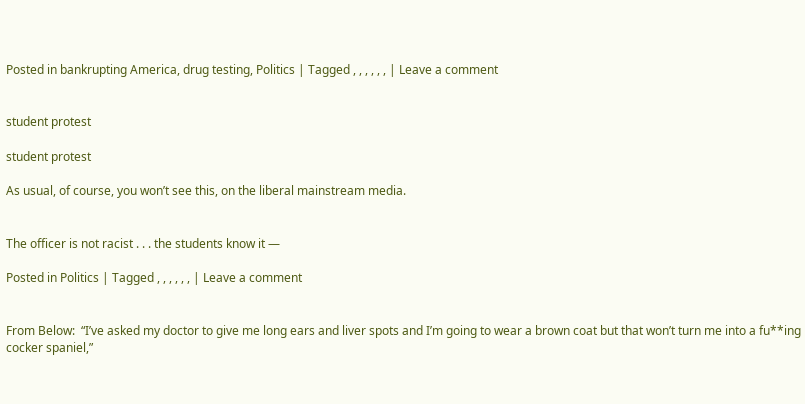Posted in bankrupting America, drug testing, Politics | Tagged , , , , , , | Leave a comment


student protest

student protest

As usual, of course, you won’t see this, on the liberal mainstream media.


The officer is not racist . . . the students know it —

Posted in Politics | Tagged , , , , , , | Leave a comment


From Below:  “I’ve asked my doctor to give me long ears and liver spots and I’m going to wear a brown coat but that won’t turn me into a fu**ing cocker spaniel,”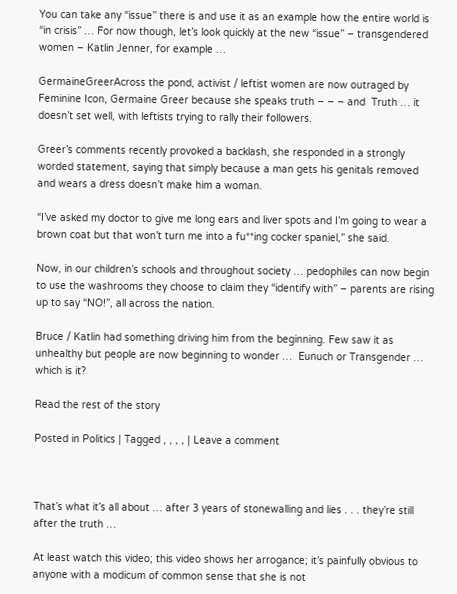You can take any “issue” there is and use it as an example how the entire world is “in crisis” … For now though, let’s look quickly at the new “issue” – transgendered women – Katlin Jenner, for example …

GermaineGreerAcross the pond, activist / leftist women are now outraged by Feminine Icon, Germaine Greer because she speaks truth – – – and  Truth … it doesn’t set well, with leftists trying to rally their followers.

Greer’s comments recently provoked a backlash, she responded in a strongly worded statement, saying that simply because a man gets his genitals removed and wears a dress doesn’t make him a woman.

“I’ve asked my doctor to give me long ears and liver spots and I’m going to wear a brown coat but that won’t turn me into a fu**ing cocker spaniel,” she said.

Now, in our children’s schools and throughout society … pedophiles can now begin to use the washrooms they choose to claim they “identify with” – parents are rising up to say “NO!”, all across the nation.

Bruce / Katlin had something driving him from the beginning. Few saw it as unhealthy but people are now beginning to wonder …  Eunuch or Transgender … which is it?

Read the rest of the story

Posted in Politics | Tagged , , , , | Leave a comment



That’s what it’s all about … after 3 years of stonewalling and lies . . . they’re still after the truth …

At least watch this video; this video shows her arrogance; it’s painfully obvious to anyone with a modicum of common sense that she is not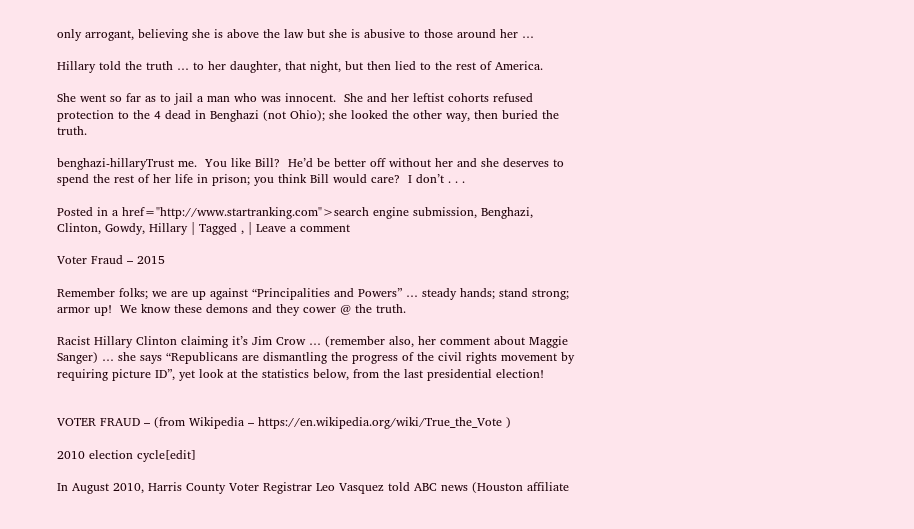only arrogant, believing she is above the law but she is abusive to those around her …

Hillary told the truth … to her daughter, that night, but then lied to the rest of America.

She went so far as to jail a man who was innocent.  She and her leftist cohorts refused protection to the 4 dead in Benghazi (not Ohio); she looked the other way, then buried the truth.

benghazi-hillaryTrust me.  You like Bill?  He’d be better off without her and she deserves to spend the rest of her life in prison; you think Bill would care?  I don’t . . .

Posted in a href="http://www.startranking.com">search engine submission, Benghazi, Clinton, Gowdy, Hillary | Tagged , | Leave a comment

Voter Fraud – 2015

Remember folks; we are up against “Principalities and Powers” … steady hands; stand strong; armor up!  We know these demons and they cower @ the truth.

Racist Hillary Clinton claiming it’s Jim Crow … (remember also, her comment about Maggie Sanger) … she says “Republicans are dismantling the progress of the civil rights movement by requiring picture ID”, yet look at the statistics below, from the last presidential election!


VOTER FRAUD – (from Wikipedia – https://en.wikipedia.org/wiki/True_the_Vote )

2010 election cycle[edit]

In August 2010, Harris County Voter Registrar Leo Vasquez told ABC news (Houston affiliate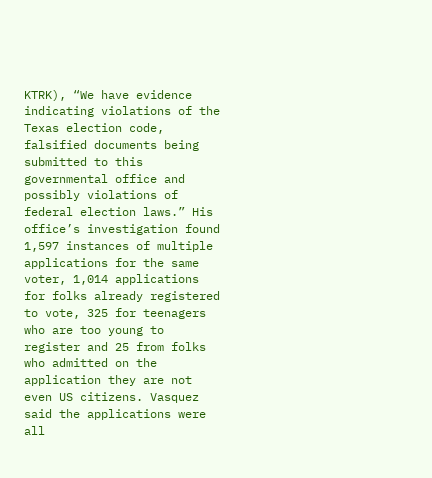KTRK), “We have evidence indicating violations of the Texas election code, falsified documents being submitted to this governmental office and possibly violations of federal election laws.” His office’s investigation found 1,597 instances of multiple applications for the same voter, 1,014 applications for folks already registered to vote, 325 for teenagers who are too young to register and 25 from folks who admitted on the application they are not even US citizens. Vasquez said the applications were all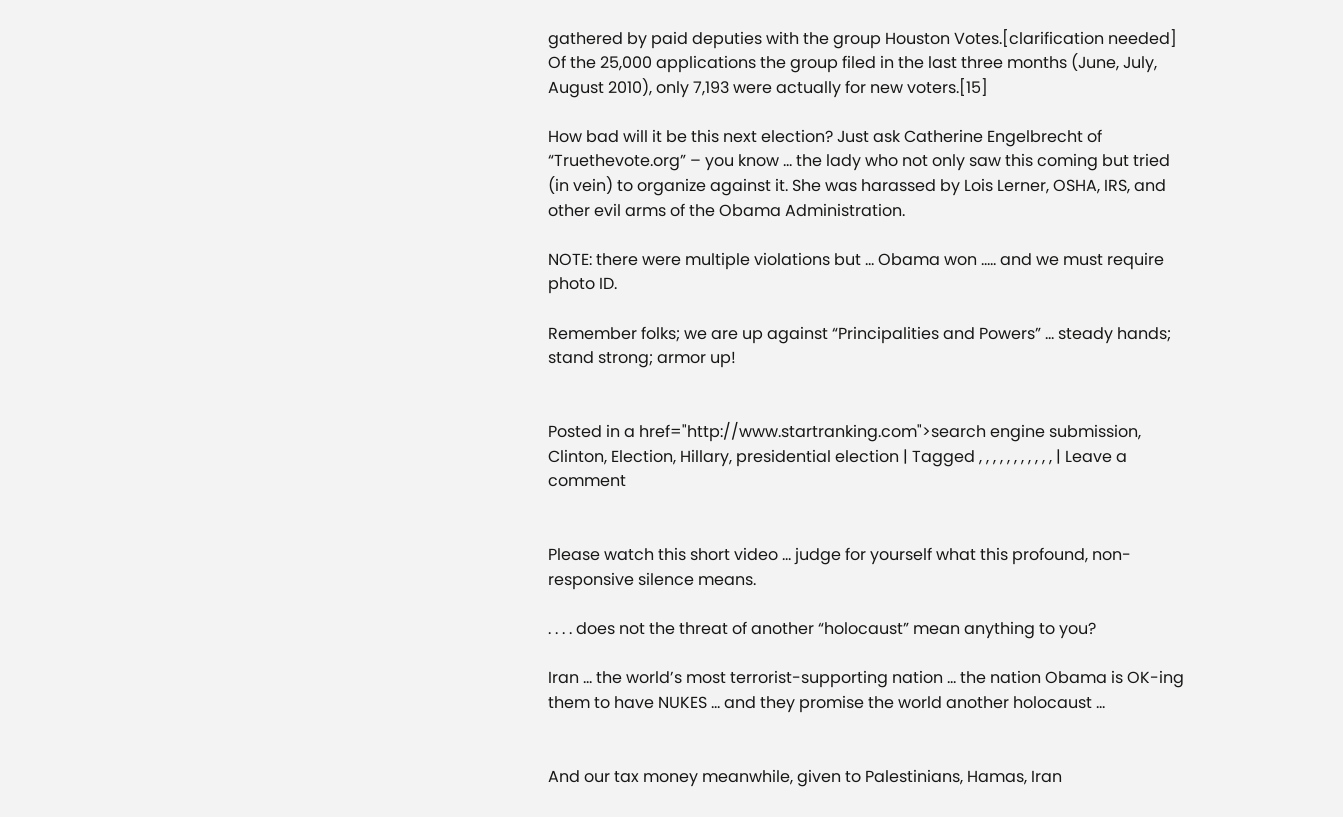gathered by paid deputies with the group Houston Votes.[clarification needed] Of the 25,000 applications the group filed in the last three months (June, July, August 2010), only 7,193 were actually for new voters.[15]

How bad will it be this next election? Just ask Catherine Engelbrecht of “Truethevote.org” – you know … the lady who not only saw this coming but tried (in vein) to organize against it. She was harassed by Lois Lerner, OSHA, IRS, and other evil arms of the Obama Administration.

NOTE: there were multiple violations but … Obama won ….. and we must require photo ID.

Remember folks; we are up against “Principalities and Powers” … steady hands; stand strong; armor up!


Posted in a href="http://www.startranking.com">search engine submission, Clinton, Election, Hillary, presidential election | Tagged , , , , , , , , , , , | Leave a comment


Please watch this short video … judge for yourself what this profound, non-responsive silence means.

. . . . does not the threat of another “holocaust” mean anything to you?

Iran … the world’s most terrorist-supporting nation … the nation Obama is OK-ing them to have NUKES … and they promise the world another holocaust …


And our tax money meanwhile, given to Palestinians, Hamas, Iran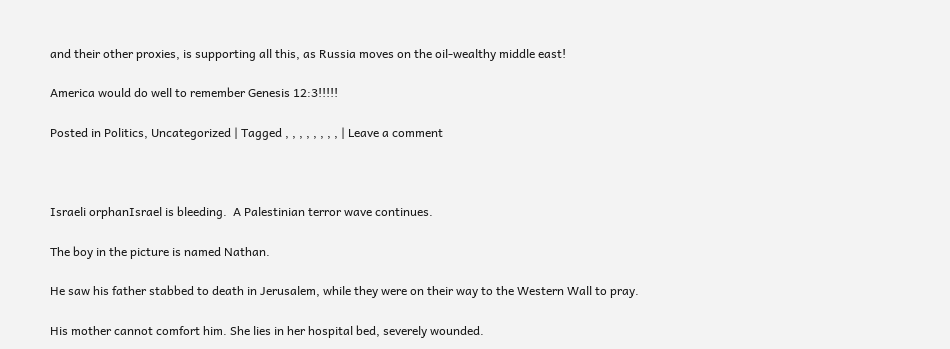and their other proxies, is supporting all this, as Russia moves on the oil-wealthy middle east!

America would do well to remember Genesis 12:3!!!!!

Posted in Politics, Uncategorized | Tagged , , , , , , , , | Leave a comment



Israeli orphanIsrael is bleeding.  A Palestinian terror wave continues.

The boy in the picture is named Nathan.

He saw his father stabbed to death in Jerusalem, while they were on their way to the Western Wall to pray.

His mother cannot comfort him. She lies in her hospital bed, severely wounded.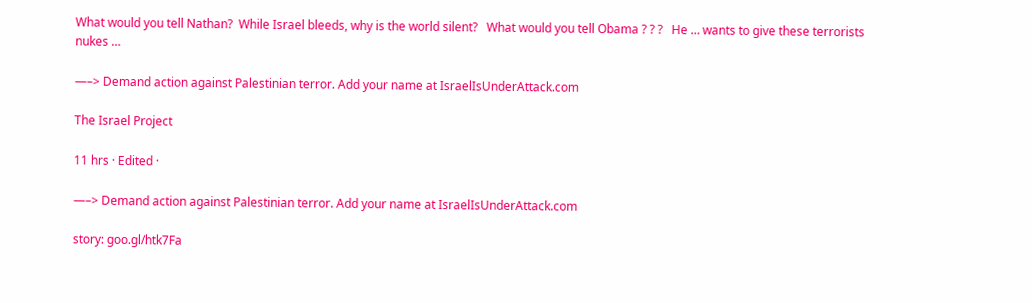What would you tell Nathan?  While Israel bleeds, why is the world silent?   What would you tell Obama ? ? ?   He … wants to give these terrorists nukes …

—–> Demand action against Palestinian terror. Add your name at IsraelIsUnderAttack.com

The Israel Project

11 hrs · Edited ·

—–> Demand action against Palestinian terror. Add your name at IsraelIsUnderAttack.com

story: goo.gl/htk7Fa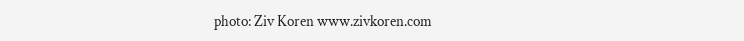photo: Ziv Koren www.zivkoren.com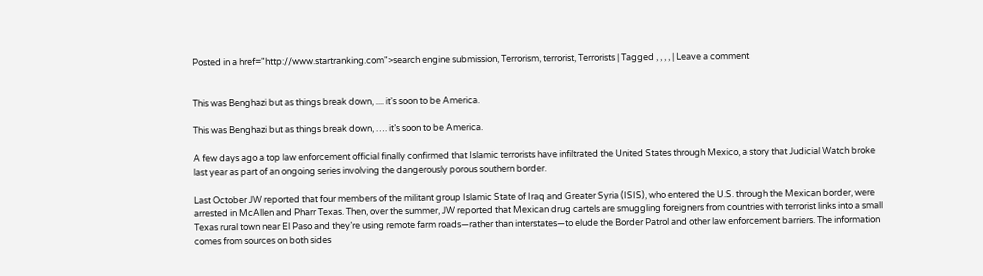Posted in a href="http://www.startranking.com">search engine submission, Terrorism, terrorist, Terrorists | Tagged , , , , | Leave a comment


This was Benghazi but as things break down, .... it's soon to be America.

This was Benghazi but as things break down, …. it’s soon to be America.

A few days ago a top law enforcement official finally confirmed that Islamic terrorists have infiltrated the United States through Mexico, a story that Judicial Watch broke last year as part of an ongoing series involving the dangerously porous southern border.

Last October JW reported that four members of the militant group Islamic State of Iraq and Greater Syria (ISIS), who entered the U.S. through the Mexican border, were arrested in McAllen and Pharr Texas. Then, over the summer, JW reported that Mexican drug cartels are smuggling foreigners from countries with terrorist links into a small Texas rural town near El Paso and they’re using remote farm roads—rather than interstates—to elude the Border Patrol and other law enforcement barriers. The information comes from sources on both sides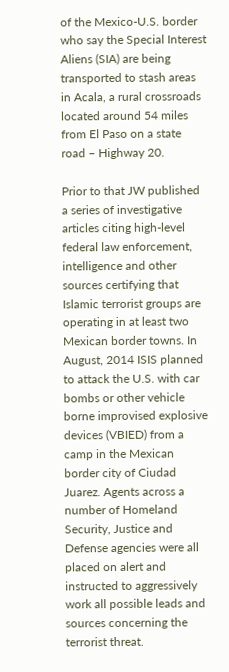of the Mexico-U.S. border who say the Special Interest Aliens (SIA) are being transported to stash areas in Acala, a rural crossroads located around 54 miles from El Paso on a state road – Highway 20.

Prior to that JW published a series of investigative articles citing high-level federal law enforcement, intelligence and other sources certifying that Islamic terrorist groups are operating in at least two Mexican border towns. In August, 2014 ISIS planned to attack the U.S. with car bombs or other vehicle borne improvised explosive devices (VBIED) from a camp in the Mexican border city of Ciudad Juarez. Agents across a number of Homeland Security, Justice and Defense agencies were all placed on alert and instructed to aggressively work all possible leads and sources concerning the terrorist threat.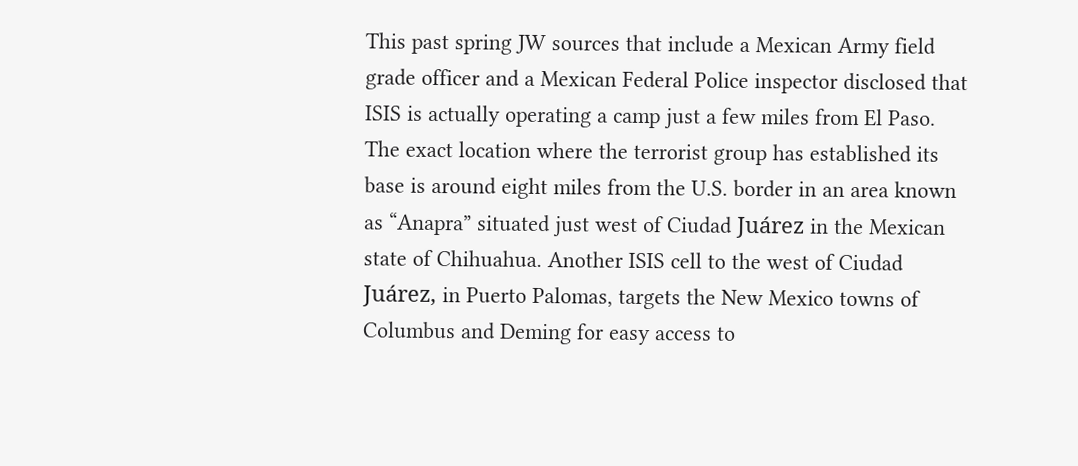This past spring JW sources that include a Mexican Army field grade officer and a Mexican Federal Police inspector disclosed that ISIS is actually operating a camp just a few miles from El Paso. The exact location where the terrorist group has established its base is around eight miles from the U.S. border in an area known as “Anapra” situated just west of Ciudad Juárez in the Mexican state of Chihuahua. Another ISIS cell to the west of Ciudad Juárez, in Puerto Palomas, targets the New Mexico towns of Columbus and Deming for easy access to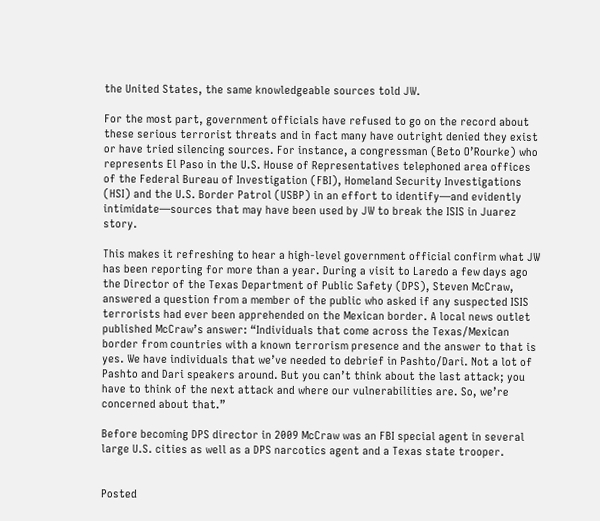the United States, the same knowledgeable sources told JW.

For the most part, government officials have refused to go on the record about these serious terrorist threats and in fact many have outright denied they exist or have tried silencing sources. For instance, a congressman (Beto O’Rourke) who represents El Paso in the U.S. House of Representatives telephoned area offices of the Federal Bureau of Investigation (FBI), Homeland Security Investigations (HSI) and the U.S. Border Patrol (USBP) in an effort to identify—and evidently intimidate—sources that may have been used by JW to break the ISIS in Juarez story.

This makes it refreshing to hear a high-level government official confirm what JW has been reporting for more than a year. During a visit to Laredo a few days ago the Director of the Texas Department of Public Safety (DPS), Steven McCraw, answered a question from a member of the public who asked if any suspected ISIS terrorists had ever been apprehended on the Mexican border. A local news outlet published McCraw’s answer: “Individuals that come across the Texas/Mexican border from countries with a known terrorism presence and the answer to that is yes. We have individuals that we’ve needed to debrief in Pashto/Dari. Not a lot of Pashto and Dari speakers around. But you can’t think about the last attack; you have to think of the next attack and where our vulnerabilities are. So, we’re concerned about that.”

Before becoming DPS director in 2009 McCraw was an FBI special agent in several large U.S. cities as well as a DPS narcotics agent and a Texas state trooper.


Posted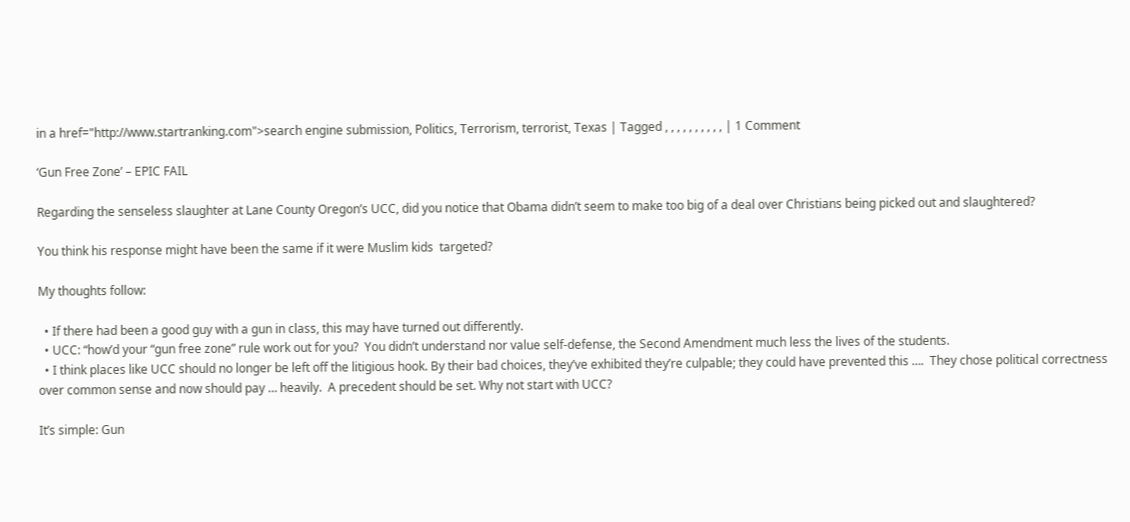in a href="http://www.startranking.com">search engine submission, Politics, Terrorism, terrorist, Texas | Tagged , , , , , , , , , , | 1 Comment

‘Gun Free Zone’ – EPIC FAIL

Regarding the senseless slaughter at Lane County Oregon’s UCC, did you notice that Obama didn’t seem to make too big of a deal over Christians being picked out and slaughtered?

You think his response might have been the same if it were Muslim kids  targeted?

My thoughts follow:

  • If there had been a good guy with a gun in class, this may have turned out differently.
  • UCC: “how’d your “gun free zone” rule work out for you?  You didn’t understand nor value self-defense, the Second Amendment much less the lives of the students.
  • I think places like UCC should no longer be left off the litigious hook. By their bad choices, they’ve exhibited they’re culpable; they could have prevented this ….  They chose political correctness over common sense and now should pay … heavily.  A precedent should be set. Why not start with UCC?

It’s simple: Gun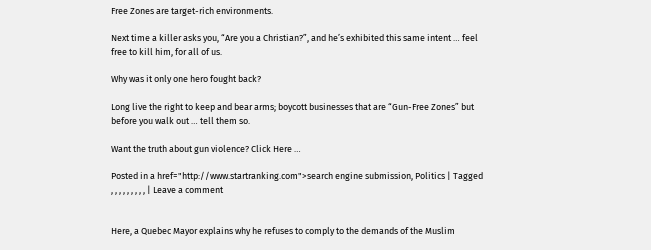Free Zones are target-rich environments.

Next time a killer asks you, “Are you a Christian?”, and he’s exhibited this same intent … feel free to kill him, for all of us.

Why was it only one hero fought back?

Long live the right to keep and bear arms; boycott businesses that are “Gun-Free Zones” but before you walk out … tell them so.

Want the truth about gun violence? Click Here …

Posted in a href="http://www.startranking.com">search engine submission, Politics | Tagged , , , , , , , , , | Leave a comment


Here, a Quebec Mayor explains why he refuses to comply to the demands of the Muslim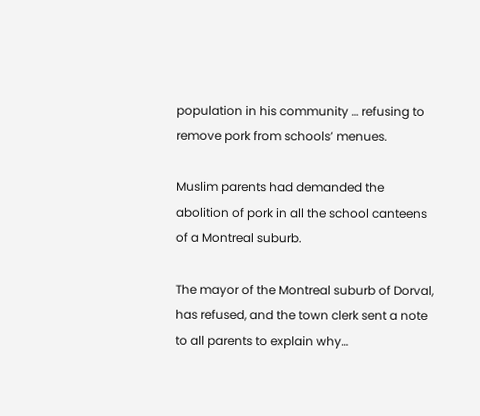population in his community … refusing to remove pork from schools’ menues.

Muslim parents had demanded the abolition of pork in all the school canteens of a Montreal suburb.

The mayor of the Montreal suburb of Dorval, has refused, and the town clerk sent a note to all parents to explain why…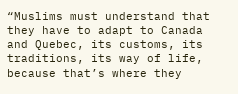“Muslims must understand that they have to adapt to Canada and Quebec, its customs, its traditions, its way of life, because that’s where they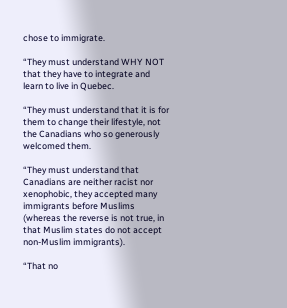chose to immigrate.

“They must understand WHY NOT that they have to integrate and learn to live in Quebec.

“They must understand that it is for them to change their lifestyle, not the Canadians who so generously welcomed them.

“They must understand that Canadians are neither racist nor xenophobic, they accepted many immigrants before Muslims (whereas the reverse is not true, in that Muslim states do not accept non-Muslim immigrants).

“That no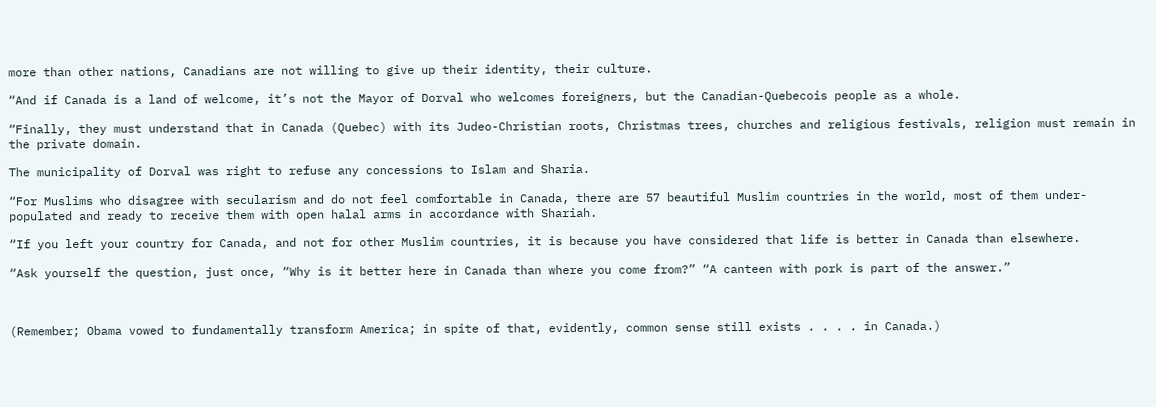more than other nations, Canadians are not willing to give up their identity, their culture.

“And if Canada is a land of welcome, it’s not the Mayor of Dorval who welcomes foreigners, but the Canadian-Quebecois people as a whole.

“Finally, they must understand that in Canada (Quebec) with its Judeo-Christian roots, Christmas trees, churches and religious festivals, religion must remain in the private domain.

The municipality of Dorval was right to refuse any concessions to Islam and Sharia.

“For Muslims who disagree with secularism and do not feel comfortable in Canada, there are 57 beautiful Muslim countries in the world, most of them under-populated and ready to receive them with open halal arms in accordance with Shariah.

“If you left your country for Canada, and not for other Muslim countries, it is because you have considered that life is better in Canada than elsewhere.

“Ask yourself the question, just once, “Why is it better here in Canada than where you come from?” “A canteen with pork is part of the answer.”



(Remember; Obama vowed to fundamentally transform America; in spite of that, evidently, common sense still exists . . . . in Canada.)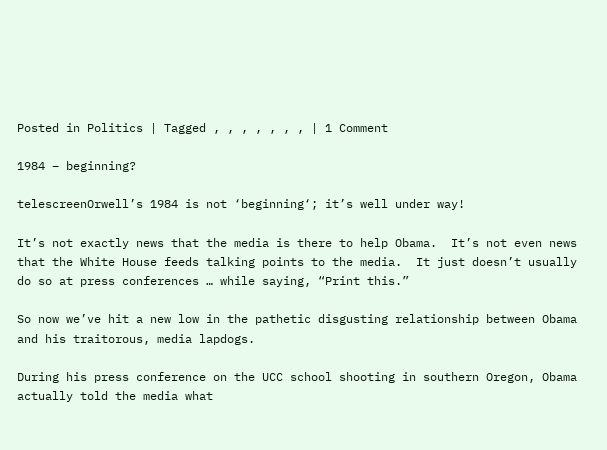Posted in Politics | Tagged , , , , , , , | 1 Comment

1984 – beginning?

telescreenOrwell’s 1984 is not ‘beginning‘; it’s well under way!

It’s not exactly news that the media is there to help Obama.  It’s not even news that the White House feeds talking points to the media.  It just doesn’t usually do so at press conferences … while saying, “Print this.”

So now we’ve hit a new low in the pathetic disgusting relationship between Obama and his traitorous, media lapdogs.

During his press conference on the UCC school shooting in southern Oregon, Obama actually told the media what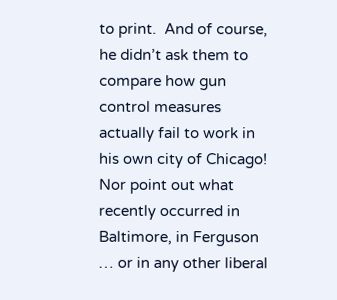to print.  And of course, he didn’t ask them to compare how gun control measures actually fail to work in his own city of Chicago!  Nor point out what recently occurred in Baltimore, in Ferguson … or in any other liberal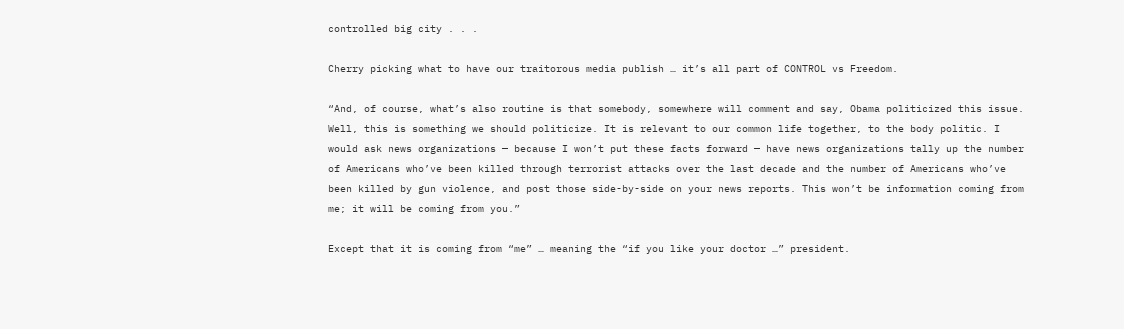controlled big city . . .

Cherry picking what to have our traitorous media publish … it’s all part of CONTROL vs Freedom.

“And, of course, what’s also routine is that somebody, somewhere will comment and say, Obama politicized this issue. Well, this is something we should politicize. It is relevant to our common life together, to the body politic. I would ask news organizations — because I won’t put these facts forward — have news organizations tally up the number of Americans who’ve been killed through terrorist attacks over the last decade and the number of Americans who’ve been killed by gun violence, and post those side-by-side on your news reports. This won’t be information coming from me; it will be coming from you.”

Except that it is coming from “me” … meaning the “if you like your doctor …” president.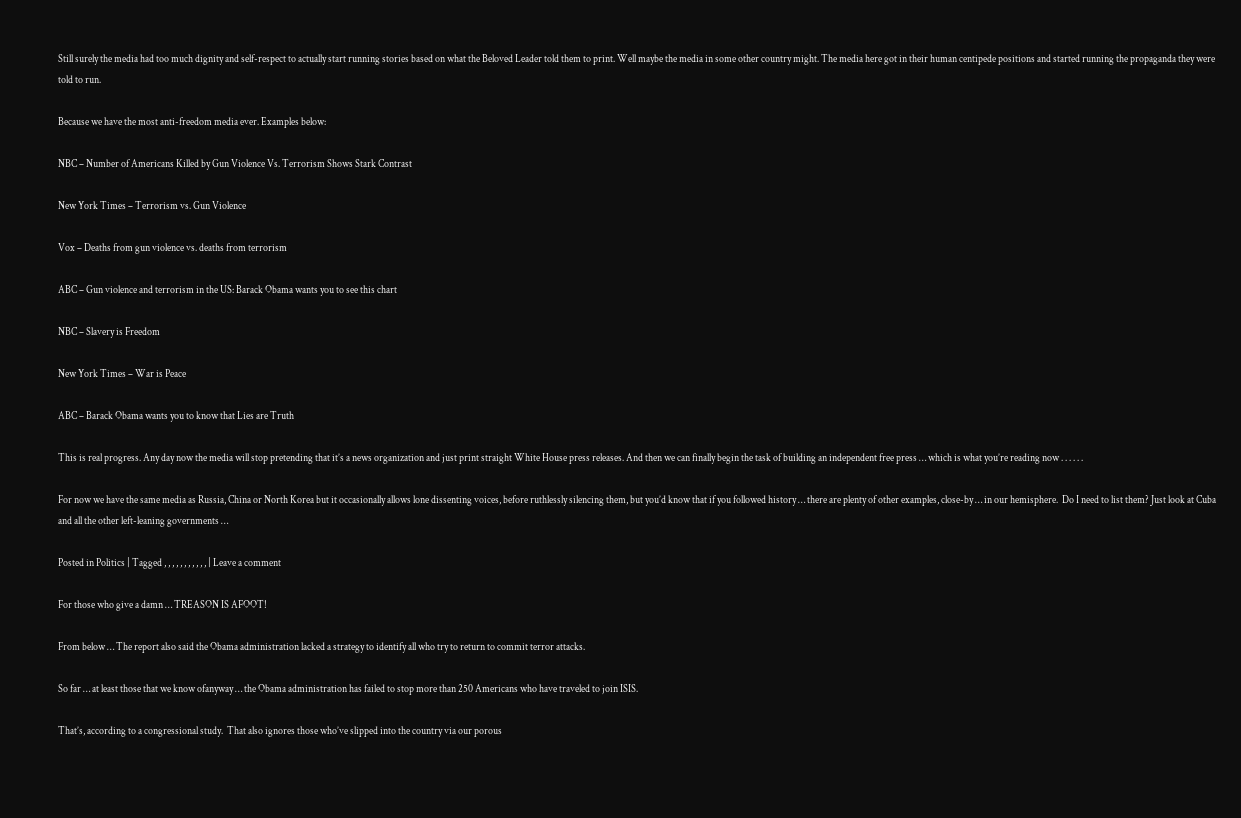Still surely the media had too much dignity and self-respect to actually start running stories based on what the Beloved Leader told them to print. Well maybe the media in some other country might. The media here got in their human centipede positions and started running the propaganda they were told to run.

Because we have the most anti-freedom media ever. Examples below:

NBC – Number of Americans Killed by Gun Violence Vs. Terrorism Shows Stark Contrast

New York Times – Terrorism vs. Gun Violence

Vox – Deaths from gun violence vs. deaths from terrorism

ABC – Gun violence and terrorism in the US: Barack Obama wants you to see this chart

NBC – Slavery is Freedom

New York Times – War is Peace

ABC – Barack Obama wants you to know that Lies are Truth

This is real progress. Any day now the media will stop pretending that it’s a news organization and just print straight White House press releases. And then we can finally begin the task of building an independent free press … which is what you’re reading now . . . . . .

For now we have the same media as Russia, China or North Korea but it occasionally allows lone dissenting voices, before ruthlessly silencing them, but you’d know that if you followed history … there are plenty of other examples, close-by … in our hemisphere.  Do I need to list them? Just look at Cuba and all the other left-leaning governments …

Posted in Politics | Tagged , , , , , , , , , , , | Leave a comment

For those who give a damn … TREASON IS AFOOT!

From below … The report also said the Obama administration lacked a strategy to identify all who try to return to commit terror attacks.

So far … at least those that we know ofanyway … the Obama administration has failed to stop more than 250 Americans who have traveled to join ISIS.

That’s, according to a congressional study.  That also ignores those who’ve slipped into the country via our porous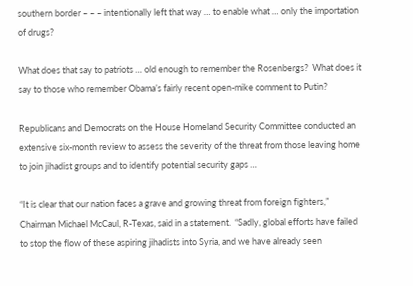southern border – – – intentionally left that way … to enable what … only the importation of drugs?

What does that say to patriots … old enough to remember the Rosenbergs?  What does it say to those who remember Obama’s fairly recent open-mike comment to Putin?

Republicans and Democrats on the House Homeland Security Committee conducted an extensive six-month review to assess the severity of the threat from those leaving home to join jihadist groups and to identify potential security gaps …

“It is clear that our nation faces a grave and growing threat from foreign fighters,” Chairman Michael McCaul, R-Texas, said in a statement.  “Sadly, global efforts have failed to stop the flow of these aspiring jihadists into Syria, and we have already seen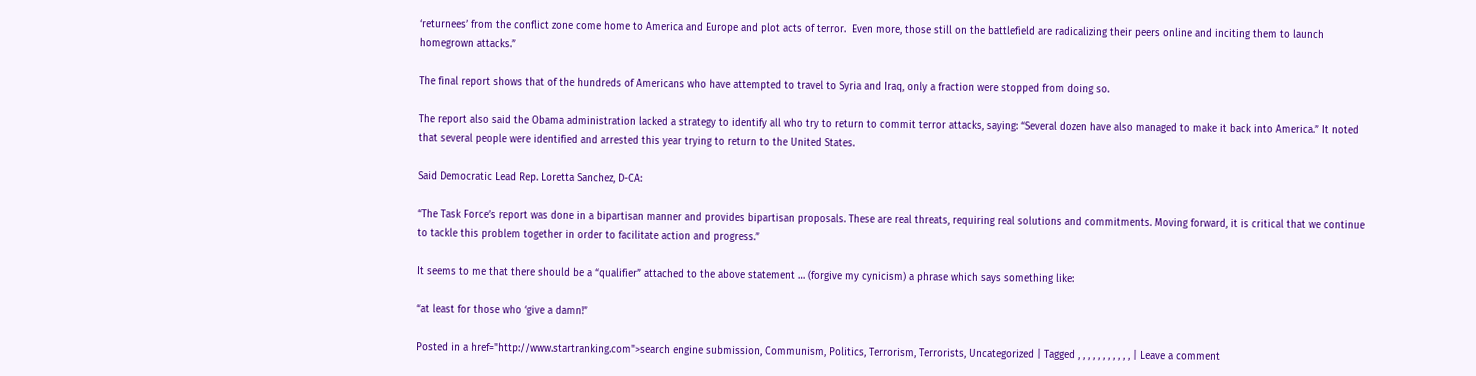‘returnees’ from the conflict zone come home to America and Europe and plot acts of terror.  Even more, those still on the battlefield are radicalizing their peers online and inciting them to launch homegrown attacks.”

The final report shows that of the hundreds of Americans who have attempted to travel to Syria and Iraq, only a fraction were stopped from doing so.

The report also said the Obama administration lacked a strategy to identify all who try to return to commit terror attacks, saying: “Several dozen have also managed to make it back into America.” It noted that several people were identified and arrested this year trying to return to the United States.

Said Democratic Lead Rep. Loretta Sanchez, D-CA:

“The Task Force’s report was done in a bipartisan manner and provides bipartisan proposals. These are real threats, requiring real solutions and commitments. Moving forward, it is critical that we continue to tackle this problem together in order to facilitate action and progress.”

It seems to me that there should be a “qualifier” attached to the above statement … (forgive my cynicism) a phrase which says something like:

“at least for those who ‘give a damn!”

Posted in a href="http://www.startranking.com">search engine submission, Communism, Politics, Terrorism, Terrorists, Uncategorized | Tagged , , , , , , , , , , , | Leave a comment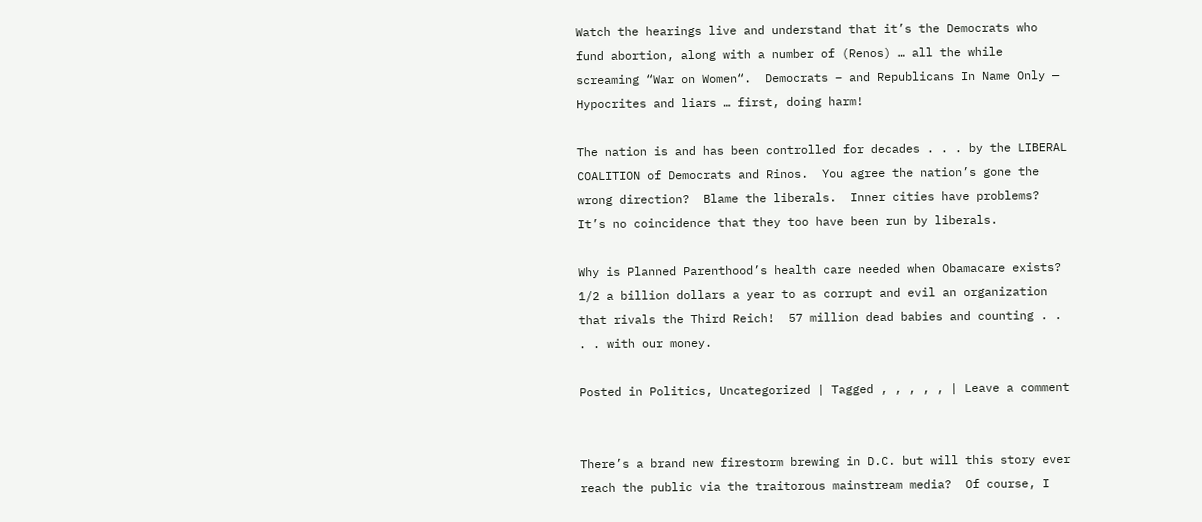Watch the hearings live and understand that it’s the Democrats who fund abortion, along with a number of (Renos) … all the while screaming “War on Women“.  Democrats – and Republicans In Name Only — Hypocrites and liars … first, doing harm!

The nation is and has been controlled for decades . . . by the LIBERAL COALITION of Democrats and Rinos.  You agree the nation’s gone the wrong direction?  Blame the liberals.  Inner cities have problems?  It’s no coincidence that they too have been run by liberals.

Why is Planned Parenthood’s health care needed when Obamacare exists?   1/2 a billion dollars a year to as corrupt and evil an organization that rivals the Third Reich!  57 million dead babies and counting . . . . with our money.

Posted in Politics, Uncategorized | Tagged , , , , , | Leave a comment


There’s a brand new firestorm brewing in D.C. but will this story ever reach the public via the traitorous mainstream media?  Of course, I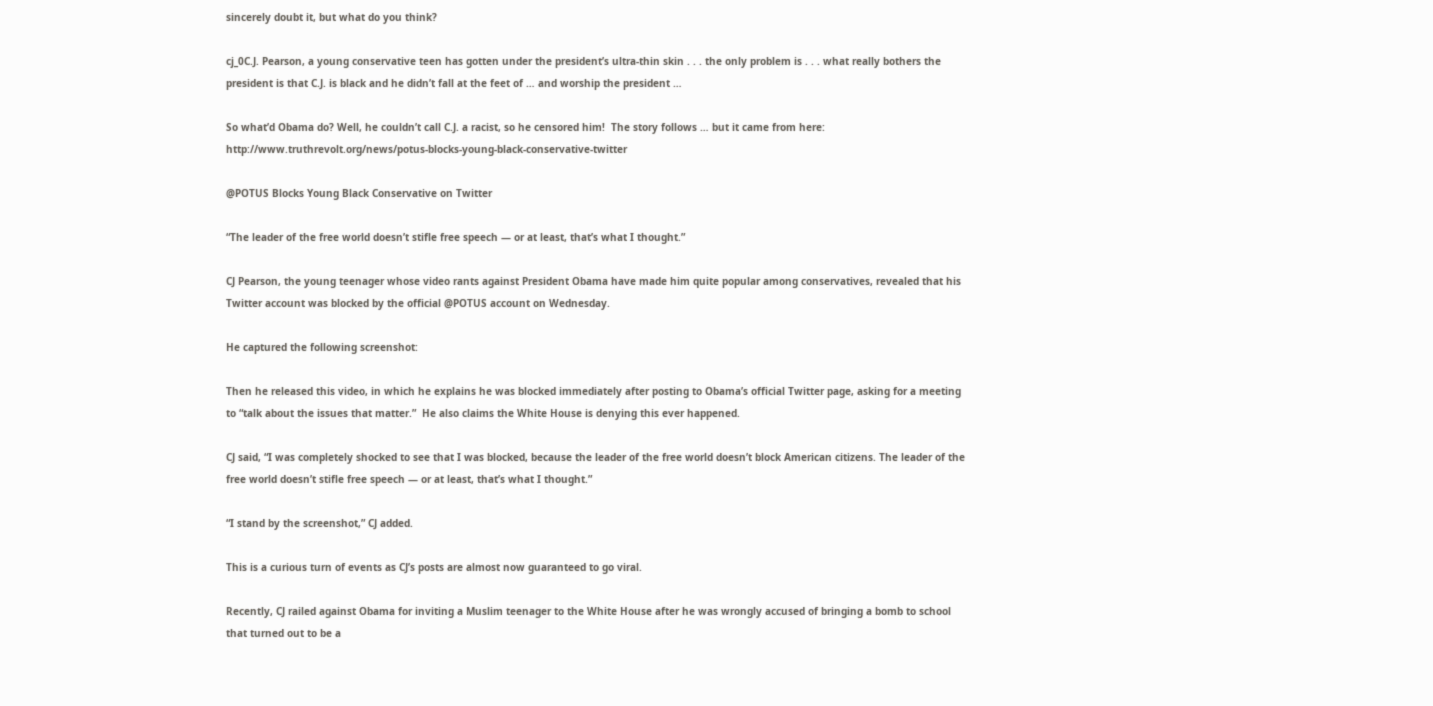sincerely doubt it, but what do you think?

cj_0C.J. Pearson, a young conservative teen has gotten under the president’s ultra-thin skin . . . the only problem is . . . what really bothers the president is that C.J. is black and he didn’t fall at the feet of … and worship the president …

So what’d Obama do? Well, he couldn’t call C.J. a racist, so he censored him!  The story follows … but it came from here: http://www.truthrevolt.org/news/potus-blocks-young-black-conservative-twitter

@POTUS Blocks Young Black Conservative on Twitter

“The leader of the free world doesn’t stifle free speech — or at least, that’s what I thought.”

CJ Pearson, the young teenager whose video rants against President Obama have made him quite popular among conservatives, revealed that his Twitter account was blocked by the official @POTUS account on Wednesday.

He captured the following screenshot:

Then he released this video, in which he explains he was blocked immediately after posting to Obama’s official Twitter page, asking for a meeting to “talk about the issues that matter.”  He also claims the White House is denying this ever happened.

CJ said, “I was completely shocked to see that I was blocked, because the leader of the free world doesn’t block American citizens. The leader of the free world doesn’t stifle free speech — or at least, that’s what I thought.”

“I stand by the screenshot,” CJ added.

This is a curious turn of events as CJ’s posts are almost now guaranteed to go viral.

Recently, CJ railed against Obama for inviting a Muslim teenager to the White House after he was wrongly accused of bringing a bomb to school that turned out to be a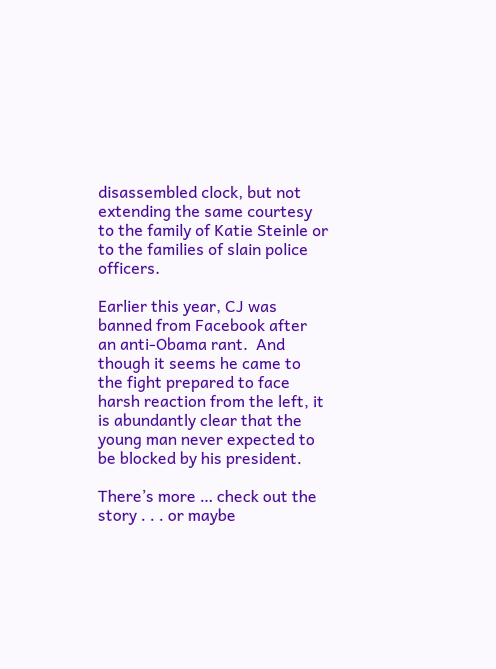disassembled clock, but not extending the same courtesy to the family of Katie Steinle or to the families of slain police officers.

Earlier this year, CJ was banned from Facebook after an anti-Obama rant.  And though it seems he came to the fight prepared to face harsh reaction from the left, it is abundantly clear that the young man never expected to be blocked by his president.

There’s more … check out the story . . . or maybe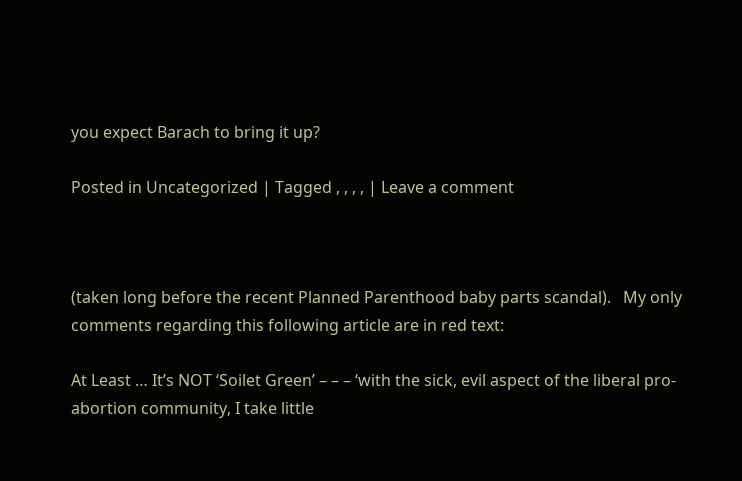you expect Barach to bring it up?

Posted in Uncategorized | Tagged , , , , | Leave a comment



(taken long before the recent Planned Parenthood baby parts scandal).   My only comments regarding this following article are in red text:

At Least … It’s NOT ‘Soilet Green’ – – – ‘with the sick, evil aspect of the liberal pro-abortion community, I take little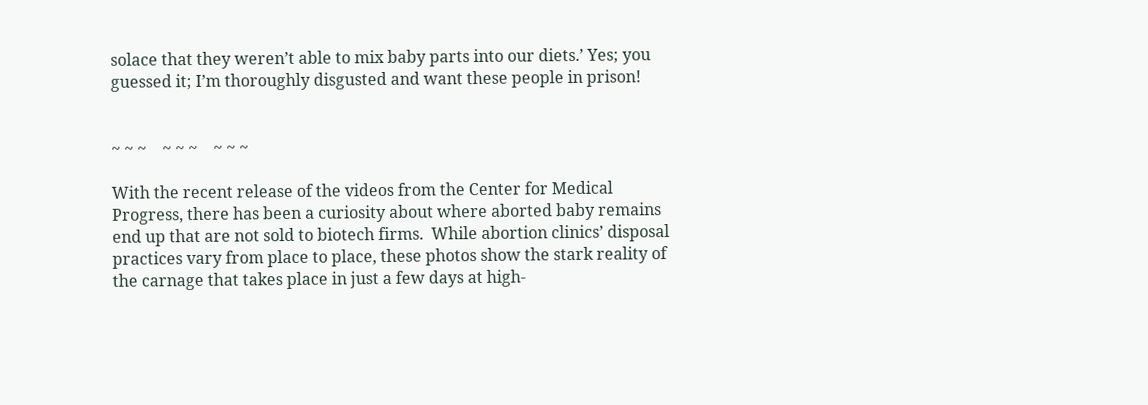solace that they weren’t able to mix baby parts into our diets.’ Yes; you guessed it; I’m thoroughly disgusted and want these people in prison!


~ ~ ~    ~ ~ ~    ~ ~ ~

With the recent release of the videos from the Center for Medical Progress, there has been a curiosity about where aborted baby remains end up that are not sold to biotech firms.  While abortion clinics’ disposal practices vary from place to place, these photos show the stark reality of the carnage that takes place in just a few days at high-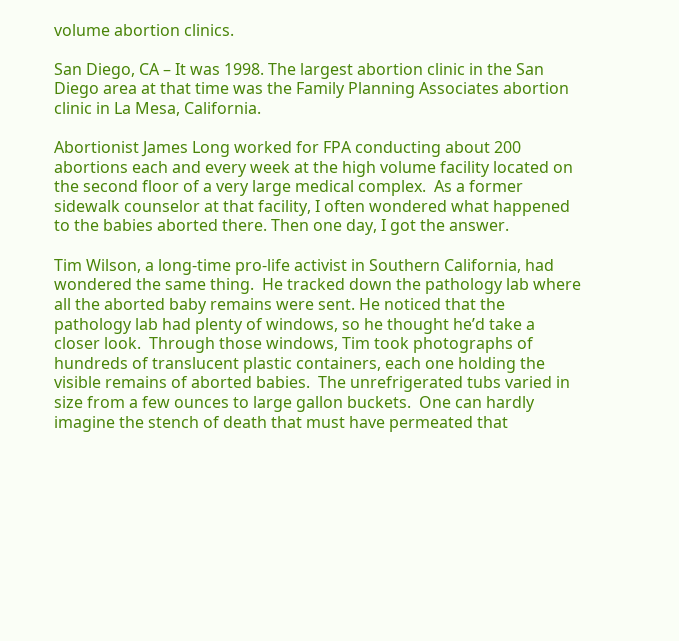volume abortion clinics.

San Diego, CA – It was 1998. The largest abortion clinic in the San Diego area at that time was the Family Planning Associates abortion clinic in La Mesa, California.

Abortionist James Long worked for FPA conducting about 200 abortions each and every week at the high volume facility located on the second floor of a very large medical complex.  As a former sidewalk counselor at that facility, I often wondered what happened to the babies aborted there. Then one day, I got the answer.

Tim Wilson, a long-time pro-life activist in Southern California, had wondered the same thing.  He tracked down the pathology lab where all the aborted baby remains were sent. He noticed that the pathology lab had plenty of windows, so he thought he’d take a closer look.  Through those windows, Tim took photographs of hundreds of translucent plastic containers, each one holding the visible remains of aborted babies.  The unrefrigerated tubs varied in size from a few ounces to large gallon buckets.  One can hardly imagine the stench of death that must have permeated that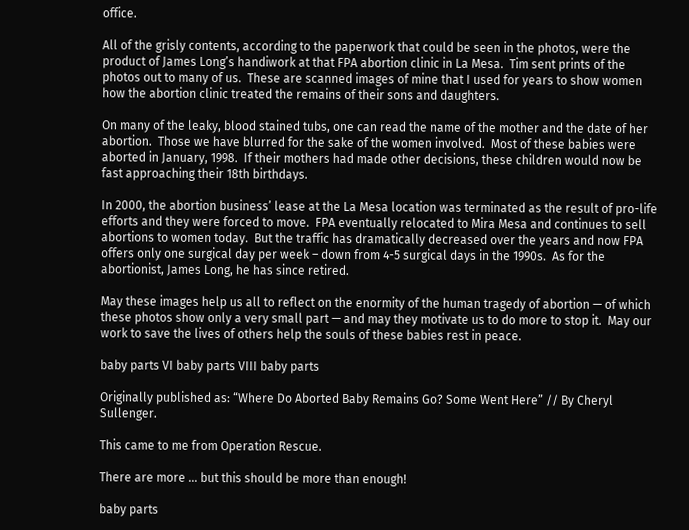office.

All of the grisly contents, according to the paperwork that could be seen in the photos, were the product of James Long’s handiwork at that FPA abortion clinic in La Mesa.  Tim sent prints of the photos out to many of us.  These are scanned images of mine that I used for years to show women how the abortion clinic treated the remains of their sons and daughters.

On many of the leaky, blood stained tubs, one can read the name of the mother and the date of her abortion.  Those we have blurred for the sake of the women involved.  Most of these babies were aborted in January, 1998.  If their mothers had made other decisions, these children would now be fast approaching their 18th birthdays.

In 2000, the abortion business’ lease at the La Mesa location was terminated as the result of pro-life efforts and they were forced to move.  FPA eventually relocated to Mira Mesa and continues to sell abortions to women today.  But the traffic has dramatically decreased over the years and now FPA offers only one surgical day per week – down from 4-5 surgical days in the 1990s.  As for the abortionist, James Long, he has since retired.

May these images help us all to reflect on the enormity of the human tragedy of abortion — of which these photos show only a very small part — and may they motivate us to do more to stop it.  May our work to save the lives of others help the souls of these babies rest in peace.

baby parts VI baby parts VIII baby parts

Originally published as: “Where Do Aborted Baby Remains Go? Some Went Here” // By Cheryl Sullenger.

This came to me from Operation Rescue.

There are more … but this should be more than enough!

baby parts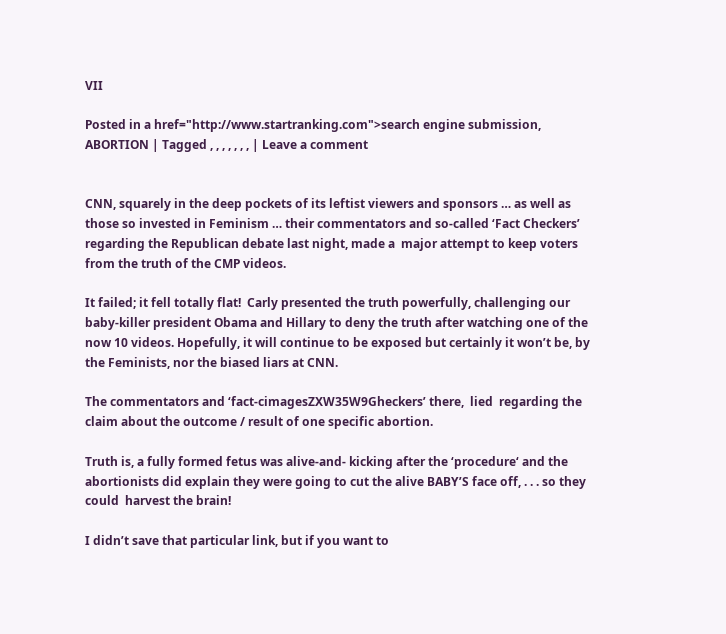VII

Posted in a href="http://www.startranking.com">search engine submission, ABORTION | Tagged , , , , , , , | Leave a comment


CNN, squarely in the deep pockets of its leftist viewers and sponsors … as well as those so invested in Feminism … their commentators and so-called ‘Fact Checkers’ regarding the Republican debate last night, made a  major attempt to keep voters from the truth of the CMP videos.

It failed; it fell totally flat!  Carly presented the truth powerfully, challenging our baby-killer president Obama and Hillary to deny the truth after watching one of the now 10 videos. Hopefully, it will continue to be exposed but certainly it won’t be, by the Feminists, nor the biased liars at CNN.

The commentators and ‘fact-cimagesZXW35W9Gheckers’ there,  lied  regarding the claim about the outcome / result of one specific abortion.

Truth is, a fully formed fetus was alive-and- kicking after the ‘procedure‘ and the abortionists did explain they were going to cut the alive BABY’S face off, . . . so they could  harvest the brain!

I didn’t save that particular link, but if you want to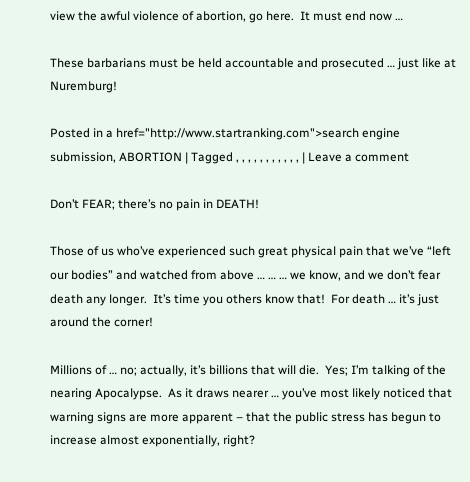view the awful violence of abortion, go here.  It must end now …

These barbarians must be held accountable and prosecuted … just like at Nuremburg!

Posted in a href="http://www.startranking.com">search engine submission, ABORTION | Tagged , , , , , , , , , , , | Leave a comment

Don’t FEAR; there’s no pain in DEATH!

Those of us who’ve experienced such great physical pain that we’ve “left our bodies” and watched from above … … … we know, and we don’t fear death any longer.  It’s time you others know that!  For death … it’s just around the corner!

Millions of … no; actually, it’s billions that will die.  Yes; I’m talking of the nearing Apocalypse.  As it draws nearer … you’ve most likely noticed that warning signs are more apparent – that the public stress has begun to increase almost exponentially, right?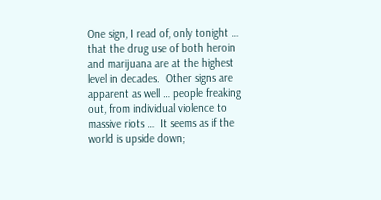One sign, I read of, only tonight … that the drug use of both heroin and marijuana are at the highest level in decades.  Other signs are apparent as well … people freaking out, from individual violence to massive riots …  It seems as if the world is upside down;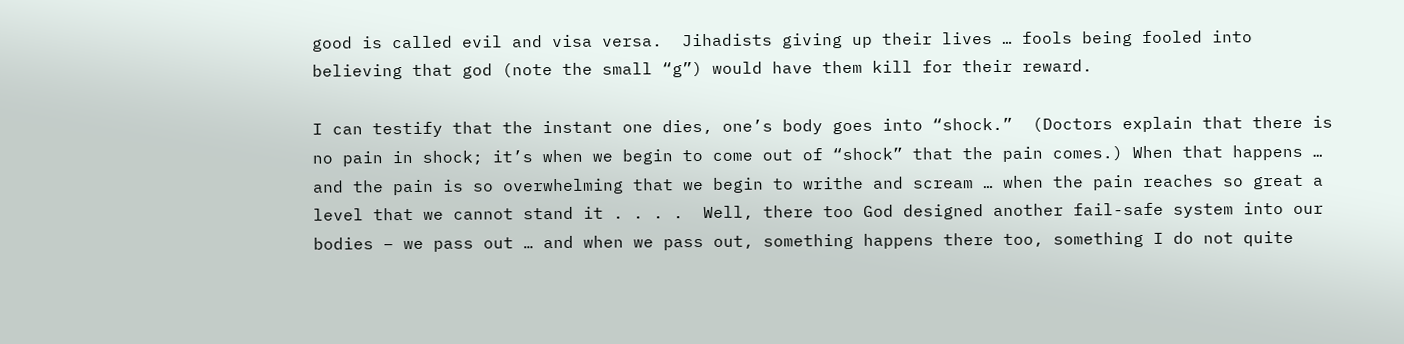good is called evil and visa versa.  Jihadists giving up their lives … fools being fooled into believing that god (note the small “g”) would have them kill for their reward.

I can testify that the instant one dies, one’s body goes into “shock.”  (Doctors explain that there is no pain in shock; it’s when we begin to come out of “shock” that the pain comes.) When that happens … and the pain is so overwhelming that we begin to writhe and scream … when the pain reaches so great a level that we cannot stand it . . . .  Well, there too God designed another fail-safe system into our bodies – we pass out … and when we pass out, something happens there too, something I do not quite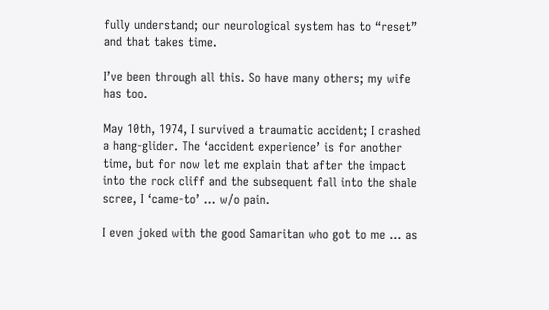fully understand; our neurological system has to “reset” and that takes time.

I’ve been through all this. So have many others; my wife has too.

May 10th, 1974, I survived a traumatic accident; I crashed a hang-glider. The ‘accident experience’ is for another time, but for now let me explain that after the impact into the rock cliff and the subsequent fall into the shale scree, I ‘came-to’ … w/o pain.

I even joked with the good Samaritan who got to me … as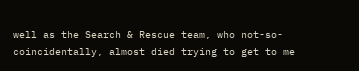well as the Search & Rescue team, who not-so-coincidentally, almost died trying to get to me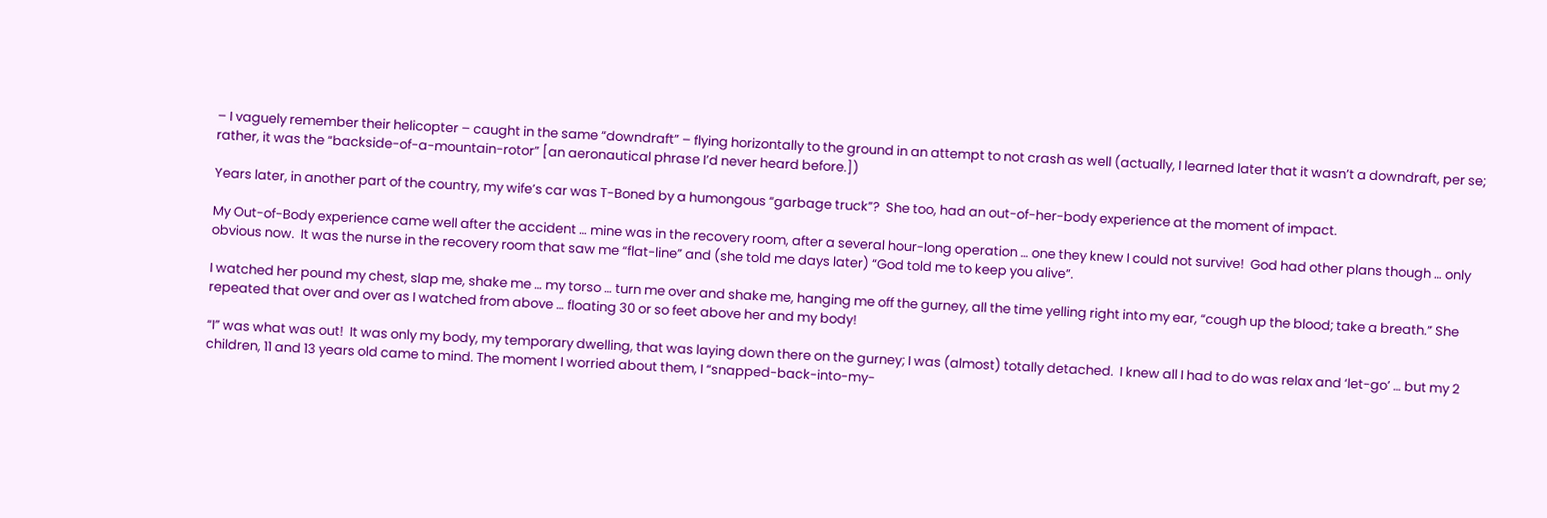– I vaguely remember their helicopter – caught in the same “downdraft” – flying horizontally to the ground in an attempt to not crash as well (actually, I learned later that it wasn’t a downdraft, per se; rather, it was the “backside-of-a-mountain-rotor” [an aeronautical phrase I’d never heard before.])

Years later, in another part of the country, my wife’s car was T-Boned by a humongous “garbage truck”?  She too, had an out-of-her-body experience at the moment of impact.

My Out-of-Body experience came well after the accident … mine was in the recovery room, after a several hour-long operation … one they knew I could not survive!  God had other plans though … only obvious now.  It was the nurse in the recovery room that saw me “flat-line” and (she told me days later) “God told me to keep you alive”.

I watched her pound my chest, slap me, shake me … my torso … turn me over and shake me, hanging me off the gurney, all the time yelling right into my ear, “cough up the blood; take a breath.” She repeated that over and over as I watched from above … floating 30 or so feet above her and my body!

“I” was what was out!  It was only my body, my temporary dwelling, that was laying down there on the gurney; I was (almost) totally detached.  I knew all I had to do was relax and ‘let-go’ … but my 2 children, 11 and 13 years old came to mind. The moment I worried about them, I “snapped-back-into-my-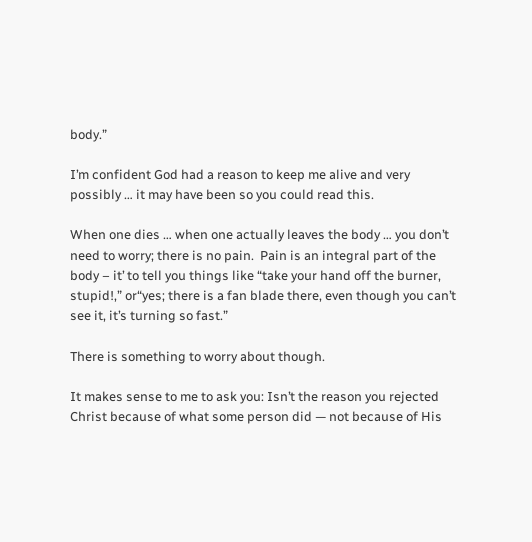body.”

I’m confident God had a reason to keep me alive and very possibly … it may have been so you could read this.

When one dies … when one actually leaves the body … you don’t need to worry; there is no pain.  Pain is an integral part of the body – it’ to tell you things like “take your hand off the burner, stupid!,” or“yes; there is a fan blade there, even though you can’t see it, it’s turning so fast.”

There is something to worry about though.

It makes sense to me to ask you: Isn’t the reason you rejected Christ because of what some person did — not because of His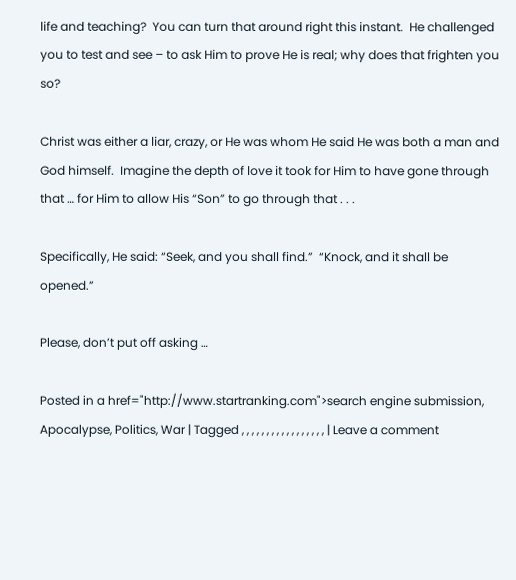life and teaching?  You can turn that around right this instant.  He challenged you to test and see – to ask Him to prove He is real; why does that frighten you so?

Christ was either a liar, crazy, or He was whom He said He was both a man and God himself.  Imagine the depth of love it took for Him to have gone through that … for Him to allow His “Son” to go through that . . .

Specifically, He said: “Seek, and you shall find.”  “Knock, and it shall be opened.”

Please, don’t put off asking …

Posted in a href="http://www.startranking.com">search engine submission, Apocalypse, Politics, War | Tagged , , , , , , , , , , , , , , , , , | Leave a comment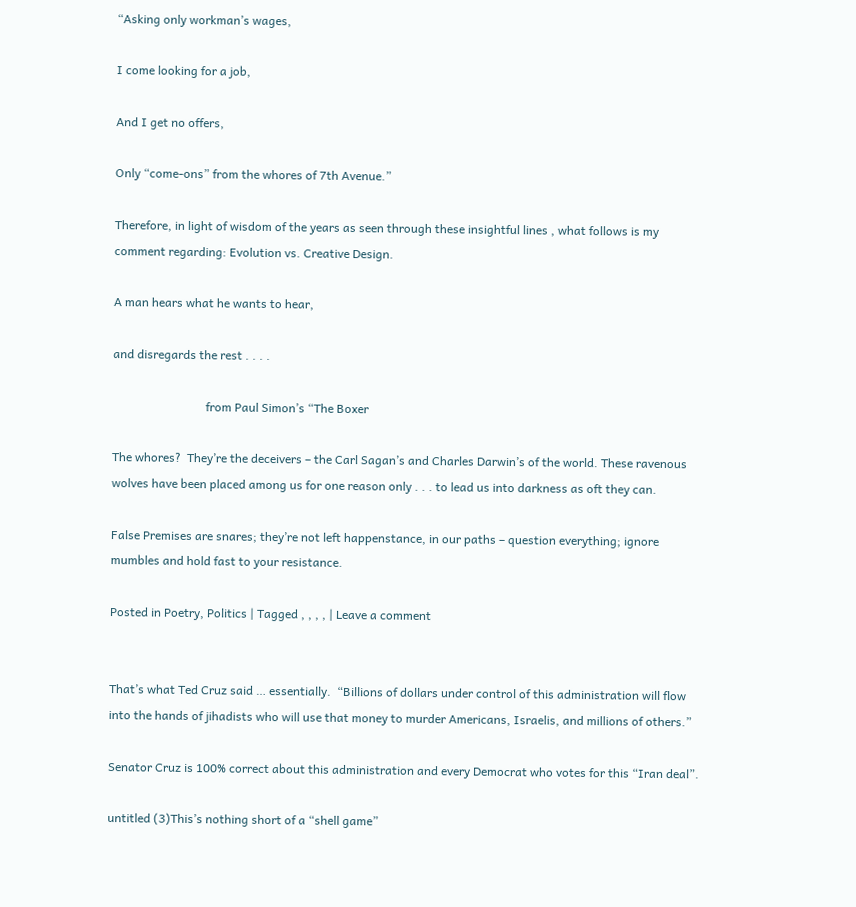“Asking only workman’s wages,

I come looking for a job,

And I get no offers,

Only “come-ons” from the whores of 7th Avenue.”

Therefore, in light of wisdom of the years as seen through these insightful lines , what follows is my comment regarding: Evolution vs. Creative Design.

A man hears what he wants to hear,

and disregards the rest . . . .

                               from Paul Simon’s “The Boxer

The whores?  They’re the deceivers – the Carl Sagan’s and Charles Darwin’s of the world. These ravenous wolves have been placed among us for one reason only . . . to lead us into darkness as oft they can.

False Premises are snares; they’re not left happenstance, in our paths – question everything; ignore mumbles and hold fast to your resistance.

Posted in Poetry, Politics | Tagged , , , , | Leave a comment


That’s what Ted Cruz said … essentially.  “Billions of dollars under control of this administration will flow into the hands of jihadists who will use that money to murder Americans, Israelis, and millions of others.”

Senator Cruz is 100% correct about this administration and every Democrat who votes for this “Iran deal”.

untitled (3)This’s nothing short of a “shell game”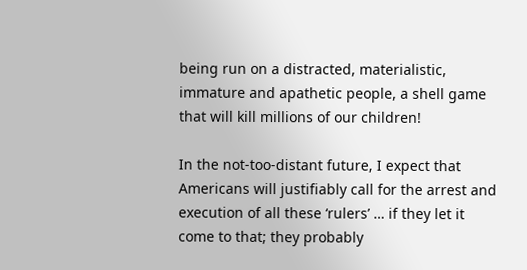being run on a distracted, materialistic, immature and apathetic people, a shell game that will kill millions of our children!

In the not-too-distant future, I expect that Americans will justifiably call for the arrest and execution of all these ‘rulers’ … if they let it come to that; they probably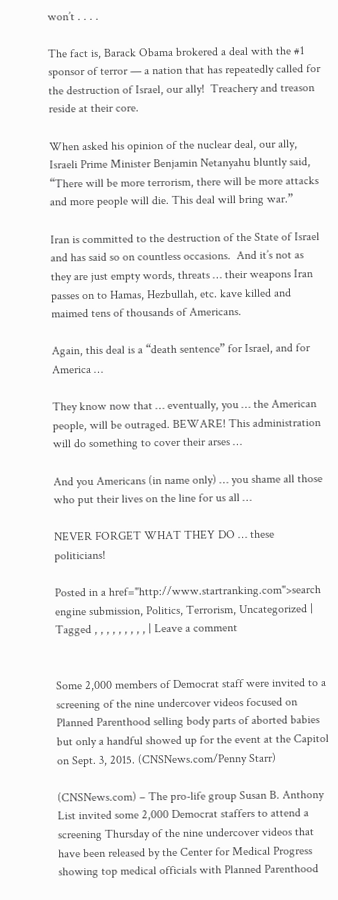won’t . . . .

The fact is, Barack Obama brokered a deal with the #1 sponsor of terror — a nation that has repeatedly called for the destruction of Israel, our ally!  Treachery and treason reside at their core.

When asked his opinion of the nuclear deal, our ally, Israeli Prime Minister Benjamin Netanyahu bluntly said, “There will be more terrorism, there will be more attacks and more people will die. This deal will bring war.”

Iran is committed to the destruction of the State of Israel and has said so on countless occasions.  And it’s not as they are just empty words, threats … their weapons Iran passes on to Hamas, Hezbullah, etc. kave killed and maimed tens of thousands of Americans.

Again, this deal is a “death sentence” for Israel, and for America …

They know now that … eventually, you … the American people, will be outraged. BEWARE! This administration will do something to cover their arses …

And you Americans (in name only) … you shame all those who put their lives on the line for us all …

NEVER FORGET WHAT THEY DO … these politicians!

Posted in a href="http://www.startranking.com">search engine submission, Politics, Terrorism, Uncategorized | Tagged , , , , , , , , , | Leave a comment


Some 2,000 members of Democrat staff were invited to a screening of the nine undercover videos focused on Planned Parenthood selling body parts of aborted babies but only a handful showed up for the event at the Capitol on Sept. 3, 2015. (CNSNews.com/Penny Starr)

(CNSNews.com) – The pro-life group Susan B. Anthony List invited some 2,000 Democrat staffers to attend a screening Thursday of the nine undercover videos that have been released by the Center for Medical Progress showing top medical officials with Planned Parenthood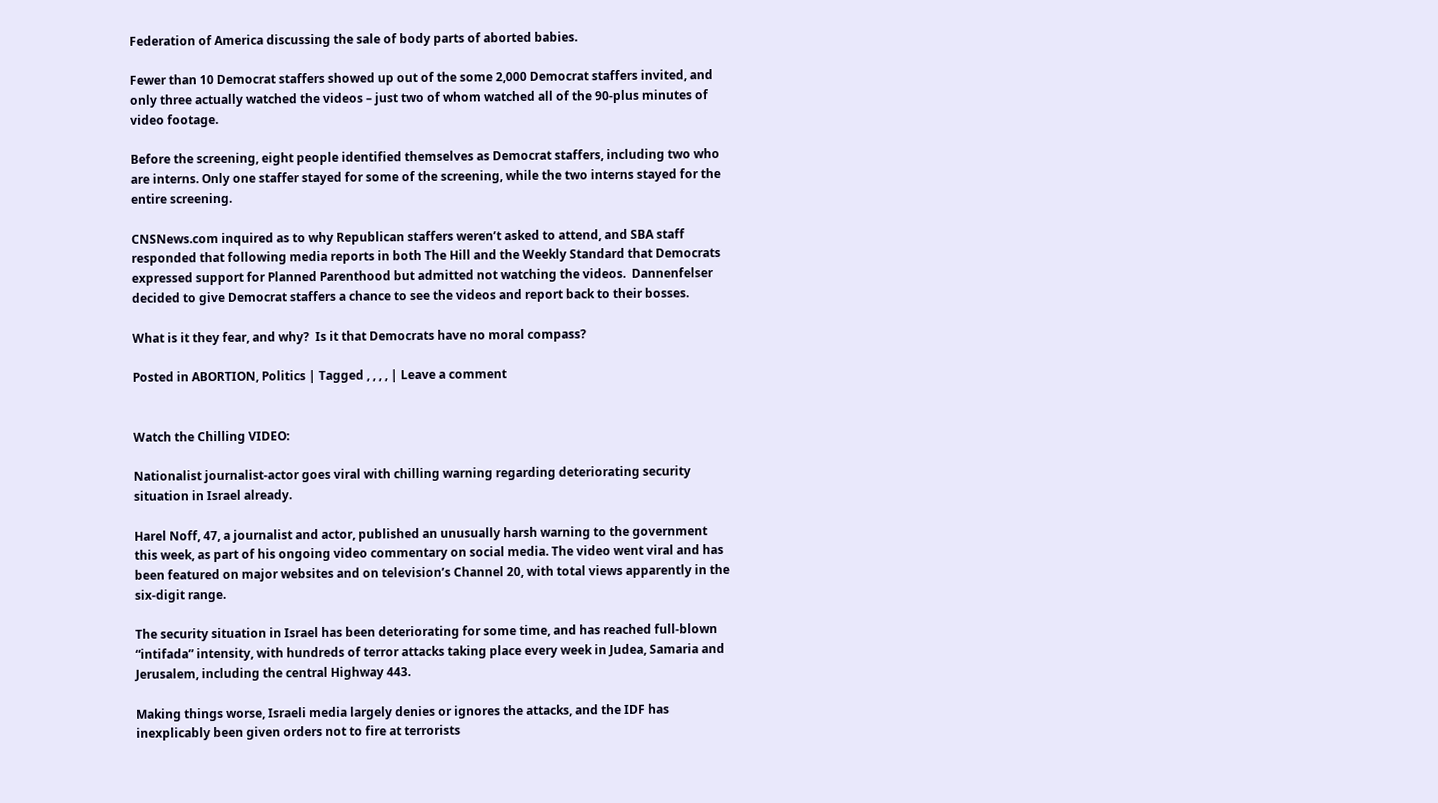Federation of America discussing the sale of body parts of aborted babies.

Fewer than 10 Democrat staffers showed up out of the some 2,000 Democrat staffers invited, and only three actually watched the videos – just two of whom watched all of the 90-plus minutes of video footage.

Before the screening, eight people identified themselves as Democrat staffers, including two who are interns. Only one staffer stayed for some of the screening, while the two interns stayed for the entire screening.

CNSNews.com inquired as to why Republican staffers weren’t asked to attend, and SBA staff responded that following media reports in both The Hill and the Weekly Standard that Democrats expressed support for Planned Parenthood but admitted not watching the videos.  Dannenfelser decided to give Democrat staffers a chance to see the videos and report back to their bosses.

What is it they fear, and why?  Is it that Democrats have no moral compass?

Posted in ABORTION, Politics | Tagged , , , , | Leave a comment


Watch the Chilling VIDEO:

Nationalist journalist-actor goes viral with chilling warning regarding deteriorating security situation in Israel already.

Harel Noff, 47, a journalist and actor, published an unusually harsh warning to the government this week, as part of his ongoing video commentary on social media. The video went viral and has been featured on major websites and on television’s Channel 20, with total views apparently in the six-digit range.

The security situation in Israel has been deteriorating for some time, and has reached full-blown “intifada” intensity, with hundreds of terror attacks taking place every week in Judea, Samaria and Jerusalem, including the central Highway 443.

Making things worse, Israeli media largely denies or ignores the attacks, and the IDF has inexplicably been given orders not to fire at terrorists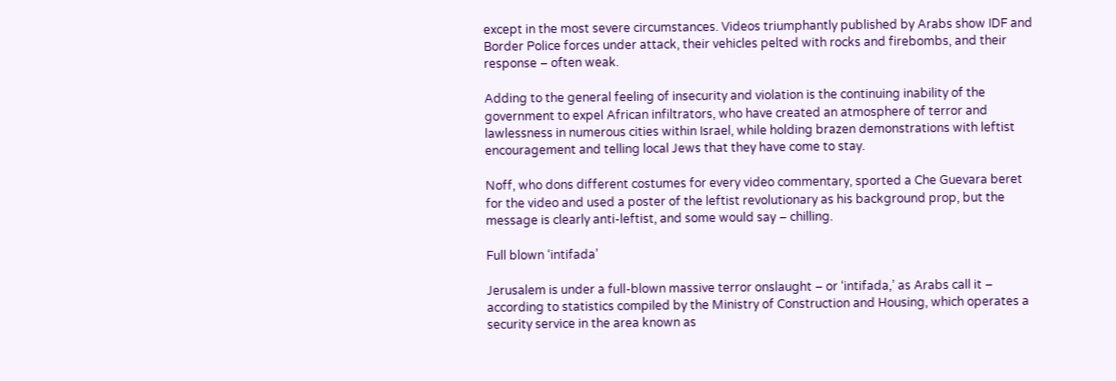except in the most severe circumstances. Videos triumphantly published by Arabs show IDF and Border Police forces under attack, their vehicles pelted with rocks and firebombs, and their response – often weak.

Adding to the general feeling of insecurity and violation is the continuing inability of the government to expel African infiltrators, who have created an atmosphere of terror and lawlessness in numerous cities within Israel, while holding brazen demonstrations with leftist encouragement and telling local Jews that they have come to stay.

Noff, who dons different costumes for every video commentary, sported a Che Guevara beret for the video and used a poster of the leftist revolutionary as his background prop, but the message is clearly anti-leftist, and some would say – chilling.

Full blown ‘intifada’

Jerusalem is under a full-blown massive terror onslaught – or ‘intifada,’ as Arabs call it – according to statistics compiled by the Ministry of Construction and Housing, which operates a security service in the area known as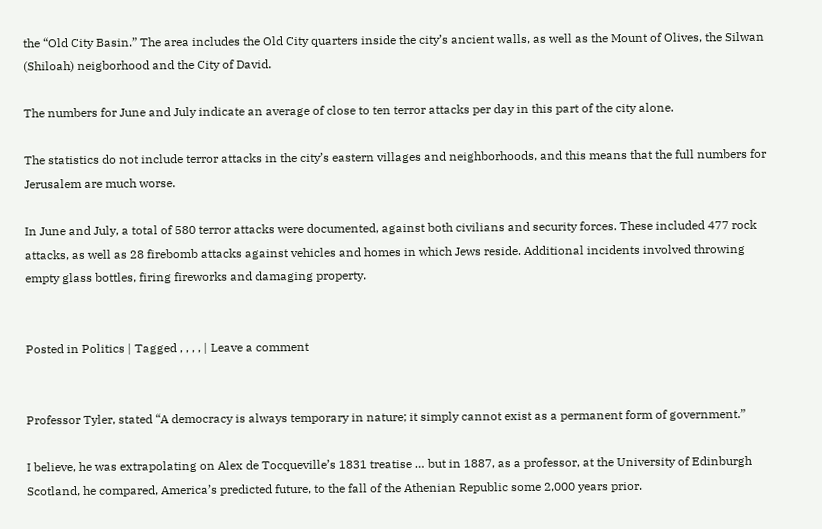the “Old City Basin.” The area includes the Old City quarters inside the city’s ancient walls, as well as the Mount of Olives, the Silwan (Shiloah) neigborhood and the City of David.

The numbers for June and July indicate an average of close to ten terror attacks per day in this part of the city alone.

The statistics do not include terror attacks in the city’s eastern villages and neighborhoods, and this means that the full numbers for Jerusalem are much worse.

In June and July, a total of 580 terror attacks were documented, against both civilians and security forces. These included 477 rock attacks, as well as 28 firebomb attacks against vehicles and homes in which Jews reside. Additional incidents involved throwing empty glass bottles, firing fireworks and damaging property.


Posted in Politics | Tagged , , , , | Leave a comment


Professor Tyler, stated “A democracy is always temporary in nature; it simply cannot exist as a permanent form of government.”

I believe, he was extrapolating on Alex de Tocqueville’s 1831 treatise … but in 1887, as a professor, at the University of Edinburgh Scotland, he compared, America’s predicted future, to the fall of the Athenian Republic some 2,000 years prior.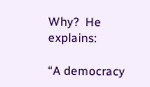Why?  He explains:

“A democracy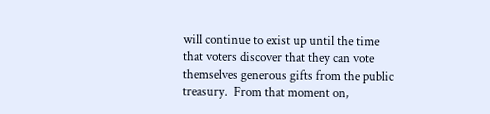will continue to exist up until the time that voters discover that they can vote themselves generous gifts from the public treasury.  From that moment on,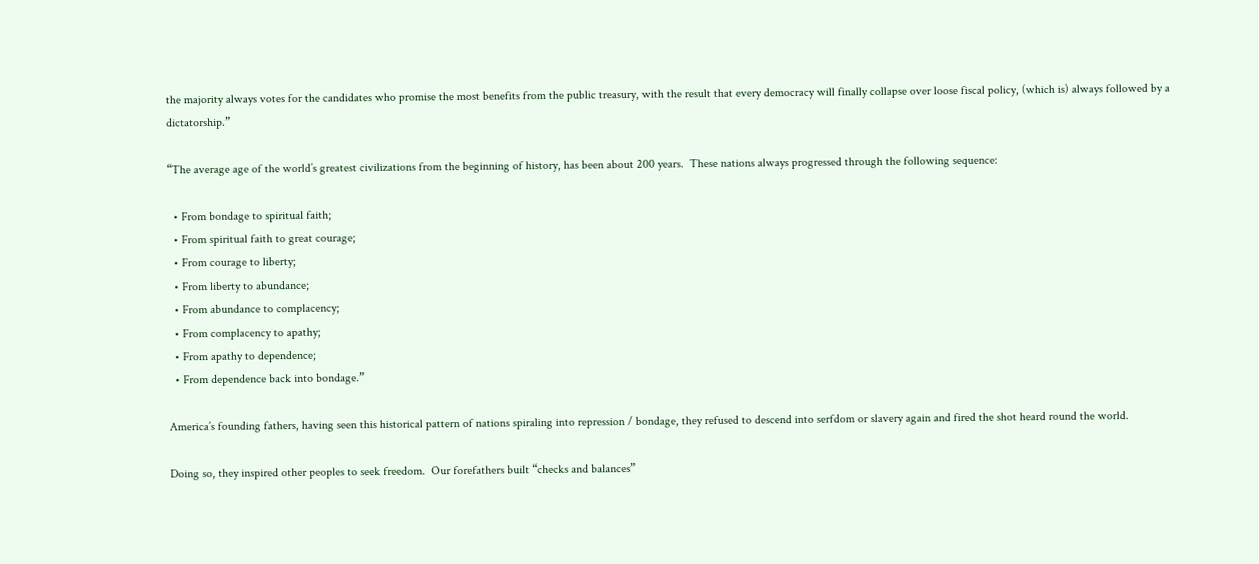the majority always votes for the candidates who promise the most benefits from the public treasury, with the result that every democracy will finally collapse over loose fiscal policy, (which is) always followed by a dictatorship.”

“The average age of the world’s greatest civilizations from the beginning of history, has been about 200 years.  These nations always progressed through the following sequence:

  • From bondage to spiritual faith;
  • From spiritual faith to great courage;
  • From courage to liberty;
  • From liberty to abundance;
  • From abundance to complacency;
  • From complacency to apathy;
  • From apathy to dependence;
  • From dependence back into bondage.”

America’s founding fathers, having seen this historical pattern of nations spiraling into repression / bondage, they refused to descend into serfdom or slavery again and fired the shot heard round the world.

Doing so, they inspired other peoples to seek freedom.  Our forefathers built “checks and balances”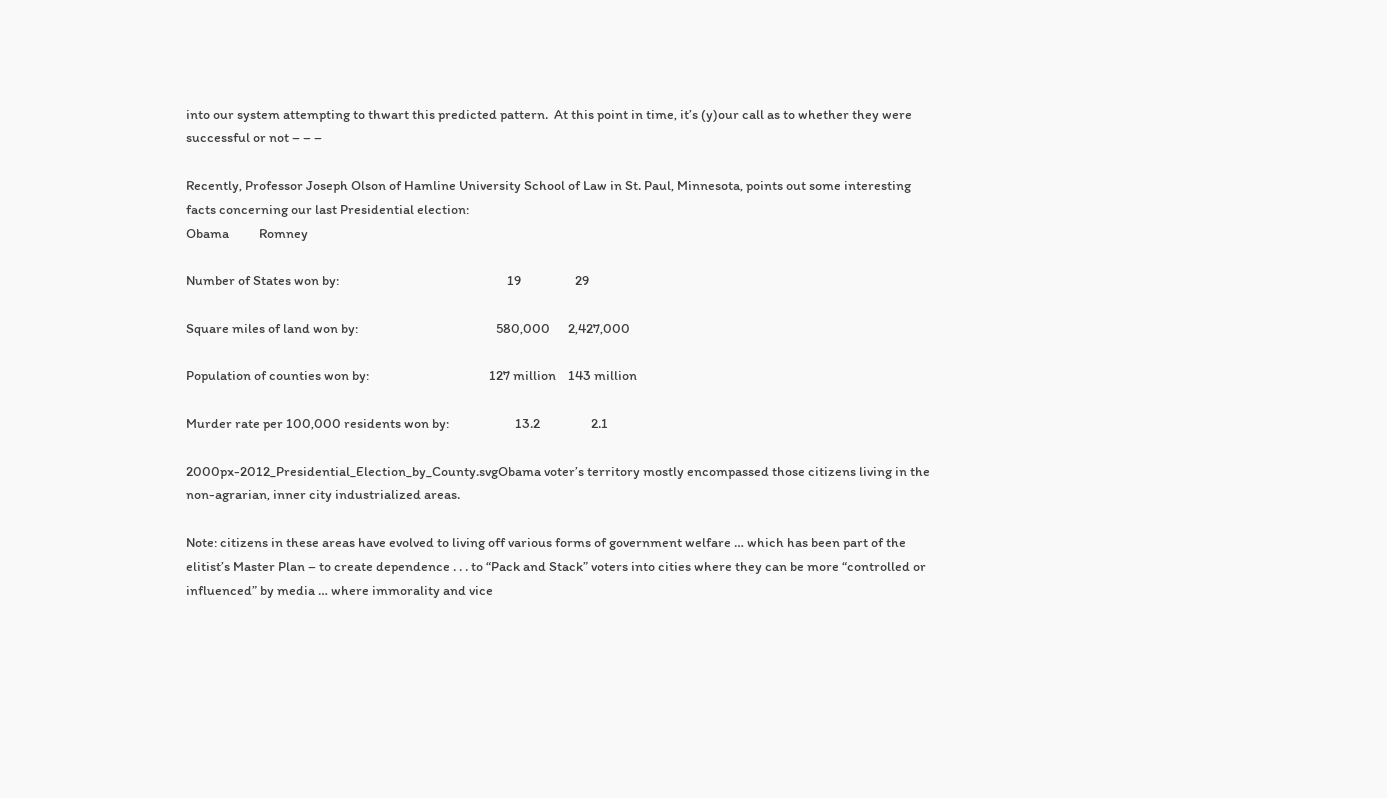into our system attempting to thwart this predicted pattern.  At this point in time, it’s (y)our call as to whether they were successful or not – – –

Recently, Professor Joseph Olson of Hamline University School of Law in St. Paul, Minnesota, points out some interesting facts concerning our last Presidential election:                                                                                                                                                                                        Obama          Romney

Number of States won by:                                                        19                  29

Square miles of land won by:                                              580,000      2,427,000

Population of counties won by:                                        127 million    143 million

Murder rate per 100,000 residents won by:                      13.2                 2.1

2000px-2012_Presidential_Election_by_County.svgObama voter’s territory mostly encompassed those citizens living in the non-agrarian, inner city industrialized areas.

Note: citizens in these areas have evolved to living off various forms of government welfare … which has been part of the elitist’s Master Plan – to create dependence . . . to “Pack and Stack” voters into cities where they can be more “controlled or influenced” by media … where immorality and vice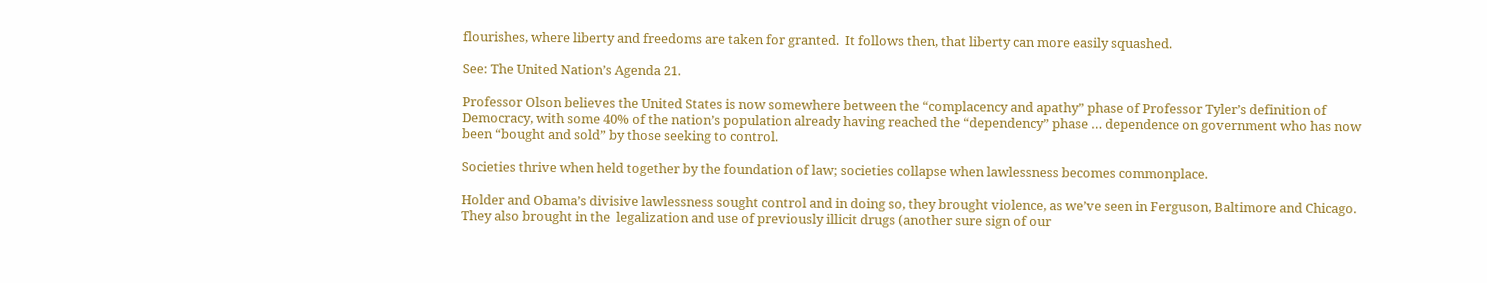flourishes, where liberty and freedoms are taken for granted.  It follows then, that liberty can more easily squashed.

See: The United Nation’s Agenda 21.

Professor Olson believes the United States is now somewhere between the “complacency and apathy” phase of Professor Tyler’s definition of Democracy, with some 40% of the nation’s population already having reached the “dependency” phase … dependence on government who has now been “bought and sold” by those seeking to control.

Societies thrive when held together by the foundation of law; societies collapse when lawlessness becomes commonplace.

Holder and Obama’s divisive lawlessness sought control and in doing so, they brought violence, as we’ve seen in Ferguson, Baltimore and Chicago.  They also brought in the  legalization and use of previously illicit drugs (another sure sign of our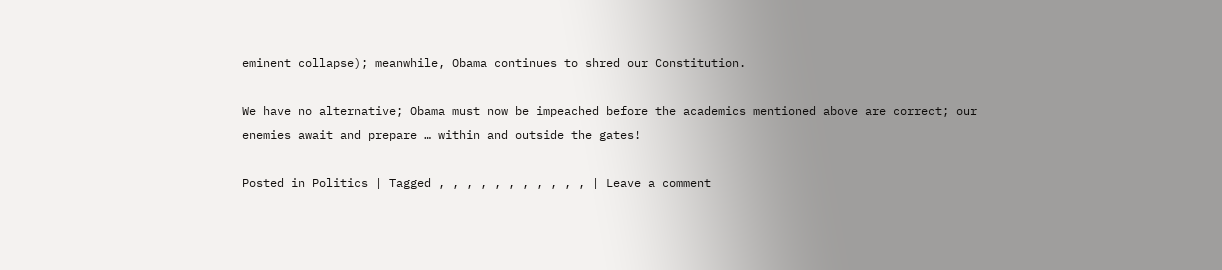eminent collapse); meanwhile, Obama continues to shred our Constitution.

We have no alternative; Obama must now be impeached before the academics mentioned above are correct; our enemies await and prepare … within and outside the gates!

Posted in Politics | Tagged , , , , , , , , , , , | Leave a comment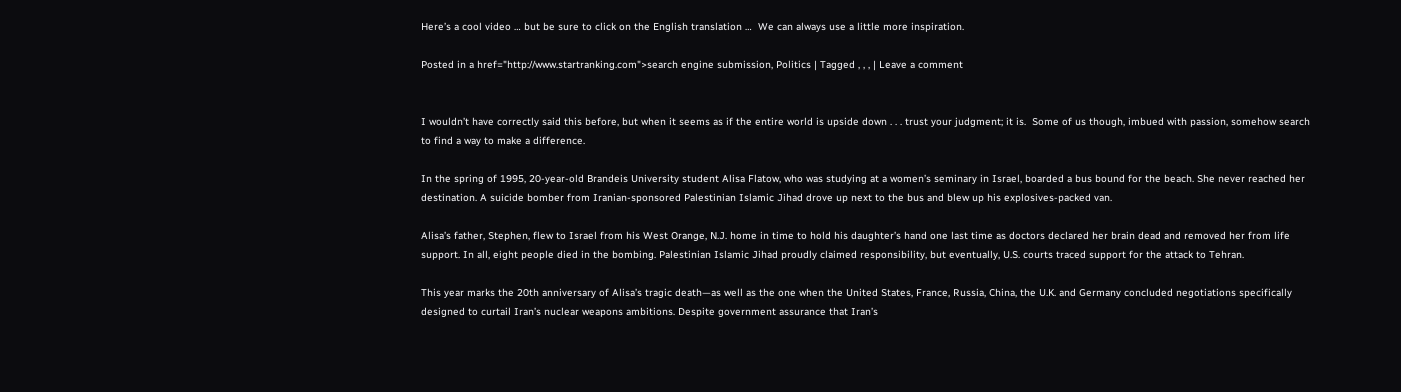Here’s a cool video … but be sure to click on the English translation …  We can always use a little more inspiration.

Posted in a href="http://www.startranking.com">search engine submission, Politics | Tagged , , , | Leave a comment


I wouldn’t have correctly said this before, but when it seems as if the entire world is upside down . . . trust your judgment; it is.  Some of us though, imbued with passion, somehow search to find a way to make a difference.

In the spring of 1995, 20-year-old Brandeis University student Alisa Flatow, who was studying at a women’s seminary in Israel, boarded a bus bound for the beach. She never reached her destination. A suicide bomber from Iranian-sponsored Palestinian Islamic Jihad drove up next to the bus and blew up his explosives-packed van.

Alisa’s father, Stephen, flew to Israel from his West Orange, N.J. home in time to hold his daughter’s hand one last time as doctors declared her brain dead and removed her from life support. In all, eight people died in the bombing. Palestinian Islamic Jihad proudly claimed responsibility, but eventually, U.S. courts traced support for the attack to Tehran.

This year marks the 20th anniversary of Alisa’s tragic death—as well as the one when the United States, France, Russia, China, the U.K. and Germany concluded negotiations specifically designed to curtail Iran’s nuclear weapons ambitions. Despite government assurance that Iran’s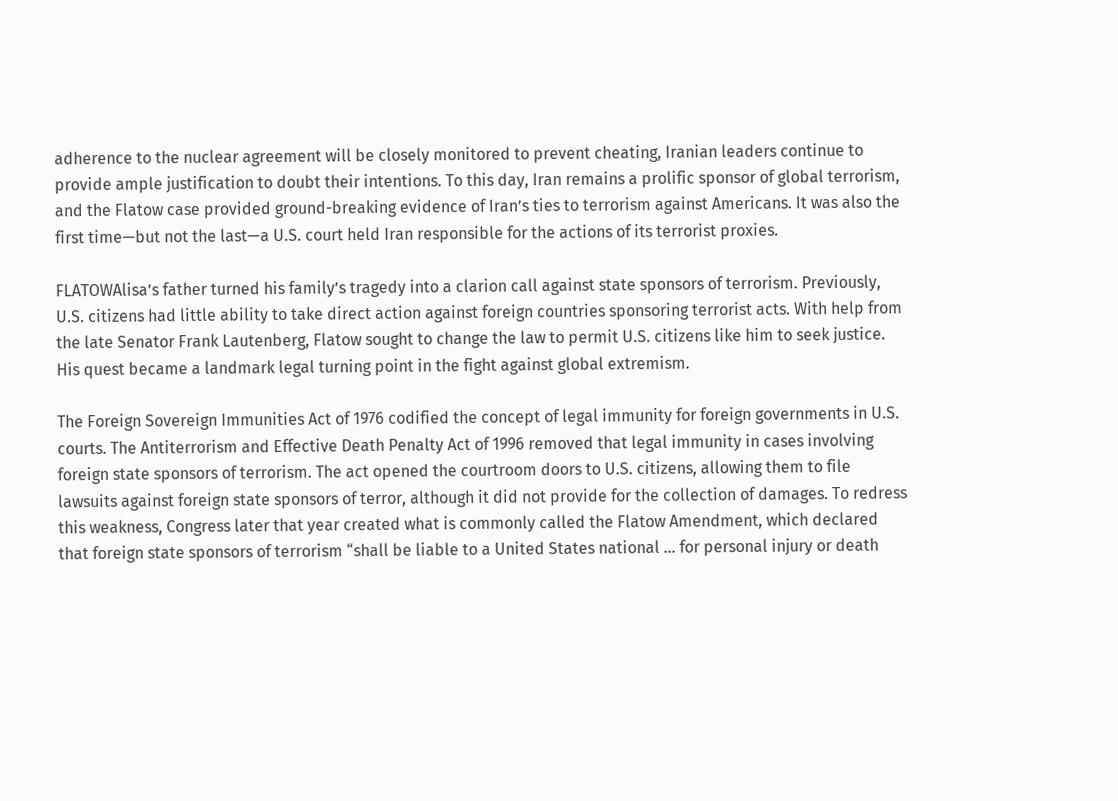adherence to the nuclear agreement will be closely monitored to prevent cheating, Iranian leaders continue to provide ample justification to doubt their intentions. To this day, Iran remains a prolific sponsor of global terrorism, and the Flatow case provided ground-breaking evidence of Iran’s ties to terrorism against Americans. It was also the first time—but not the last—a U.S. court held Iran responsible for the actions of its terrorist proxies.

FLATOWAlisa’s father turned his family’s tragedy into a clarion call against state sponsors of terrorism. Previously, U.S. citizens had little ability to take direct action against foreign countries sponsoring terrorist acts. With help from the late Senator Frank Lautenberg, Flatow sought to change the law to permit U.S. citizens like him to seek justice. His quest became a landmark legal turning point in the fight against global extremism.

The Foreign Sovereign Immunities Act of 1976 codified the concept of legal immunity for foreign governments in U.S. courts. The Antiterrorism and Effective Death Penalty Act of 1996 removed that legal immunity in cases involving foreign state sponsors of terrorism. The act opened the courtroom doors to U.S. citizens, allowing them to file lawsuits against foreign state sponsors of terror, although it did not provide for the collection of damages. To redress this weakness, Congress later that year created what is commonly called the Flatow Amendment, which declared that foreign state sponsors of terrorism “shall be liable to a United States national … for personal injury or death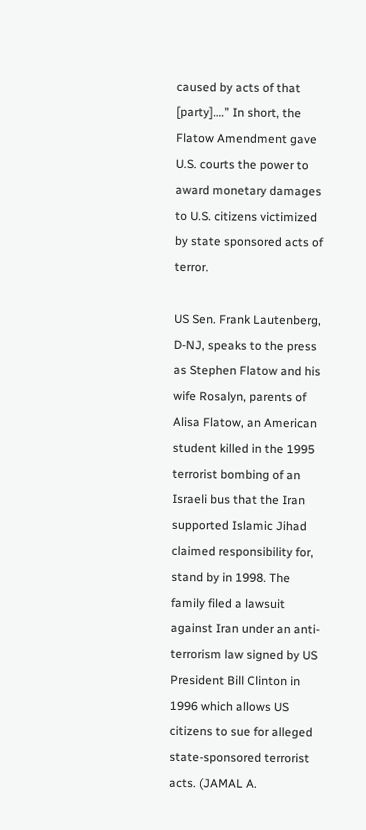caused by acts of that [party]….” In short, the Flatow Amendment gave U.S. courts the power to award monetary damages to U.S. citizens victimized by state sponsored acts of terror.

US Sen. Frank Lautenberg, D-NJ, speaks to the press as Stephen Flatow and his wife Rosalyn, parents of Alisa Flatow, an American student killed in the 1995 terrorist bombing of an Israeli bus that the Iran supported Islamic Jihad claimed responsibility for, stand by in 1998. The family filed a lawsuit against Iran under an anti-terrorism law signed by US President Bill Clinton in 1996 which allows US citizens to sue for alleged state-sponsored terrorist acts. (JAMAL A.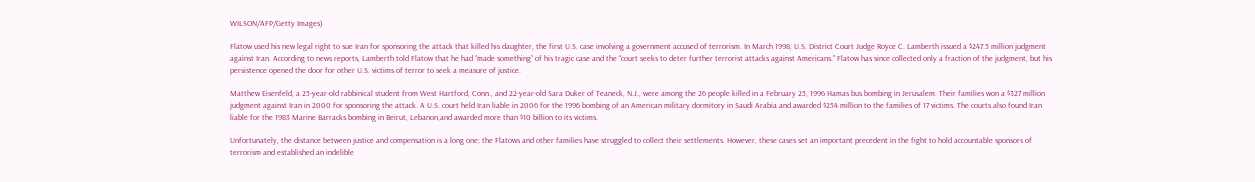WILSON/AFP/Getty Images)

Flatow used his new legal right to sue Iran for sponsoring the attack that killed his daughter, the first U.S. case involving a government accused of terrorism. In March 1998, U.S. District Court Judge Royce C. Lamberth issued a $247.5 million judgment against Iran. According to news reports, Lamberth told Flatow that he had “made something” of his tragic case and the “court seeks to deter further terrorist attacks against Americans.” Flatow has since collected only a fraction of the judgment, but his persistence opened the door for other U.S. victims of terror to seek a measure of justice.

Matthew Eisenfeld, a 25-year-old rabbinical student from West Hartford, Conn., and 22-year-old Sara Duker of Teaneck, N.J., were among the 26 people killed in a February 25, 1996 Hamas bus bombing in Jerusalem. Their families won a $327 million judgment against Iran in 2000 for sponsoring the attack. A U.S. court held Iran liable in 2006 for the 1996 bombing of an American military dormitory in Saudi Arabia and awarded $254 million to the families of 17 victims. The courts also found Iran liable for the 1983 Marine Barracks bombing in Beirut, Lebanon,and awarded more than $10 billion to its victims.

Unfortunately, the distance between justice and compensation is a long one; the Flatows and other families have struggled to collect their settlements. However, these cases set an important precedent in the fight to hold accountable sponsors of terrorism and established an indelible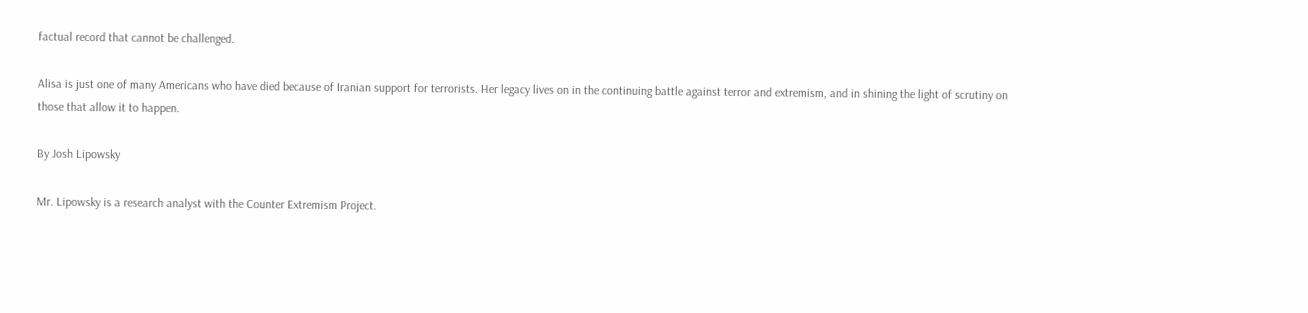factual record that cannot be challenged.

Alisa is just one of many Americans who have died because of Iranian support for terrorists. Her legacy lives on in the continuing battle against terror and extremism, and in shining the light of scrutiny on those that allow it to happen.

By Josh Lipowsky

Mr. Lipowsky is a research analyst with the Counter Extremism Project.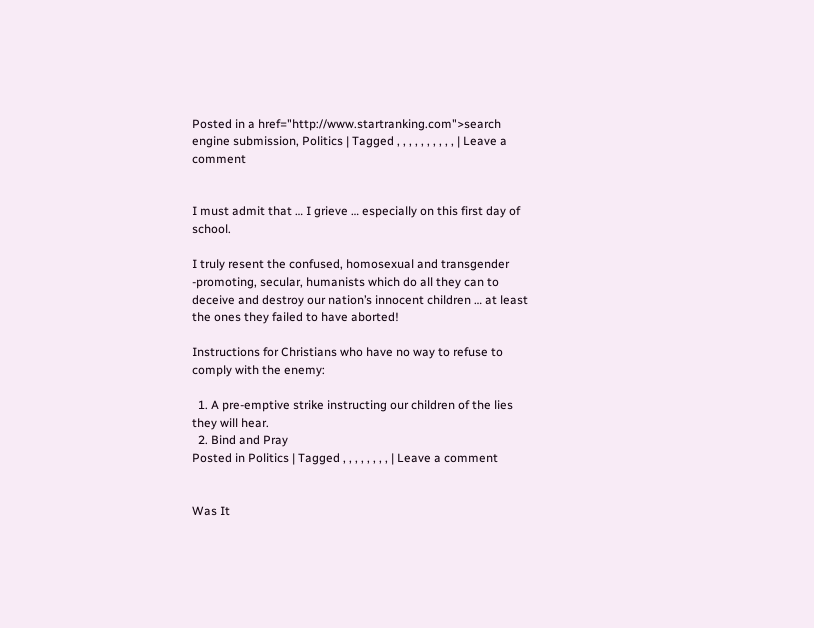Posted in a href="http://www.startranking.com">search engine submission, Politics | Tagged , , , , , , , , , , | Leave a comment


I must admit that … I grieve … especially on this first day of school.

I truly resent the confused, homosexual and transgender -promoting, secular, humanists which do all they can to deceive and destroy our nation’s innocent children … at least the ones they failed to have aborted!

Instructions for Christians who have no way to refuse to comply with the enemy:

  1. A pre-emptive strike instructing our children of the lies they will hear.
  2. Bind and Pray
Posted in Politics | Tagged , , , , , , , , | Leave a comment


Was It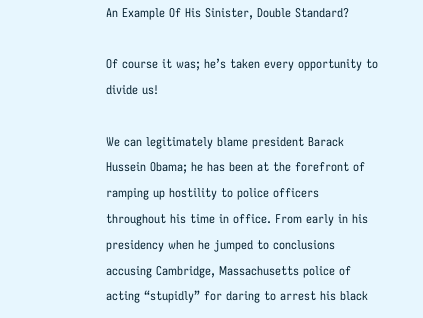An Example Of His Sinister, Double Standard?

Of course it was; he’s taken every opportunity to divide us!

We can legitimately blame president Barack Hussein Obama; he has been at the forefront of ramping up hostility to police officers throughout his time in office. From early in his presidency when he jumped to conclusions accusing Cambridge, Massachusetts police of acting “stupidly” for daring to arrest his black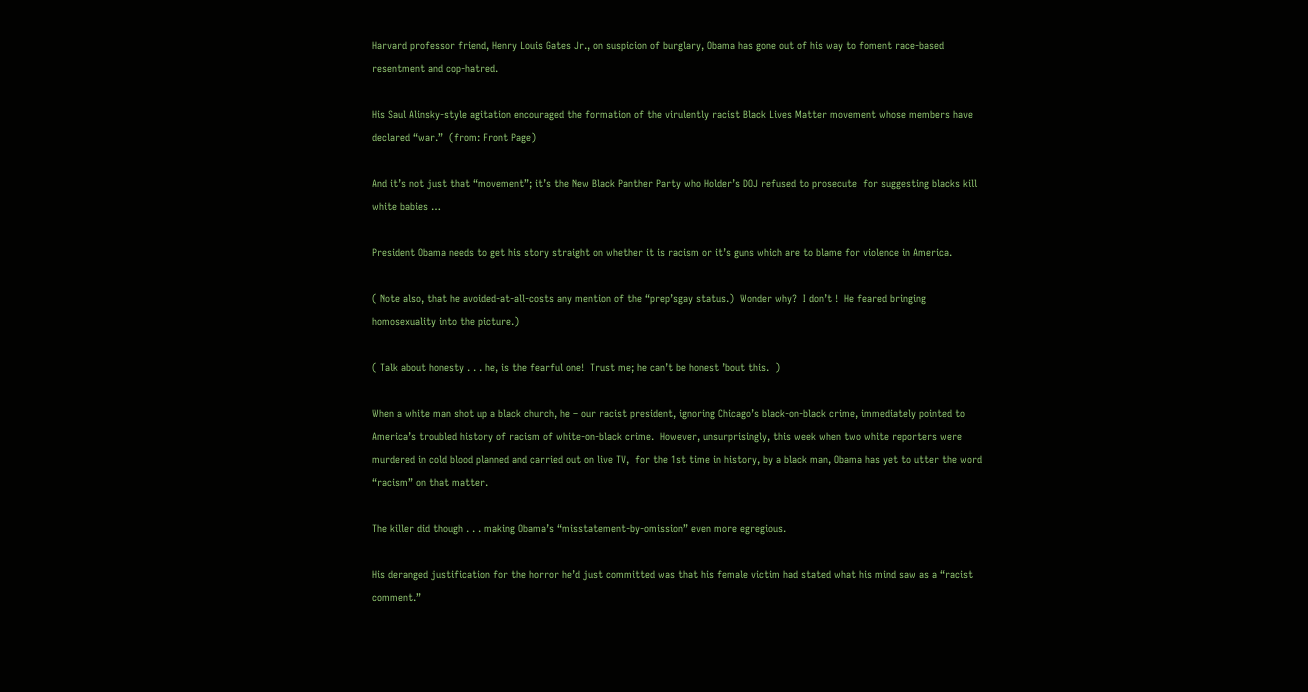Harvard professor friend, Henry Louis Gates Jr., on suspicion of burglary, Obama has gone out of his way to foment race-based resentment and cop-hatred.

His Saul Alinsky-style agitation encouraged the formation of the virulently racist Black Lives Matter movement whose members have declared “war.”  (from: Front Page)

And it’s not just that “movement”; it’s the New Black Panther Party who Holder’s DOJ refused to prosecute  for suggesting blacks kill white babies …

President Obama needs to get his story straight on whether it is racism or it’s guns which are to blame for violence in America.

( Note also, that he avoided-at-all-costs any mention of the “prep’sgay status.)  Wonder why?  I don’t !  He feared bringing homosexuality into the picture.)

( Talk about honesty . . . he, is the fearful one!  Trust me; he can’t be honest ’bout this.  )

When a white man shot up a black church, he – our racist president, ignoring Chicago’s black-on-black crime, immediately pointed to America’s troubled history of racism of white-on-black crime.  However, unsurprisingly, this week when two white reporters were murdered in cold blood planned and carried out on live TV,  for the 1st time in history, by a black man, Obama has yet to utter the word “racism” on that matter.

The killer did though . . . making Obama’s “misstatement-by-omission” even more egregious.

His deranged justification for the horror he’d just committed was that his female victim had stated what his mind saw as a “racist comment.”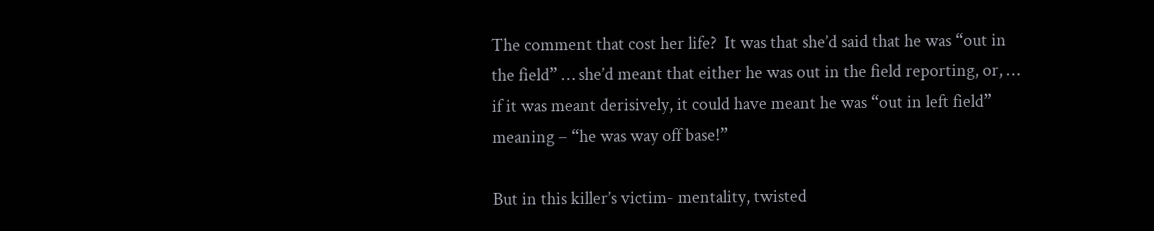The comment that cost her life?  It was that she’d said that he was “out in the field” … she’d meant that either he was out in the field reporting, or, … if it was meant derisively, it could have meant he was “out in left field” meaning – “he was way off base!”

But in this killer’s victim- mentality, twisted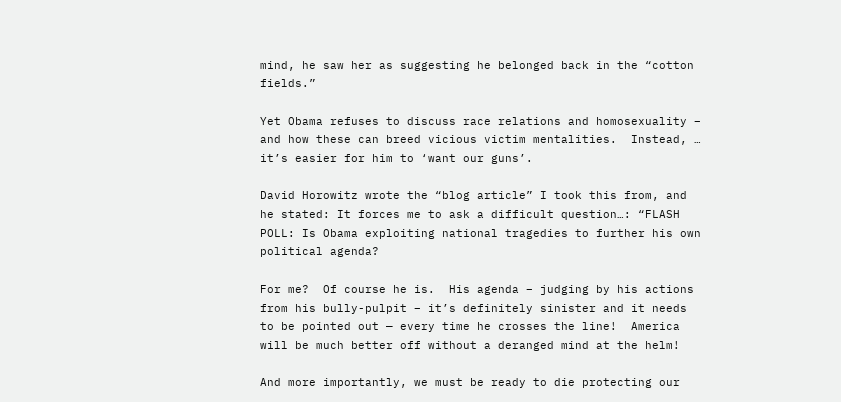mind, he saw her as suggesting he belonged back in the “cotton fields.”

Yet Obama refuses to discuss race relations and homosexuality – and how these can breed vicious victim mentalities.  Instead, … it’s easier for him to ‘want our guns’.

David Horowitz wrote the “blog article” I took this from, and he stated: It forces me to ask a difficult question…: “FLASH POLL: Is Obama exploiting national tragedies to further his own political agenda?

For me?  Of course he is.  His agenda – judging by his actions from his bully-pulpit – it’s definitely sinister and it needs to be pointed out — every time he crosses the line!  America will be much better off without a deranged mind at the helm!

And more importantly, we must be ready to die protecting our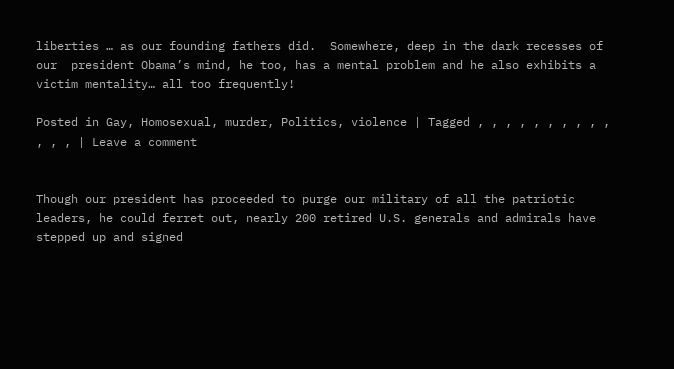liberties … as our founding fathers did.  Somewhere, deep in the dark recesses of our  president Obama’s mind, he too, has a mental problem and he also exhibits a victim mentality… all too frequently!

Posted in Gay, Homosexual, murder, Politics, violence | Tagged , , , , , , , , , , , , , | Leave a comment


Though our president has proceeded to purge our military of all the patriotic leaders, he could ferret out, nearly 200 retired U.S. generals and admirals have stepped up and signed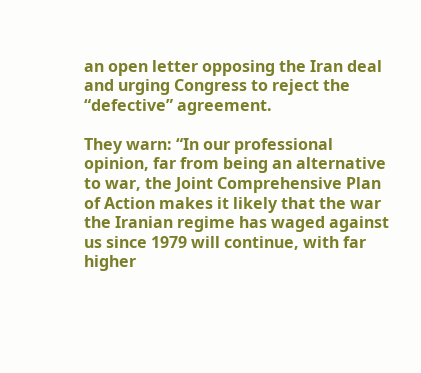an open letter opposing the Iran deal and urging Congress to reject the “defective” agreement.

They warn: “In our professional opinion, far from being an alternative to war, the Joint Comprehensive Plan of Action makes it likely that the war the Iranian regime has waged against us since 1979 will continue, with far higher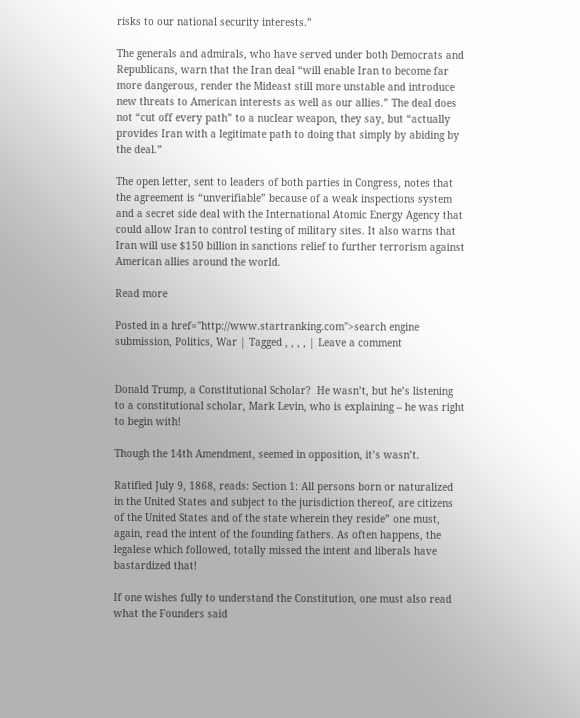risks to our national security interests.”

The generals and admirals, who have served under both Democrats and Republicans, warn that the Iran deal “will enable Iran to become far more dangerous, render the Mideast still more unstable and introduce new threats to American interests as well as our allies.” The deal does not “cut off every path” to a nuclear weapon, they say, but “actually provides Iran with a legitimate path to doing that simply by abiding by the deal.”

The open letter, sent to leaders of both parties in Congress, notes that the agreement is “unverifiable” because of a weak inspections system and a secret side deal with the International Atomic Energy Agency that could allow Iran to control testing of military sites. It also warns that Iran will use $150 billion in sanctions relief to further terrorism against American allies around the world.

Read more

Posted in a href="http://www.startranking.com">search engine submission, Politics, War | Tagged , , , , | Leave a comment


Donald Trump, a Constitutional Scholar?  He wasn’t, but he’s listening to a constitutional scholar, Mark Levin, who is explaining – he was right to begin with!

Though the 14th Amendment, seemed in opposition, it’s wasn’t.

Ratified July 9, 1868, reads: Section 1: All persons born or naturalized in the United States and subject to the jurisdiction thereof, are citizens of the United States and of the state wherein they reside” one must, again, read the intent of the founding fathers. As often happens, the legalese which followed, totally missed the intent and liberals have bastardized that!

If one wishes fully to understand the Constitution, one must also read what the Founders said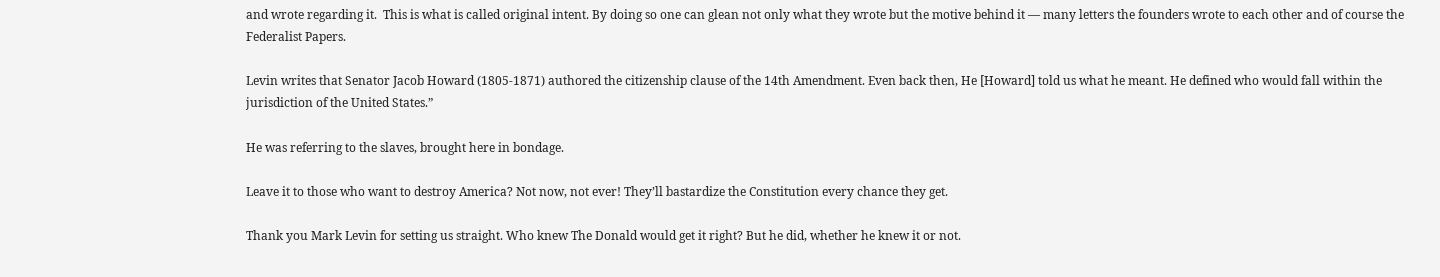and wrote regarding it.  This is what is called original intent. By doing so one can glean not only what they wrote but the motive behind it — many letters the founders wrote to each other and of course the Federalist Papers.

Levin writes that Senator Jacob Howard (1805-1871) authored the citizenship clause of the 14th Amendment. Even back then, He [Howard] told us what he meant. He defined who would fall within the jurisdiction of the United States.”

He was referring to the slaves, brought here in bondage.

Leave it to those who want to destroy America? Not now, not ever! They’ll bastardize the Constitution every chance they get.

Thank you Mark Levin for setting us straight. Who knew The Donald would get it right? But he did, whether he knew it or not.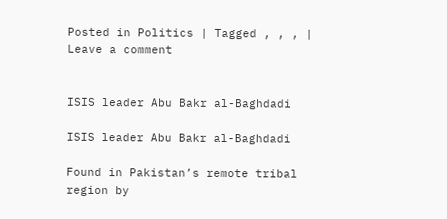Posted in Politics | Tagged , , , | Leave a comment


ISIS leader Abu Bakr al-Baghdadi

ISIS leader Abu Bakr al-Baghdadi

Found in Pakistan’s remote tribal region by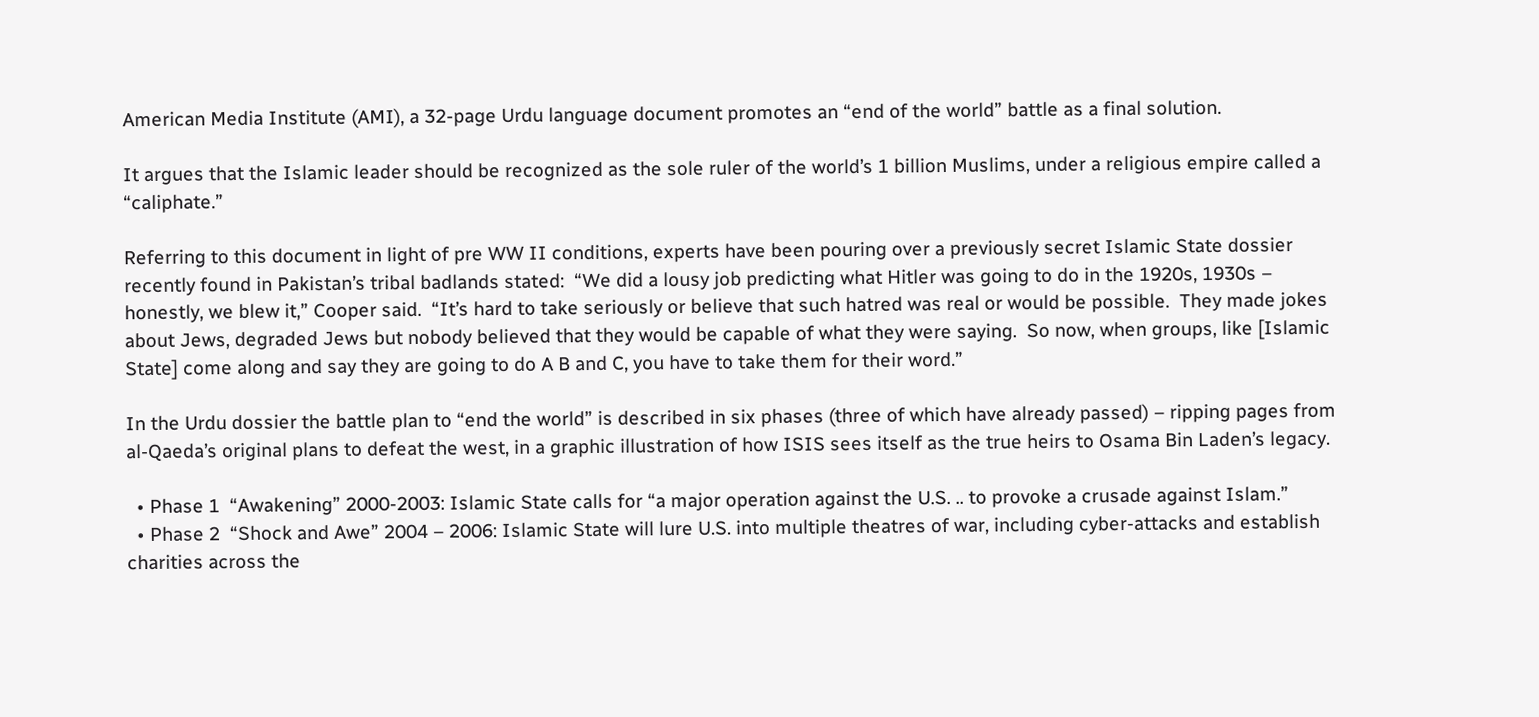American Media Institute (AMI), a 32-page Urdu language document promotes an “end of the world” battle as a final solution.

It argues that the Islamic leader should be recognized as the sole ruler of the world’s 1 billion Muslims, under a religious empire called a “caliphate.”

Referring to this document in light of pre WW II conditions, experts have been pouring over a previously secret Islamic State dossier recently found in Pakistan’s tribal badlands stated:  “We did a lousy job predicting what Hitler was going to do in the 1920s, 1930s – honestly, we blew it,” Cooper said.  “It’s hard to take seriously or believe that such hatred was real or would be possible.  They made jokes about Jews, degraded Jews but nobody believed that they would be capable of what they were saying.  So now, when groups, like [Islamic State] come along and say they are going to do A B and C, you have to take them for their word.”

In the Urdu dossier the battle plan to “end the world” is described in six phases (three of which have already passed) – ripping pages from al-Qaeda’s original plans to defeat the west, in a graphic illustration of how ISIS sees itself as the true heirs to Osama Bin Laden’s legacy.

  • Phase 1  “Awakening” 2000-2003: Islamic State calls for “a major operation against the U.S. .. to provoke a crusade against Islam.”
  • Phase 2  “Shock and Awe” 2004 – 2006: Islamic State will lure U.S. into multiple theatres of war, including cyber-attacks and establish charities across the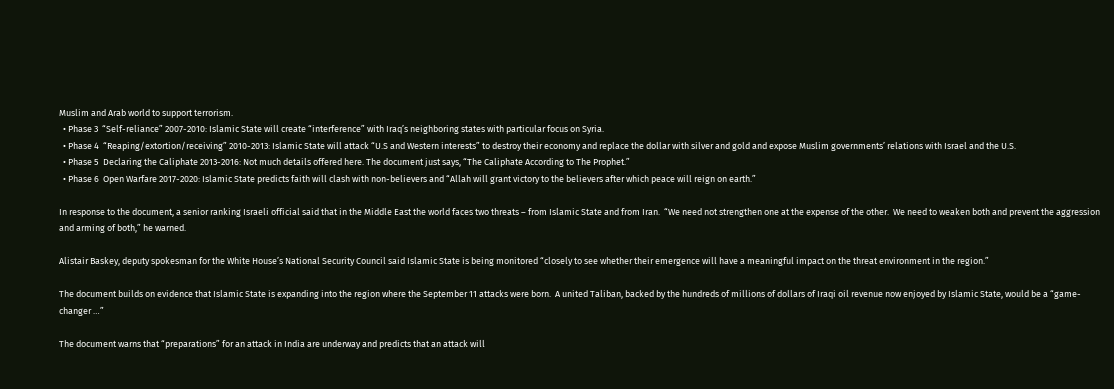Muslim and Arab world to support terrorism.
  • Phase 3  “Self-reliance” 2007-2010: Islamic State will create “interference” with Iraq’s neighboring states with particular focus on Syria.
  • Phase 4  “Reaping/extortion/receiving” 2010-2013: Islamic State will attack “U.S and Western interests” to destroy their economy and replace the dollar with silver and gold and expose Muslim governments’ relations with Israel and the U.S.
  • Phase 5  Declaring the Caliphate 2013-2016: Not much details offered here. The document just says, “The Caliphate According to The Prophet.”
  • Phase 6  Open Warfare 2017-2020: Islamic State predicts faith will clash with non-believers and “Allah will grant victory to the believers after which peace will reign on earth.”

In response to the document, a senior ranking Israeli official said that in the Middle East the world faces two threats – from Islamic State and from Iran.  “We need not strengthen one at the expense of the other.  We need to weaken both and prevent the aggression and arming of both,” he warned.

Alistair Baskey, deputy spokesman for the White House’s National Security Council said Islamic State is being monitored “closely to see whether their emergence will have a meaningful impact on the threat environment in the region.”

The document builds on evidence that Islamic State is expanding into the region where the September 11 attacks were born.  A united Taliban, backed by the hundreds of millions of dollars of Iraqi oil revenue now enjoyed by Islamic State, would be a “game-changer …”

The document warns that “preparations” for an attack in India are underway and predicts that an attack will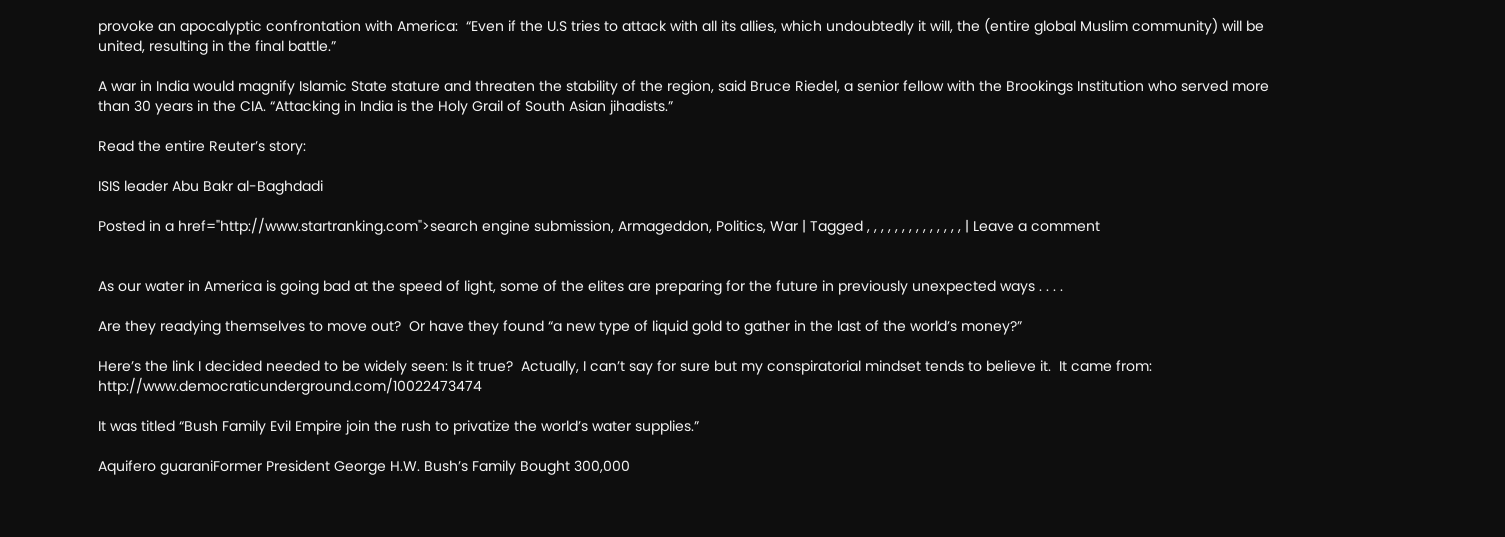provoke an apocalyptic confrontation with America:  “Even if the U.S tries to attack with all its allies, which undoubtedly it will, the (entire global Muslim community) will be united, resulting in the final battle.”

A war in India would magnify Islamic State stature and threaten the stability of the region, said Bruce Riedel, a senior fellow with the Brookings Institution who served more than 30 years in the CIA. “Attacking in India is the Holy Grail of South Asian jihadists.”

Read the entire Reuter’s story:

ISIS leader Abu Bakr al-Baghdadi

Posted in a href="http://www.startranking.com">search engine submission, Armageddon, Politics, War | Tagged , , , , , , , , , , , , , , | Leave a comment


As our water in America is going bad at the speed of light, some of the elites are preparing for the future in previously unexpected ways . . . .

Are they readying themselves to move out?  Or have they found “a new type of liquid gold to gather in the last of the world’s money?”

Here’s the link I decided needed to be widely seen: Is it true?  Actually, I can’t say for sure but my conspiratorial mindset tends to believe it.  It came from:  http://www.democraticunderground.com/10022473474

It was titled “Bush Family Evil Empire join the rush to privatize the world’s water supplies.”

Aquifero guaraniFormer President George H.W. Bush’s Family Bought 300,000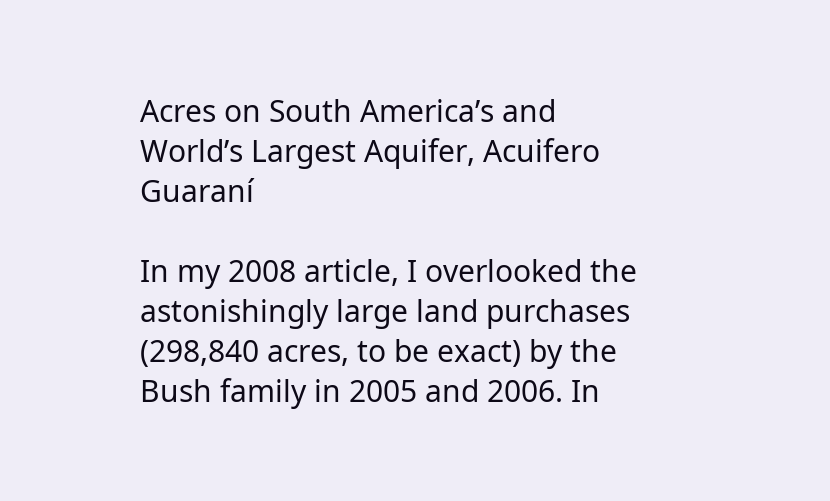Acres on South America’s and World’s Largest Aquifer, Acuifero Guaraní

In my 2008 article, I overlooked the astonishingly large land purchases (298,840 acres, to be exact) by the Bush family in 2005 and 2006. In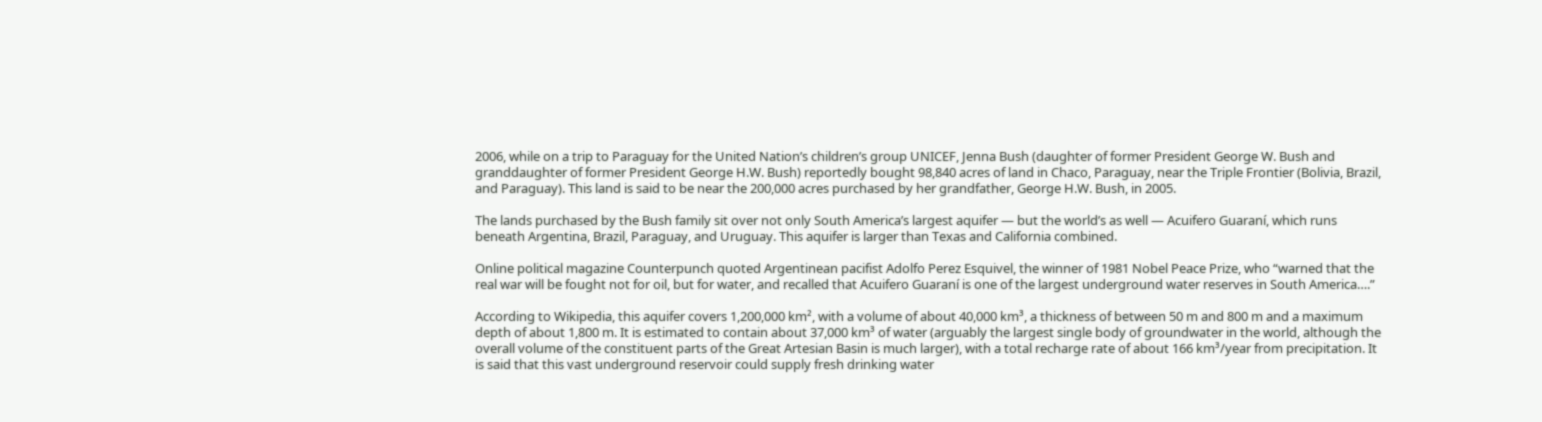2006, while on a trip to Paraguay for the United Nation’s children’s group UNICEF, Jenna Bush (daughter of former President George W. Bush and granddaughter of former President George H.W. Bush) reportedly bought 98,840 acres of land in Chaco, Paraguay, near the Triple Frontier (Bolivia, Brazil, and Paraguay). This land is said to be near the 200,000 acres purchased by her grandfather, George H.W. Bush, in 2005.

The lands purchased by the Bush family sit over not only South America’s largest aquifer — but the world’s as well — Acuifero Guaraní, which runs beneath Argentina, Brazil, Paraguay, and Uruguay. This aquifer is larger than Texas and California combined.

Online political magazine Counterpunch quoted Argentinean pacifist Adolfo Perez Esquivel, the winner of 1981 Nobel Peace Prize, who “warned that the real war will be fought not for oil, but for water, and recalled that Acuifero Guaraní is one of the largest underground water reserves in South America….”

According to Wikipedia, this aquifer covers 1,200,000 km², with a volume of about 40,000 km³, a thickness of between 50 m and 800 m and a maximum depth of about 1,800 m. It is estimated to contain about 37,000 km³ of water (arguably the largest single body of groundwater in the world, although the overall volume of the constituent parts of the Great Artesian Basin is much larger), with a total recharge rate of about 166 km³/year from precipitation. It is said that this vast underground reservoir could supply fresh drinking water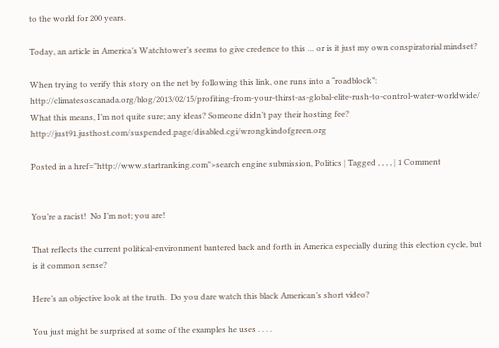to the world for 200 years.

Today, an article in America’s Watchtower’s seems to give credence to this … or is it just my own conspiratorial mindset?

When trying to verify this story on the net by following this link, one runs into a “roadblock”: http://climatesoscanada.org/blog/2013/02/15/profiting-from-your-thirst-as-global-elite-rush-to-control-water-worldwide/   What this means, I’m not quite sure; any ideas? Someone didn’t pay their hosting fee? http://just91.justhost.com/suspended.page/disabled.cgi/wrongkindofgreen.org

Posted in a href="http://www.startranking.com">search engine submission, Politics | Tagged , , , , | 1 Comment


You’re a racist!  No I’m not; you are!

That reflects the current political-environment bantered back and forth in America especially during this election cycle, but is it common sense?

Here’s an objective look at the truth.  Do you dare watch this black American’s short video?

You just might be surprised at some of the examples he uses . . . .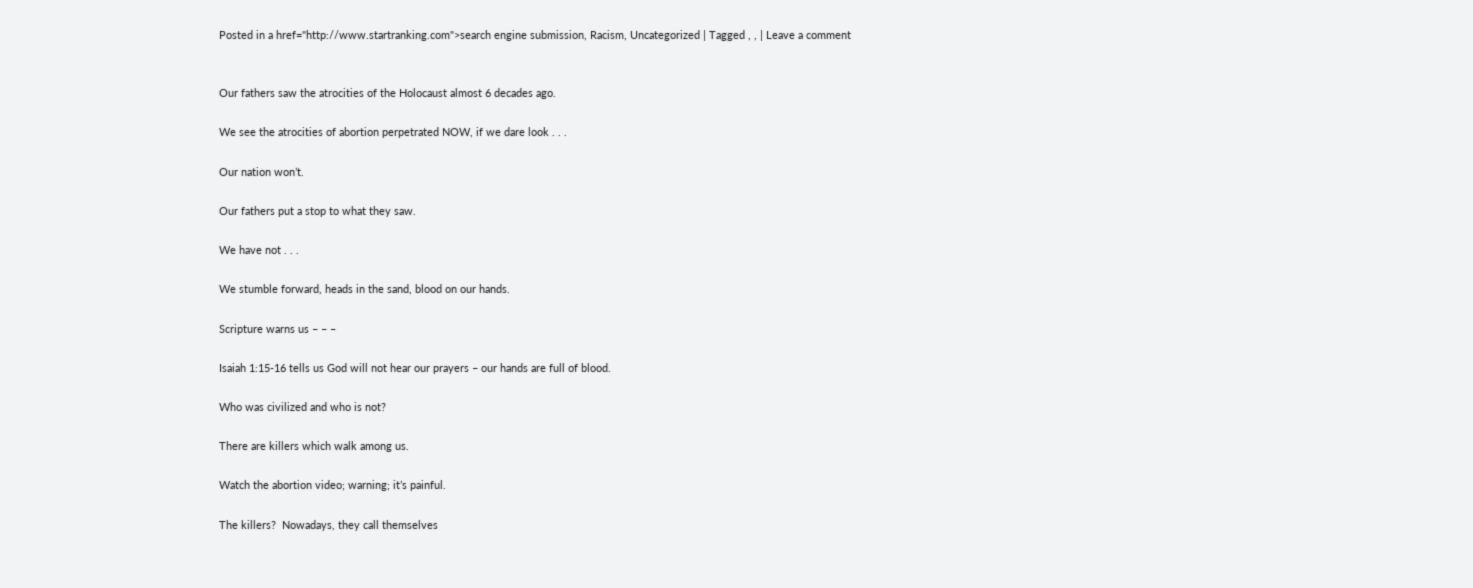Posted in a href="http://www.startranking.com">search engine submission, Racism, Uncategorized | Tagged , , | Leave a comment


Our fathers saw the atrocities of the Holocaust almost 6 decades ago.

We see the atrocities of abortion perpetrated NOW, if we dare look . . .

Our nation won’t.

Our fathers put a stop to what they saw.

We have not . . .

We stumble forward, heads in the sand, blood on our hands.

Scripture warns us – – –

Isaiah 1:15-16 tells us God will not hear our prayers – our hands are full of blood.

Who was civilized and who is not?

There are killers which walk among us.

Watch the abortion video; warning; it’s painful.

The killers?  Nowadays, they call themselves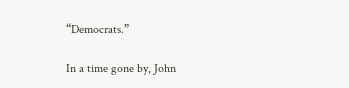“Democrats.”

In a time gone by, John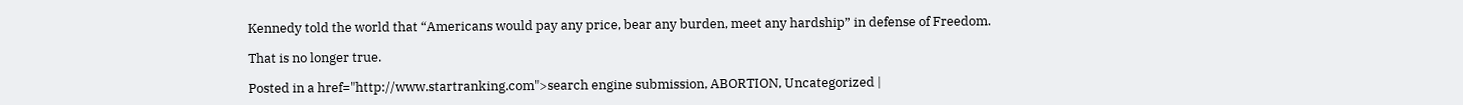Kennedy told the world that “Americans would pay any price, bear any burden, meet any hardship” in defense of Freedom.

That is no longer true.

Posted in a href="http://www.startranking.com">search engine submission, ABORTION, Uncategorized |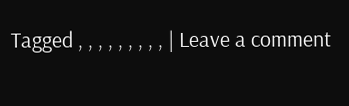Tagged , , , , , , , , , | Leave a comment